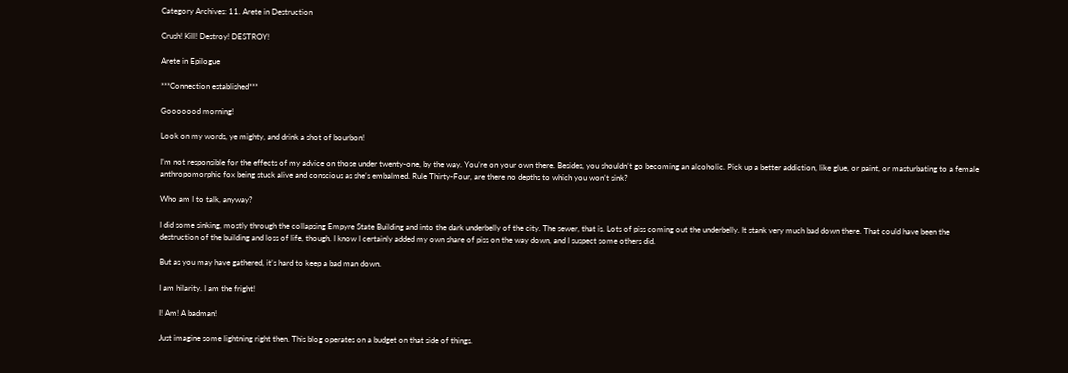Category Archives: 11. Arete in Destruction

Crush! Kill! Destroy! DESTROY!

Arete in Epilogue

***Connection established***

Gooooood morning!

Look on my words, ye mighty, and drink a shot of bourbon!

I’m not responsible for the effects of my advice on those under twenty-one, by the way. You’re on your own there. Besides, you shouldn’t go becoming an alcoholic. Pick up a better addiction, like glue, or paint, or masturbating to a female anthropomorphic fox being stuck alive and conscious as she’s embalmed. Rule Thirty-Four, are there no depths to which you won’t sink?

Who am I to talk, anyway?

I did some sinking, mostly through the collapsing Empyre State Building and into the dark underbelly of the city. The sewer, that is. Lots of piss coming out the underbelly. It stank very much bad down there. That could have been the destruction of the building and loss of life, though. I know I certainly added my own share of piss on the way down, and I suspect some others did.

But as you may have gathered, it’s hard to keep a bad man down.

I am hilarity. I am the fright!

I! Am! A badman!

Just imagine some lightning right then. This blog operates on a budget on that side of things.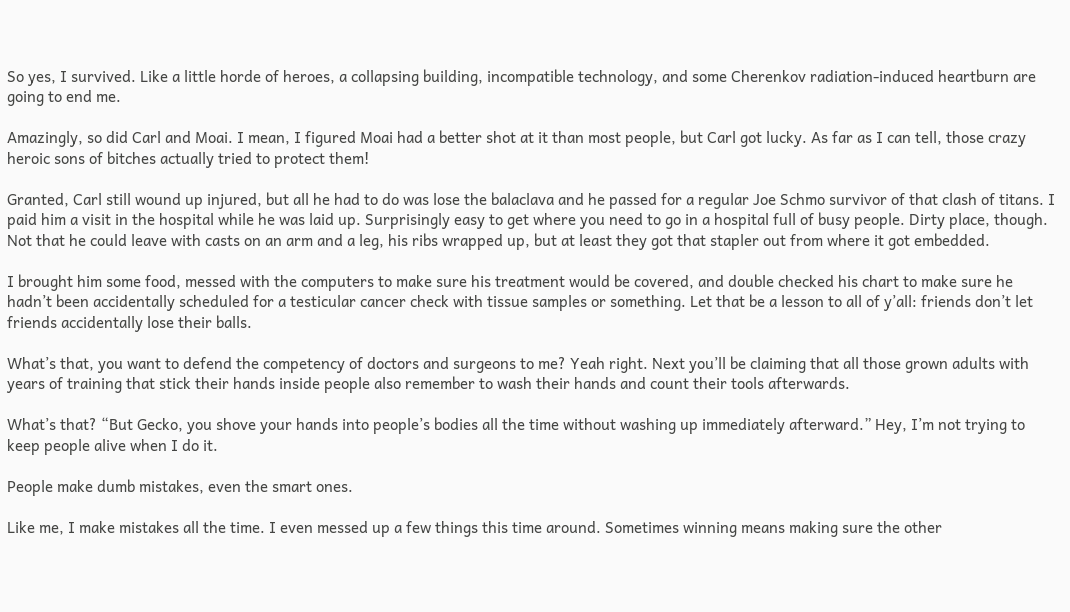So yes, I survived. Like a little horde of heroes, a collapsing building, incompatible technology, and some Cherenkov radiation-induced heartburn are going to end me.

Amazingly, so did Carl and Moai. I mean, I figured Moai had a better shot at it than most people, but Carl got lucky. As far as I can tell, those crazy heroic sons of bitches actually tried to protect them!

Granted, Carl still wound up injured, but all he had to do was lose the balaclava and he passed for a regular Joe Schmo survivor of that clash of titans. I paid him a visit in the hospital while he was laid up. Surprisingly easy to get where you need to go in a hospital full of busy people. Dirty place, though. Not that he could leave with casts on an arm and a leg, his ribs wrapped up, but at least they got that stapler out from where it got embedded.

I brought him some food, messed with the computers to make sure his treatment would be covered, and double checked his chart to make sure he hadn’t been accidentally scheduled for a testicular cancer check with tissue samples or something. Let that be a lesson to all of y’all: friends don’t let friends accidentally lose their balls.

What’s that, you want to defend the competency of doctors and surgeons to me? Yeah right. Next you’ll be claiming that all those grown adults with years of training that stick their hands inside people also remember to wash their hands and count their tools afterwards.

What’s that? “But Gecko, you shove your hands into people’s bodies all the time without washing up immediately afterward.” Hey, I’m not trying to keep people alive when I do it.

People make dumb mistakes, even the smart ones.

Like me, I make mistakes all the time. I even messed up a few things this time around. Sometimes winning means making sure the other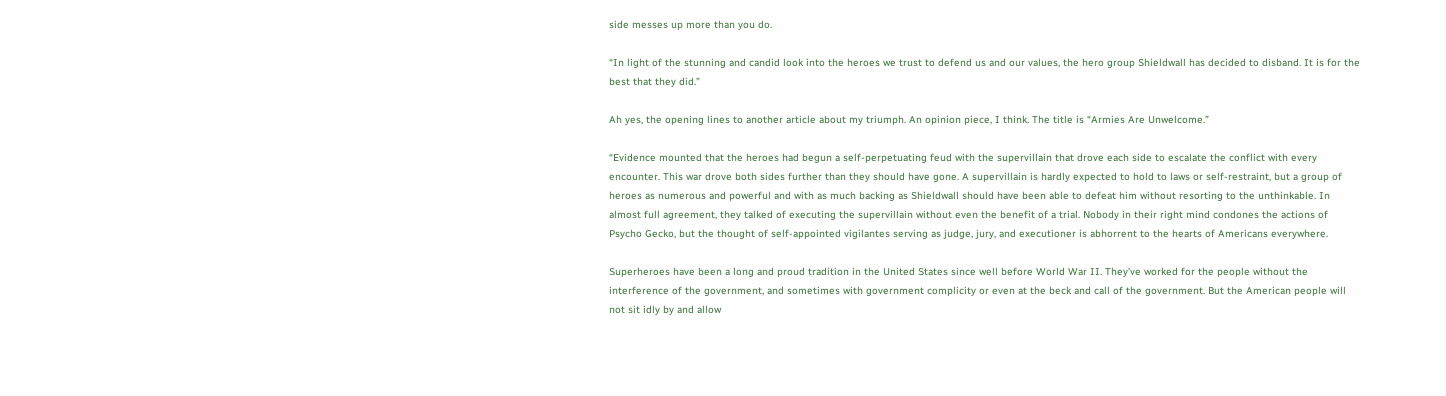side messes up more than you do.

“In light of the stunning and candid look into the heroes we trust to defend us and our values, the hero group Shieldwall has decided to disband. It is for the best that they did.”

Ah yes, the opening lines to another article about my triumph. An opinion piece, I think. The title is “Armies Are Unwelcome.”

“Evidence mounted that the heroes had begun a self-perpetuating feud with the supervillain that drove each side to escalate the conflict with every encounter. This war drove both sides further than they should have gone. A supervillain is hardly expected to hold to laws or self-restraint, but a group of heroes as numerous and powerful and with as much backing as Shieldwall should have been able to defeat him without resorting to the unthinkable. In almost full agreement, they talked of executing the supervillain without even the benefit of a trial. Nobody in their right mind condones the actions of Psycho Gecko, but the thought of self-appointed vigilantes serving as judge, jury, and executioner is abhorrent to the hearts of Americans everywhere.

Superheroes have been a long and proud tradition in the United States since well before World War II. They’ve worked for the people without the interference of the government, and sometimes with government complicity or even at the beck and call of the government. But the American people will not sit idly by and allow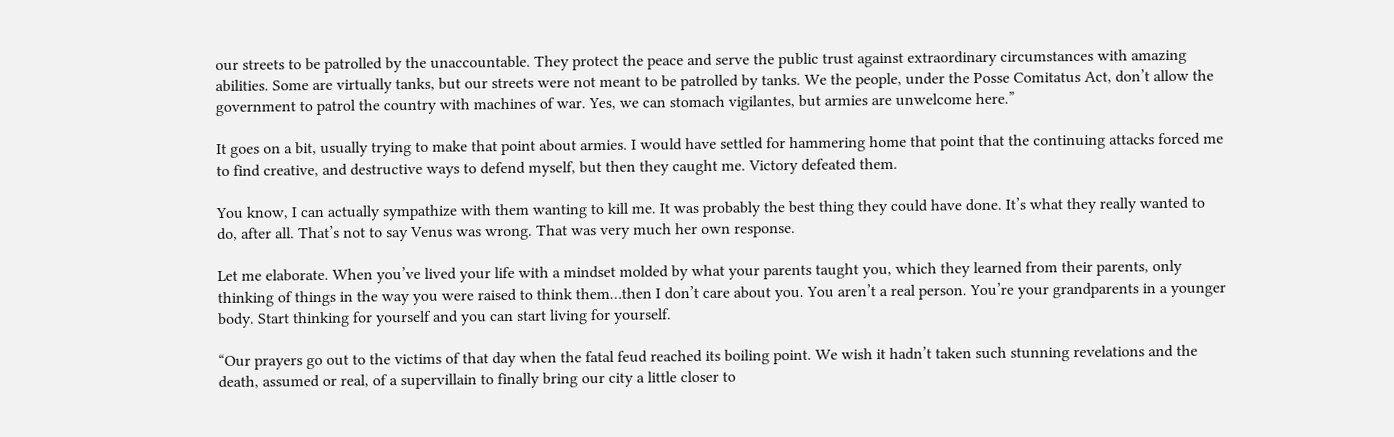our streets to be patrolled by the unaccountable. They protect the peace and serve the public trust against extraordinary circumstances with amazing abilities. Some are virtually tanks, but our streets were not meant to be patrolled by tanks. We the people, under the Posse Comitatus Act, don’t allow the government to patrol the country with machines of war. Yes, we can stomach vigilantes, but armies are unwelcome here.”

It goes on a bit, usually trying to make that point about armies. I would have settled for hammering home that point that the continuing attacks forced me to find creative, and destructive ways to defend myself, but then they caught me. Victory defeated them.

You know, I can actually sympathize with them wanting to kill me. It was probably the best thing they could have done. It’s what they really wanted to do, after all. That’s not to say Venus was wrong. That was very much her own response.

Let me elaborate. When you’ve lived your life with a mindset molded by what your parents taught you, which they learned from their parents, only thinking of things in the way you were raised to think them…then I don’t care about you. You aren’t a real person. You’re your grandparents in a younger body. Start thinking for yourself and you can start living for yourself.

“Our prayers go out to the victims of that day when the fatal feud reached its boiling point. We wish it hadn’t taken such stunning revelations and the death, assumed or real, of a supervillain to finally bring our city a little closer to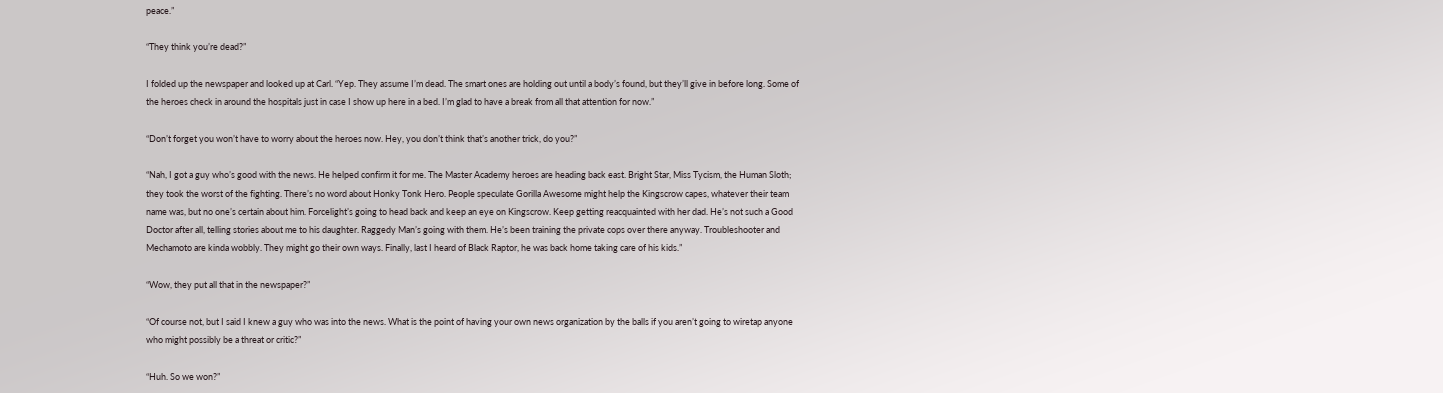peace.”

“They think you’re dead?”

I folded up the newspaper and looked up at Carl. “Yep. They assume I’m dead. The smart ones are holding out until a body’s found, but they’ll give in before long. Some of the heroes check in around the hospitals just in case I show up here in a bed. I’m glad to have a break from all that attention for now.”

“Don’t forget you won’t have to worry about the heroes now. Hey, you don’t think that’s another trick, do you?”

“Nah, I got a guy who’s good with the news. He helped confirm it for me. The Master Academy heroes are heading back east. Bright Star, Miss Tycism, the Human Sloth; they took the worst of the fighting. There’s no word about Honky Tonk Hero. People speculate Gorilla Awesome might help the Kingscrow capes, whatever their team name was, but no one’s certain about him. Forcelight’s going to head back and keep an eye on Kingscrow. Keep getting reacquainted with her dad. He’s not such a Good Doctor after all, telling stories about me to his daughter. Raggedy Man’s going with them. He’s been training the private cops over there anyway. Troubleshooter and Mechamoto are kinda wobbly. They might go their own ways. Finally, last I heard of Black Raptor, he was back home taking care of his kids.”

“Wow, they put all that in the newspaper?”

“Of course not, but I said I knew a guy who was into the news. What is the point of having your own news organization by the balls if you aren’t going to wiretap anyone who might possibly be a threat or critic?”

“Huh. So we won?”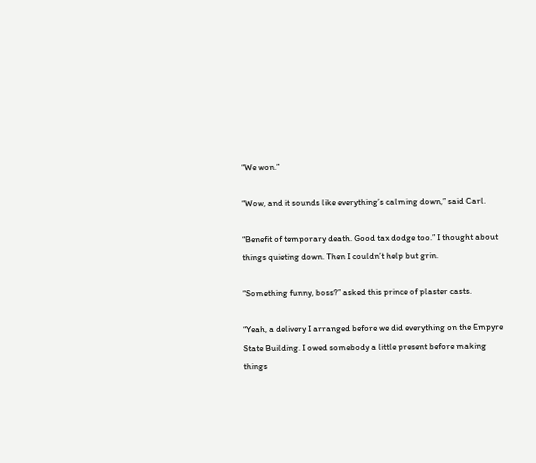“We won.”

“Wow, and it sounds like everything’s calming down,” said Carl.

“Benefit of temporary death. Good tax dodge too.” I thought about things quieting down. Then I couldn’t help but grin.

“Something funny, boss?” asked this prince of plaster casts.

“Yeah, a delivery I arranged before we did everything on the Empyre State Building. I owed somebody a little present before making things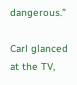dangerous.”

Carl glanced at the TV,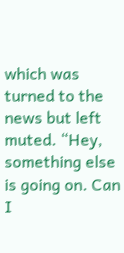which was turned to the news but left muted. “Hey, something else is going on. Can I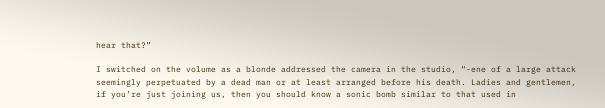hear that?”

I switched on the volume as a blonde addressed the camera in the studio, “-ene of a large attack seemingly perpetuated by a dead man or at least arranged before his death. Ladies and gentlemen, if you’re just joining us, then you should know a sonic bomb similar to that used in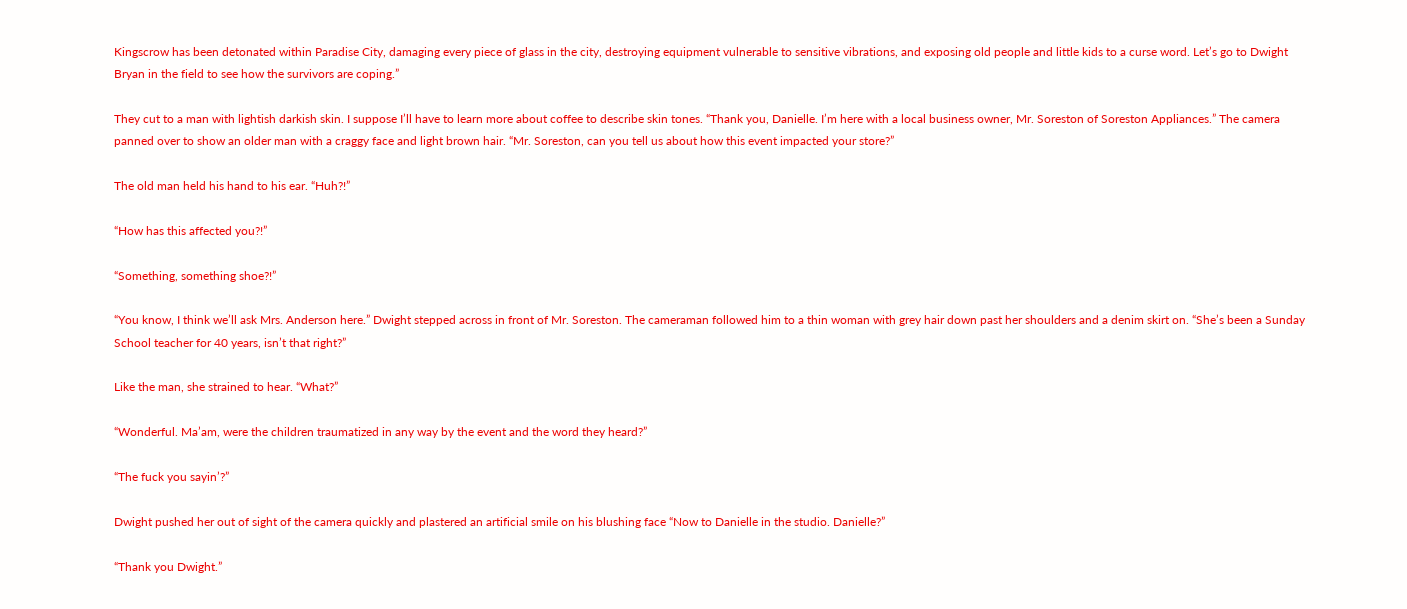Kingscrow has been detonated within Paradise City, damaging every piece of glass in the city, destroying equipment vulnerable to sensitive vibrations, and exposing old people and little kids to a curse word. Let’s go to Dwight Bryan in the field to see how the survivors are coping.”

They cut to a man with lightish darkish skin. I suppose I’ll have to learn more about coffee to describe skin tones. “Thank you, Danielle. I’m here with a local business owner, Mr. Soreston of Soreston Appliances.” The camera panned over to show an older man with a craggy face and light brown hair. “Mr. Soreston, can you tell us about how this event impacted your store?”

The old man held his hand to his ear. “Huh?!”

“How has this affected you?!”

“Something, something shoe?!”

“You know, I think we’ll ask Mrs. Anderson here.” Dwight stepped across in front of Mr. Soreston. The cameraman followed him to a thin woman with grey hair down past her shoulders and a denim skirt on. “She’s been a Sunday School teacher for 40 years, isn’t that right?”

Like the man, she strained to hear. “What?”

“Wonderful. Ma’am, were the children traumatized in any way by the event and the word they heard?”

“The fuck you sayin’?”

Dwight pushed her out of sight of the camera quickly and plastered an artificial smile on his blushing face “Now to Danielle in the studio. Danielle?”

“Thank you Dwight.”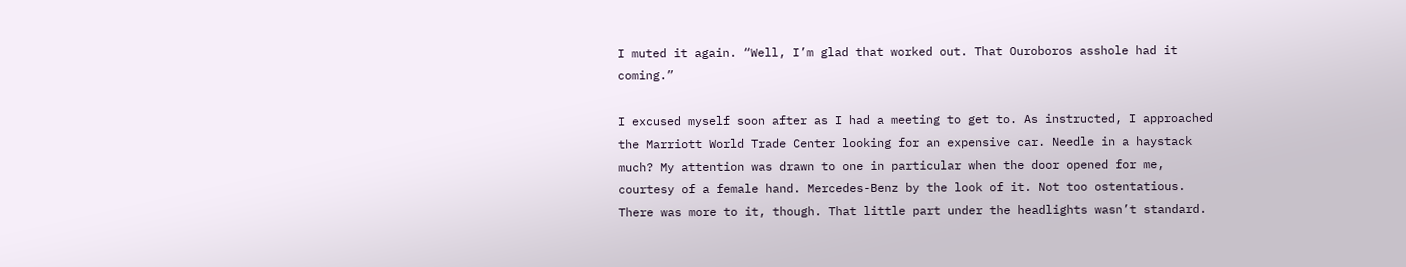I muted it again. “Well, I’m glad that worked out. That Ouroboros asshole had it coming.”

I excused myself soon after as I had a meeting to get to. As instructed, I approached the Marriott World Trade Center looking for an expensive car. Needle in a haystack much? My attention was drawn to one in particular when the door opened for me, courtesy of a female hand. Mercedes-Benz by the look of it. Not too ostentatious. There was more to it, though. That little part under the headlights wasn’t standard.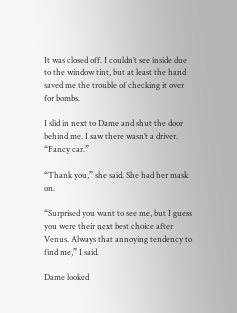It was closed off. I couldn’t see inside due to the window tint, but at least the hand saved me the trouble of checking it over for bombs.

I slid in next to Dame and shut the door behind me. I saw there wasn’t a driver. “Fancy car.”

“Thank you,” she said. She had her mask on.

“Surprised you want to see me, but I guess you were their next best choice after Venus. Always that annoying tendency to find me,” I said.

Dame looked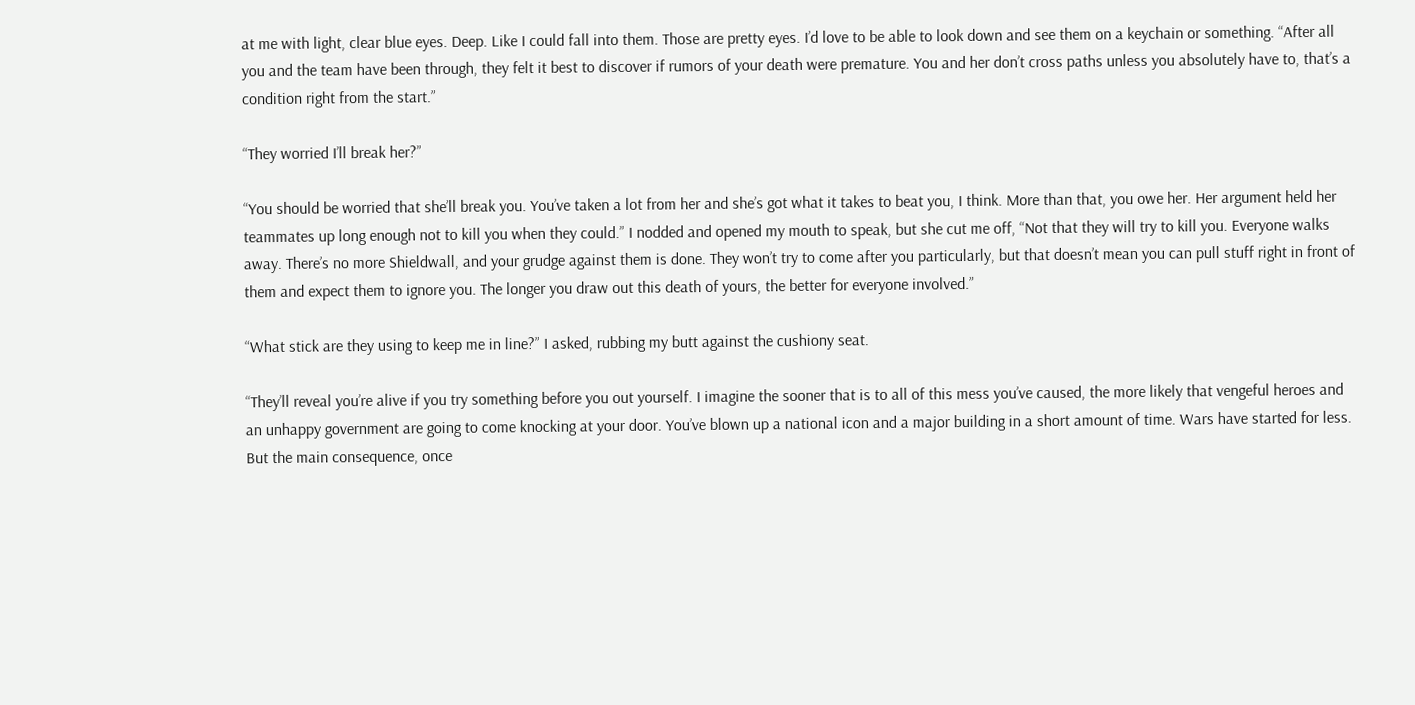at me with light, clear blue eyes. Deep. Like I could fall into them. Those are pretty eyes. I’d love to be able to look down and see them on a keychain or something. “After all you and the team have been through, they felt it best to discover if rumors of your death were premature. You and her don’t cross paths unless you absolutely have to, that’s a condition right from the start.”

“They worried I’ll break her?”

“You should be worried that she’ll break you. You’ve taken a lot from her and she’s got what it takes to beat you, I think. More than that, you owe her. Her argument held her teammates up long enough not to kill you when they could.” I nodded and opened my mouth to speak, but she cut me off, “Not that they will try to kill you. Everyone walks away. There’s no more Shieldwall, and your grudge against them is done. They won’t try to come after you particularly, but that doesn’t mean you can pull stuff right in front of them and expect them to ignore you. The longer you draw out this death of yours, the better for everyone involved.”

“What stick are they using to keep me in line?” I asked, rubbing my butt against the cushiony seat.

“They’ll reveal you’re alive if you try something before you out yourself. I imagine the sooner that is to all of this mess you’ve caused, the more likely that vengeful heroes and an unhappy government are going to come knocking at your door. You’ve blown up a national icon and a major building in a short amount of time. Wars have started for less. But the main consequence, once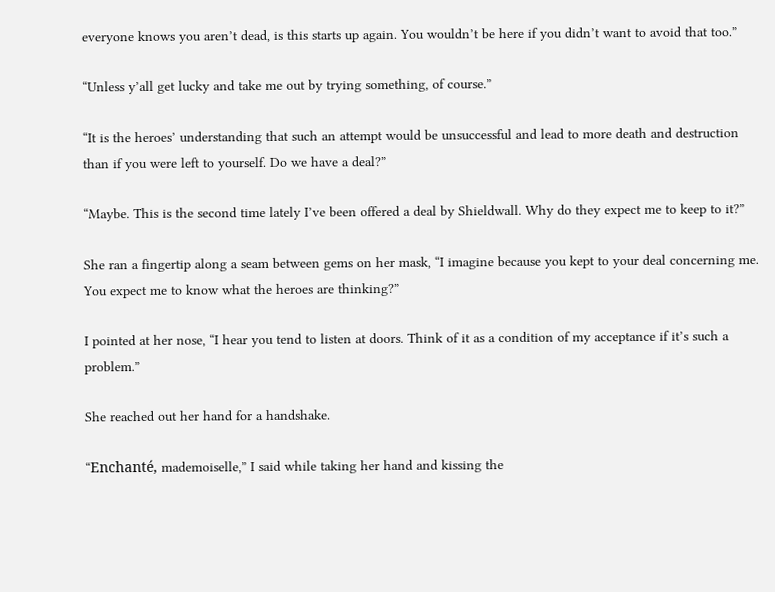everyone knows you aren’t dead, is this starts up again. You wouldn’t be here if you didn’t want to avoid that too.”

“Unless y’all get lucky and take me out by trying something, of course.”

“It is the heroes’ understanding that such an attempt would be unsuccessful and lead to more death and destruction than if you were left to yourself. Do we have a deal?”

“Maybe. This is the second time lately I’ve been offered a deal by Shieldwall. Why do they expect me to keep to it?”

She ran a fingertip along a seam between gems on her mask, “I imagine because you kept to your deal concerning me. You expect me to know what the heroes are thinking?”

I pointed at her nose, “I hear you tend to listen at doors. Think of it as a condition of my acceptance if it’s such a problem.”

She reached out her hand for a handshake.

“Enchanté, mademoiselle,” I said while taking her hand and kissing the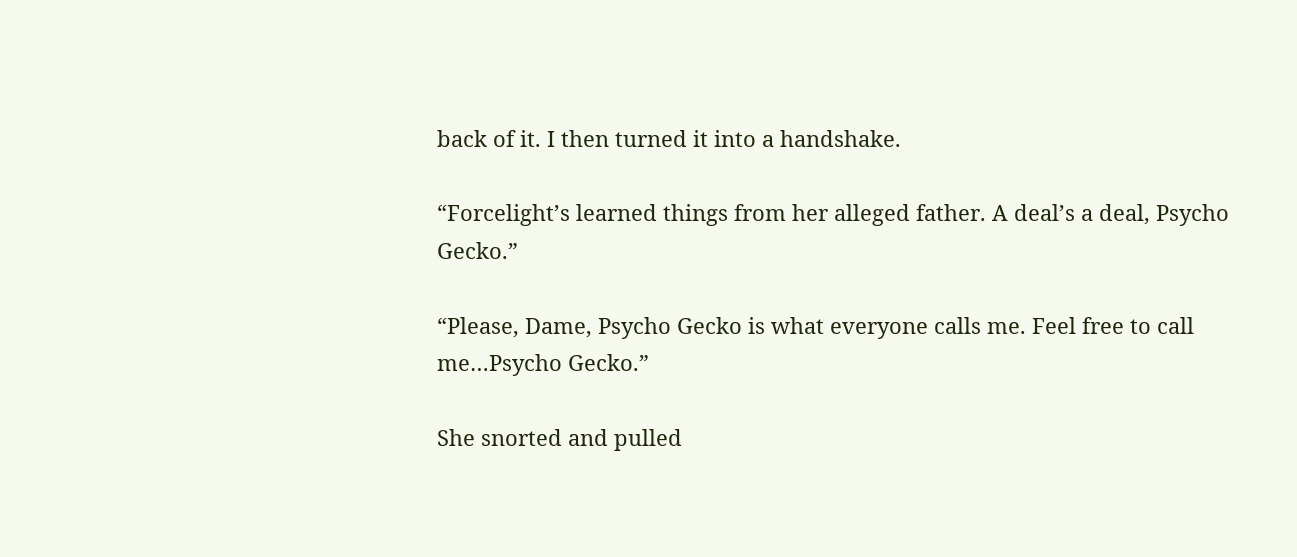back of it. I then turned it into a handshake.

“Forcelight’s learned things from her alleged father. A deal’s a deal, Psycho Gecko.”

“Please, Dame, Psycho Gecko is what everyone calls me. Feel free to call me…Psycho Gecko.”

She snorted and pulled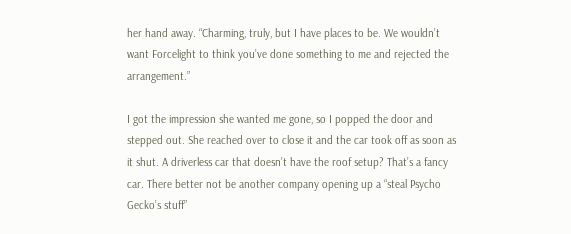her hand away. “Charming, truly, but I have places to be. We wouldn’t want Forcelight to think you’ve done something to me and rejected the arrangement.”

I got the impression she wanted me gone, so I popped the door and stepped out. She reached over to close it and the car took off as soon as it shut. A driverless car that doesn’t have the roof setup? That’s a fancy car. There better not be another company opening up a “steal Psycho Gecko’s stuff”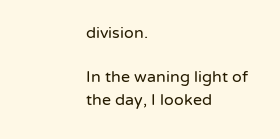division.

In the waning light of the day, I looked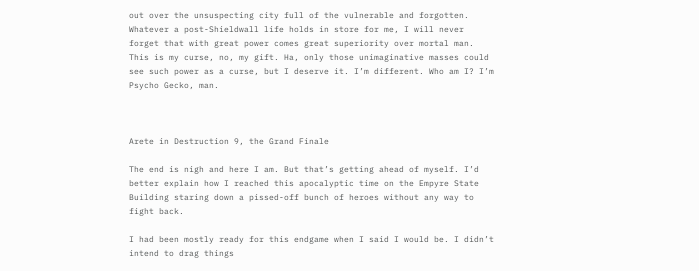out over the unsuspecting city full of the vulnerable and forgotten. Whatever a post-Shieldwall life holds in store for me, I will never forget that with great power comes great superiority over mortal man. This is my curse, no, my gift. Ha, only those unimaginative masses could see such power as a curse, but I deserve it. I’m different. Who am I? I’m Psycho Gecko, man.



Arete in Destruction 9, the Grand Finale

The end is nigh and here I am. But that’s getting ahead of myself. I’d better explain how I reached this apocalyptic time on the Empyre State Building staring down a pissed-off bunch of heroes without any way to fight back.

I had been mostly ready for this endgame when I said I would be. I didn’t intend to drag things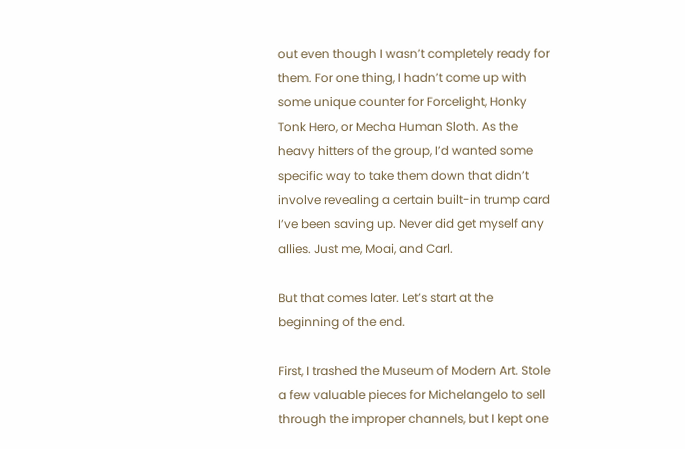out even though I wasn’t completely ready for them. For one thing, I hadn’t come up with some unique counter for Forcelight, Honky Tonk Hero, or Mecha Human Sloth. As the heavy hitters of the group, I’d wanted some specific way to take them down that didn’t involve revealing a certain built-in trump card I’ve been saving up. Never did get myself any allies. Just me, Moai, and Carl.

But that comes later. Let’s start at the beginning of the end.

First, I trashed the Museum of Modern Art. Stole a few valuable pieces for Michelangelo to sell through the improper channels, but I kept one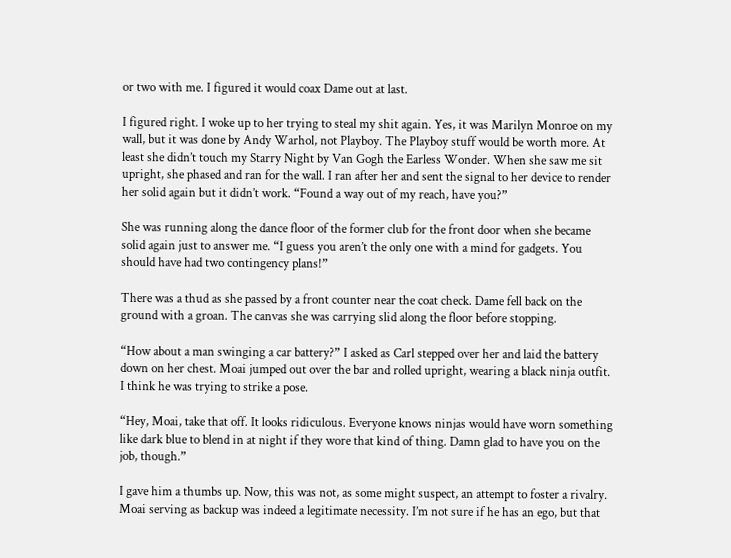or two with me. I figured it would coax Dame out at last.

I figured right. I woke up to her trying to steal my shit again. Yes, it was Marilyn Monroe on my wall, but it was done by Andy Warhol, not Playboy. The Playboy stuff would be worth more. At least she didn’t touch my Starry Night by Van Gogh the Earless Wonder. When she saw me sit upright, she phased and ran for the wall. I ran after her and sent the signal to her device to render her solid again but it didn’t work. “Found a way out of my reach, have you?”

She was running along the dance floor of the former club for the front door when she became solid again just to answer me. “I guess you aren’t the only one with a mind for gadgets. You should have had two contingency plans!”

There was a thud as she passed by a front counter near the coat check. Dame fell back on the ground with a groan. The canvas she was carrying slid along the floor before stopping.

“How about a man swinging a car battery?” I asked as Carl stepped over her and laid the battery down on her chest. Moai jumped out over the bar and rolled upright, wearing a black ninja outfit. I think he was trying to strike a pose.

“Hey, Moai, take that off. It looks ridiculous. Everyone knows ninjas would have worn something like dark blue to blend in at night if they wore that kind of thing. Damn glad to have you on the job, though.”

I gave him a thumbs up. Now, this was not, as some might suspect, an attempt to foster a rivalry. Moai serving as backup was indeed a legitimate necessity. I’m not sure if he has an ego, but that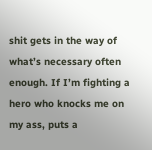shit gets in the way of what’s necessary often enough. If I’m fighting a hero who knocks me on my ass, puts a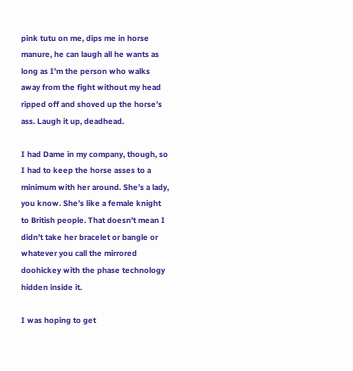pink tutu on me, dips me in horse manure, he can laugh all he wants as long as I’m the person who walks away from the fight without my head ripped off and shoved up the horse’s ass. Laugh it up, deadhead.

I had Dame in my company, though, so I had to keep the horse asses to a minimum with her around. She’s a lady, you know. She’s like a female knight to British people. That doesn’t mean I didn’t take her bracelet or bangle or whatever you call the mirrored doohickey with the phase technology hidden inside it.

I was hoping to get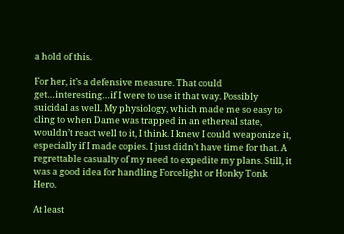a hold of this.

For her, it’s a defensive measure. That could get…interesting…if I were to use it that way. Possibly suicidal as well. My physiology, which made me so easy to cling to when Dame was trapped in an ethereal state, wouldn’t react well to it, I think. I knew I could weaponize it, especially if I made copies. I just didn’t have time for that. A regrettable casualty of my need to expedite my plans. Still, it was a good idea for handling Forcelight or Honky Tonk Hero.

At least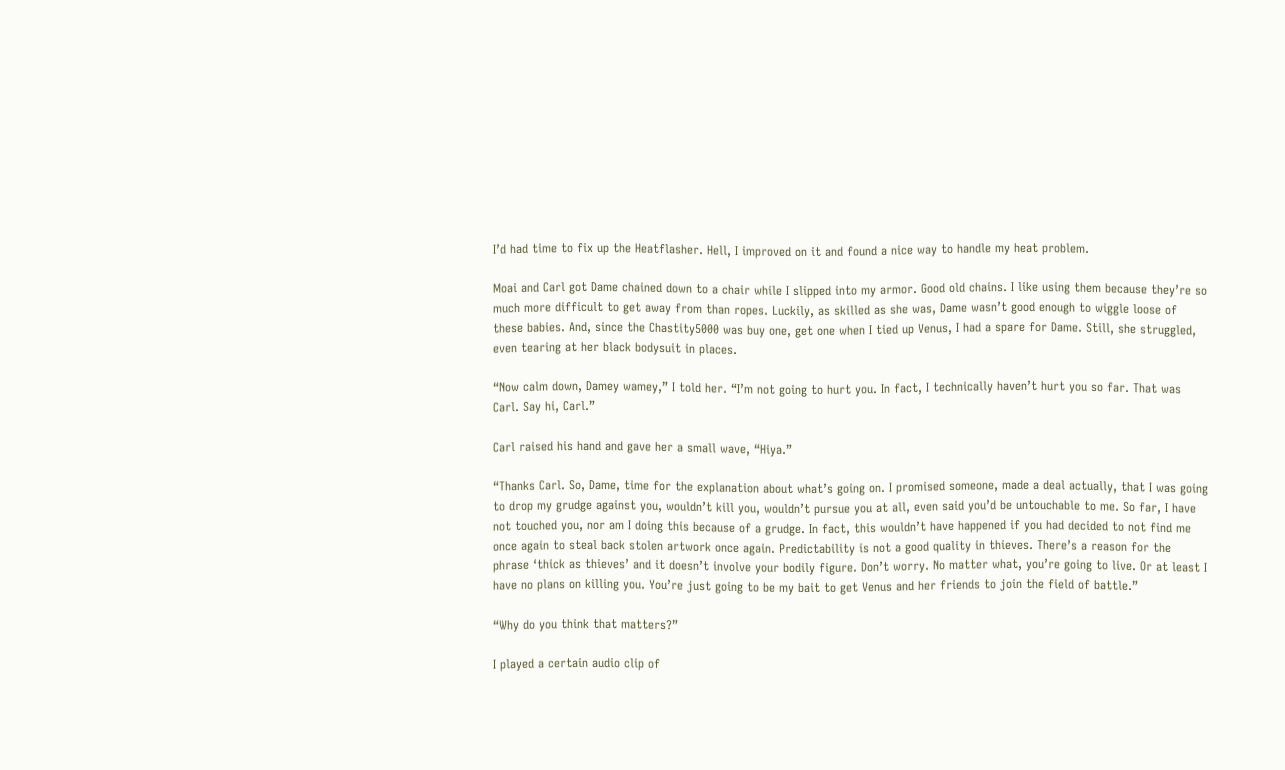I’d had time to fix up the Heatflasher. Hell, I improved on it and found a nice way to handle my heat problem.

Moai and Carl got Dame chained down to a chair while I slipped into my armor. Good old chains. I like using them because they’re so much more difficult to get away from than ropes. Luckily, as skilled as she was, Dame wasn’t good enough to wiggle loose of these babies. And, since the Chastity5000 was buy one, get one when I tied up Venus, I had a spare for Dame. Still, she struggled, even tearing at her black bodysuit in places.

“Now calm down, Damey wamey,” I told her. “I’m not going to hurt you. In fact, I technically haven’t hurt you so far. That was Carl. Say hi, Carl.”

Carl raised his hand and gave her a small wave, “Hiya.”

“Thanks Carl. So, Dame, time for the explanation about what’s going on. I promised someone, made a deal actually, that I was going to drop my grudge against you, wouldn’t kill you, wouldn’t pursue you at all, even said you’d be untouchable to me. So far, I have not touched you, nor am I doing this because of a grudge. In fact, this wouldn’t have happened if you had decided to not find me once again to steal back stolen artwork once again. Predictability is not a good quality in thieves. There’s a reason for the phrase ‘thick as thieves’ and it doesn’t involve your bodily figure. Don’t worry. No matter what, you’re going to live. Or at least I have no plans on killing you. You’re just going to be my bait to get Venus and her friends to join the field of battle.”

“Why do you think that matters?”

I played a certain audio clip of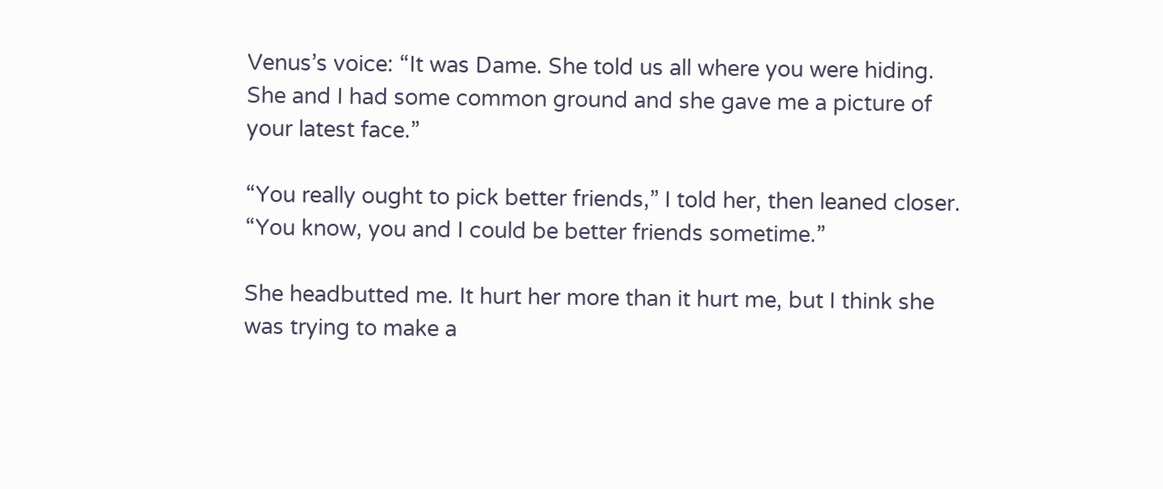Venus’s voice: “It was Dame. She told us all where you were hiding. She and I had some common ground and she gave me a picture of your latest face.”

“You really ought to pick better friends,” I told her, then leaned closer. “You know, you and I could be better friends sometime.”

She headbutted me. It hurt her more than it hurt me, but I think she was trying to make a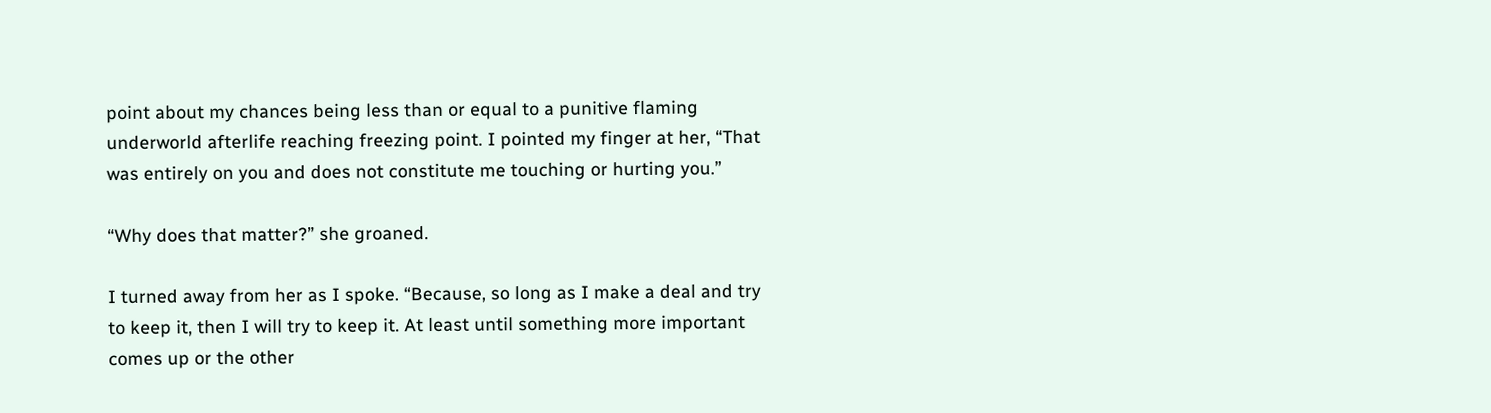point about my chances being less than or equal to a punitive flaming underworld afterlife reaching freezing point. I pointed my finger at her, “That was entirely on you and does not constitute me touching or hurting you.”

“Why does that matter?” she groaned.

I turned away from her as I spoke. “Because, so long as I make a deal and try to keep it, then I will try to keep it. At least until something more important comes up or the other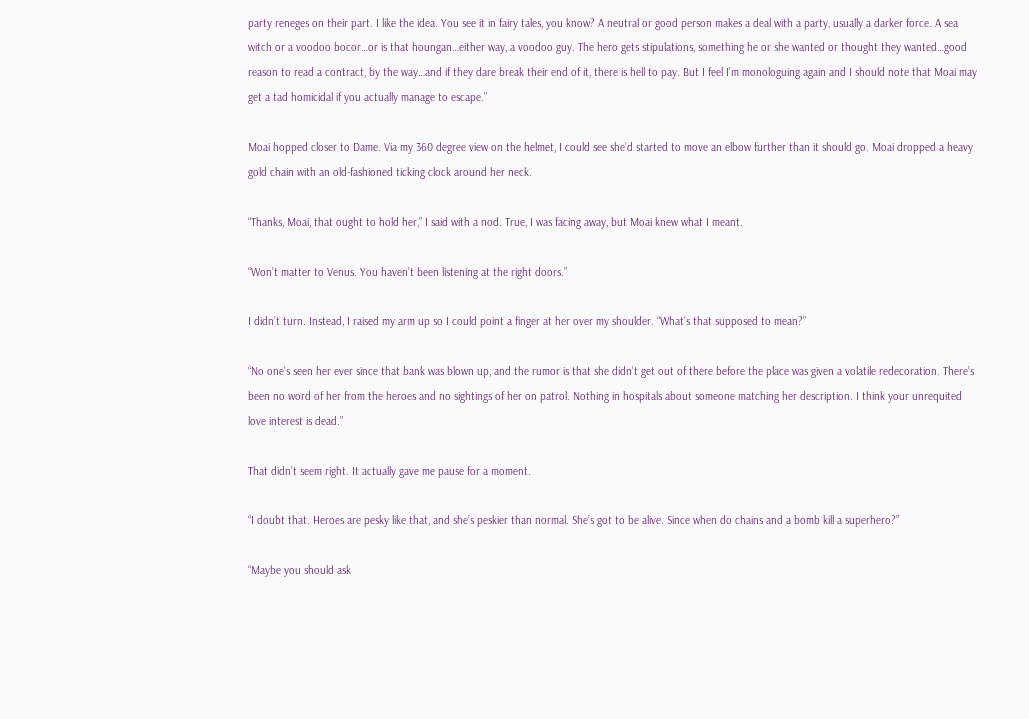party reneges on their part. I like the idea. You see it in fairy tales, you know? A neutral or good person makes a deal with a party, usually a darker force. A sea witch or a voodoo bocor…or is that houngan…either way, a voodoo guy. The hero gets stipulations, something he or she wanted or thought they wanted…good reason to read a contract, by the way…and if they dare break their end of it, there is hell to pay. But I feel I’m monologuing again and I should note that Moai may get a tad homicidal if you actually manage to escape.”

Moai hopped closer to Dame. Via my 360 degree view on the helmet, I could see she’d started to move an elbow further than it should go. Moai dropped a heavy gold chain with an old-fashioned ticking clock around her neck.

“Thanks, Moai, that ought to hold her,” I said with a nod. True, I was facing away, but Moai knew what I meant.

“Won’t matter to Venus. You haven’t been listening at the right doors.”

I didn’t turn. Instead, I raised my arm up so I could point a finger at her over my shoulder. “What’s that supposed to mean?”

“No one’s seen her ever since that bank was blown up, and the rumor is that she didn’t get out of there before the place was given a volatile redecoration. There’s been no word of her from the heroes and no sightings of her on patrol. Nothing in hospitals about someone matching her description. I think your unrequited love interest is dead.”

That didn’t seem right. It actually gave me pause for a moment.

“I doubt that. Heroes are pesky like that, and she’s peskier than normal. She’s got to be alive. Since when do chains and a bomb kill a superhero?”

“Maybe you should ask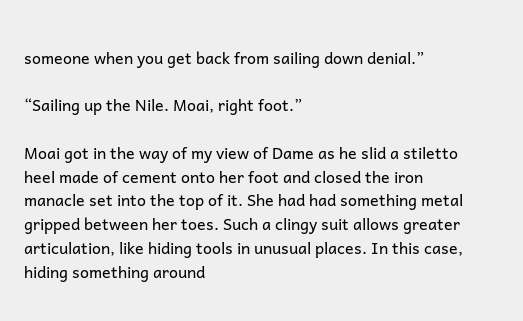someone when you get back from sailing down denial.”

“Sailing up the Nile. Moai, right foot.”

Moai got in the way of my view of Dame as he slid a stiletto heel made of cement onto her foot and closed the iron manacle set into the top of it. She had had something metal gripped between her toes. Such a clingy suit allows greater articulation, like hiding tools in unusual places. In this case, hiding something around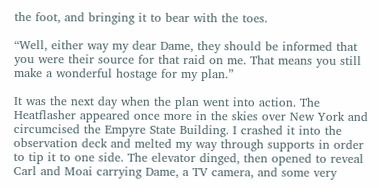the foot, and bringing it to bear with the toes.

“Well, either way my dear Dame, they should be informed that you were their source for that raid on me. That means you still make a wonderful hostage for my plan.”

It was the next day when the plan went into action. The Heatflasher appeared once more in the skies over New York and circumcised the Empyre State Building. I crashed it into the observation deck and melted my way through supports in order to tip it to one side. The elevator dinged, then opened to reveal Carl and Moai carrying Dame, a TV camera, and some very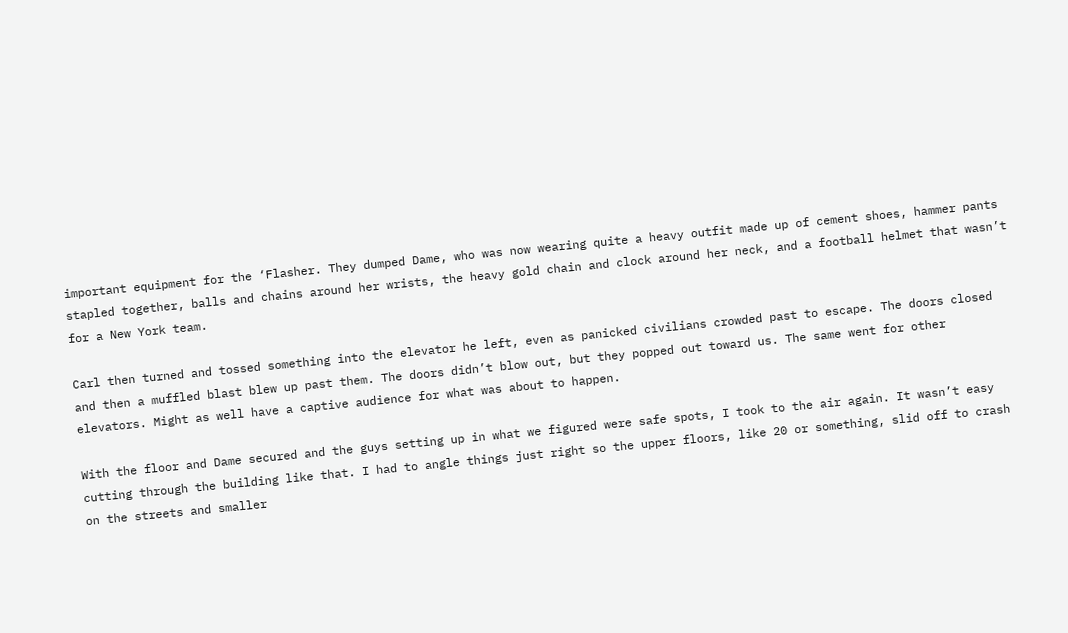important equipment for the ‘Flasher. They dumped Dame, who was now wearing quite a heavy outfit made up of cement shoes, hammer pants stapled together, balls and chains around her wrists, the heavy gold chain and clock around her neck, and a football helmet that wasn’t for a New York team.

Carl then turned and tossed something into the elevator he left, even as panicked civilians crowded past to escape. The doors closed and then a muffled blast blew up past them. The doors didn’t blow out, but they popped out toward us. The same went for other elevators. Might as well have a captive audience for what was about to happen.

With the floor and Dame secured and the guys setting up in what we figured were safe spots, I took to the air again. It wasn’t easy cutting through the building like that. I had to angle things just right so the upper floors, like 20 or something, slid off to crash on the streets and smaller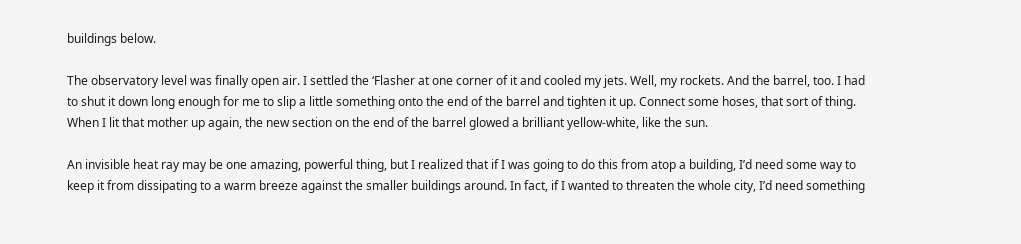buildings below.

The observatory level was finally open air. I settled the ‘Flasher at one corner of it and cooled my jets. Well, my rockets. And the barrel, too. I had to shut it down long enough for me to slip a little something onto the end of the barrel and tighten it up. Connect some hoses, that sort of thing. When I lit that mother up again, the new section on the end of the barrel glowed a brilliant yellow-white, like the sun.

An invisible heat ray may be one amazing, powerful thing, but I realized that if I was going to do this from atop a building, I’d need some way to keep it from dissipating to a warm breeze against the smaller buildings around. In fact, if I wanted to threaten the whole city, I’d need something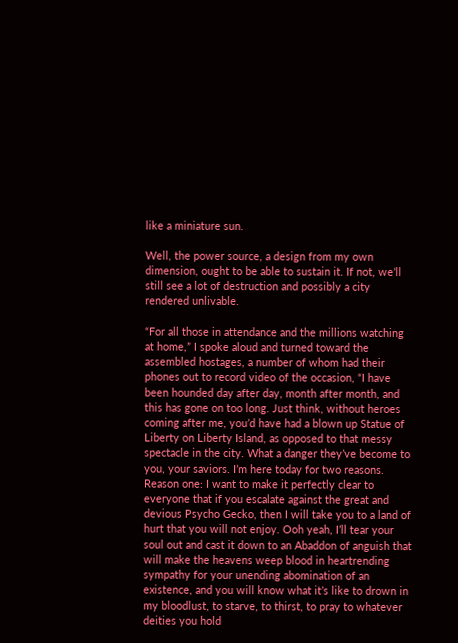like a miniature sun.

Well, the power source, a design from my own dimension, ought to be able to sustain it. If not, we’ll still see a lot of destruction and possibly a city rendered unlivable.

“For all those in attendance and the millions watching at home,” I spoke aloud and turned toward the assembled hostages, a number of whom had their phones out to record video of the occasion, “I have been hounded day after day, month after month, and this has gone on too long. Just think, without heroes coming after me, you’d have had a blown up Statue of Liberty on Liberty Island, as opposed to that messy spectacle in the city. What a danger they’ve become to you, your saviors. I’m here today for two reasons. Reason one: I want to make it perfectly clear to everyone that if you escalate against the great and devious Psycho Gecko, then I will take you to a land of hurt that you will not enjoy. Ooh yeah, I’ll tear your soul out and cast it down to an Abaddon of anguish that will make the heavens weep blood in heartrending sympathy for your unending abomination of an existence, and you will know what it’s like to drown in my bloodlust, to starve, to thirst, to pray to whatever deities you hold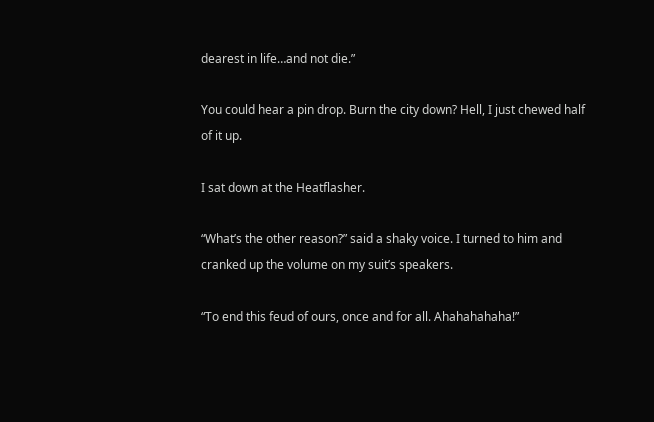dearest in life…and not die.”

You could hear a pin drop. Burn the city down? Hell, I just chewed half of it up.

I sat down at the Heatflasher.

“What’s the other reason?” said a shaky voice. I turned to him and cranked up the volume on my suit’s speakers.

“To end this feud of ours, once and for all. Ahahahahaha!”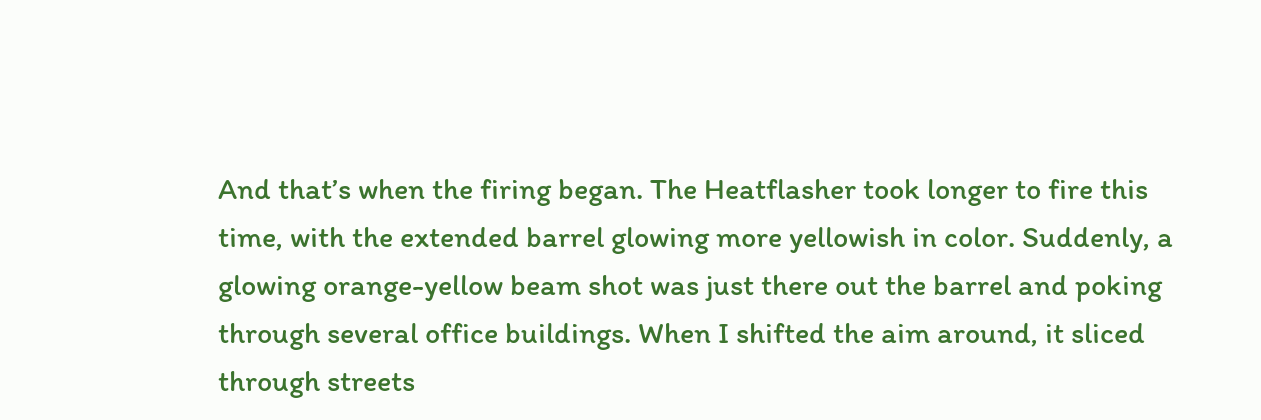And that’s when the firing began. The Heatflasher took longer to fire this time, with the extended barrel glowing more yellowish in color. Suddenly, a glowing orange-yellow beam shot was just there out the barrel and poking through several office buildings. When I shifted the aim around, it sliced through streets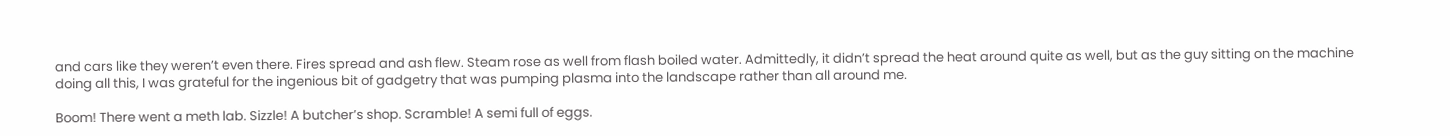and cars like they weren’t even there. Fires spread and ash flew. Steam rose as well from flash boiled water. Admittedly, it didn’t spread the heat around quite as well, but as the guy sitting on the machine doing all this, I was grateful for the ingenious bit of gadgetry that was pumping plasma into the landscape rather than all around me.

Boom! There went a meth lab. Sizzle! A butcher’s shop. Scramble! A semi full of eggs.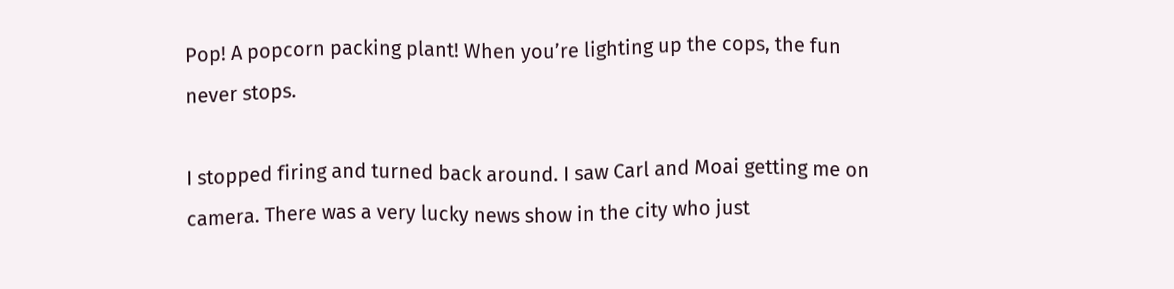Pop! A popcorn packing plant! When you’re lighting up the cops, the fun never stops.

I stopped firing and turned back around. I saw Carl and Moai getting me on camera. There was a very lucky news show in the city who just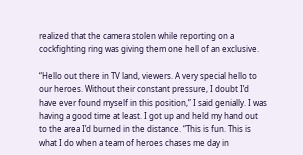realized that the camera stolen while reporting on a cockfighting ring was giving them one hell of an exclusive.

“Hello out there in TV land, viewers. A very special hello to our heroes. Without their constant pressure, I doubt I’d have ever found myself in this position,” I said genially. I was having a good time at least. I got up and held my hand out to the area I’d burned in the distance. “This is fun. This is what I do when a team of heroes chases me day in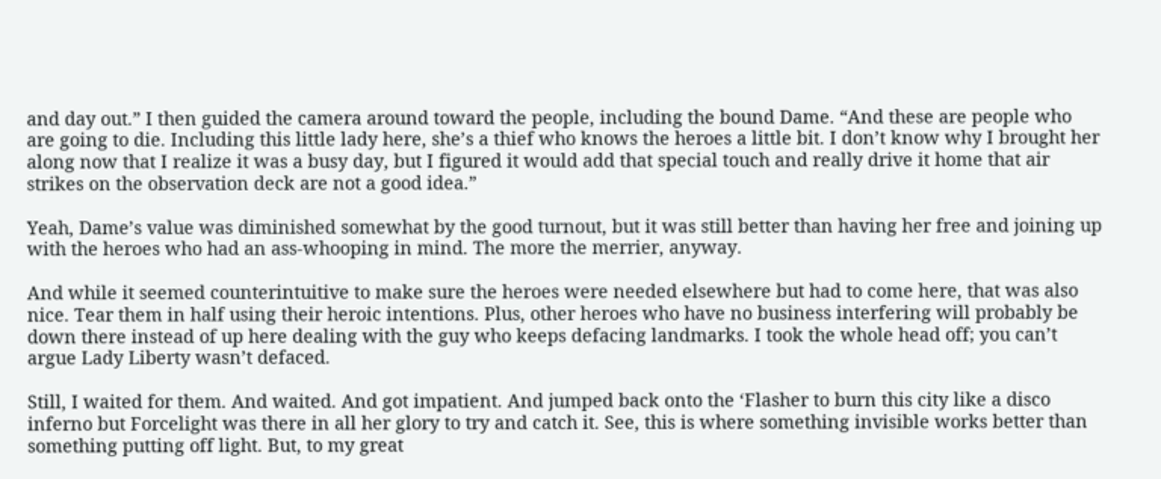and day out.” I then guided the camera around toward the people, including the bound Dame. “And these are people who are going to die. Including this little lady here, she’s a thief who knows the heroes a little bit. I don’t know why I brought her along now that I realize it was a busy day, but I figured it would add that special touch and really drive it home that air strikes on the observation deck are not a good idea.”

Yeah, Dame’s value was diminished somewhat by the good turnout, but it was still better than having her free and joining up with the heroes who had an ass-whooping in mind. The more the merrier, anyway.

And while it seemed counterintuitive to make sure the heroes were needed elsewhere but had to come here, that was also nice. Tear them in half using their heroic intentions. Plus, other heroes who have no business interfering will probably be down there instead of up here dealing with the guy who keeps defacing landmarks. I took the whole head off; you can’t argue Lady Liberty wasn’t defaced.

Still, I waited for them. And waited. And got impatient. And jumped back onto the ‘Flasher to burn this city like a disco inferno but Forcelight was there in all her glory to try and catch it. See, this is where something invisible works better than something putting off light. But, to my great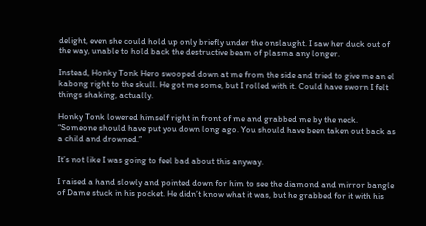delight, even she could hold up only briefly under the onslaught. I saw her duck out of the way, unable to hold back the destructive beam of plasma any longer.

Instead, Honky Tonk Hero swooped down at me from the side and tried to give me an el kabong right to the skull. He got me some, but I rolled with it. Could have sworn I felt things shaking, actually.

Honky Tonk lowered himself right in front of me and grabbed me by the neck. “Someone should have put you down long ago. You should have been taken out back as a child and drowned.”

It’s not like I was going to feel bad about this anyway.

I raised a hand slowly and pointed down for him to see the diamond and mirror bangle of Dame stuck in his pocket. He didn’t know what it was, but he grabbed for it with his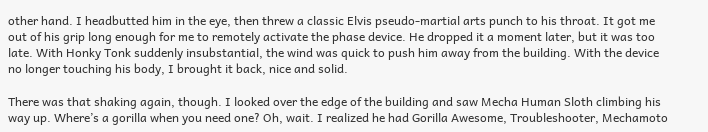other hand. I headbutted him in the eye, then threw a classic Elvis pseudo-martial arts punch to his throat. It got me out of his grip long enough for me to remotely activate the phase device. He dropped it a moment later, but it was too late. With Honky Tonk suddenly insubstantial, the wind was quick to push him away from the building. With the device no longer touching his body, I brought it back, nice and solid.

There was that shaking again, though. I looked over the edge of the building and saw Mecha Human Sloth climbing his way up. Where’s a gorilla when you need one? Oh, wait. I realized he had Gorilla Awesome, Troubleshooter, Mechamoto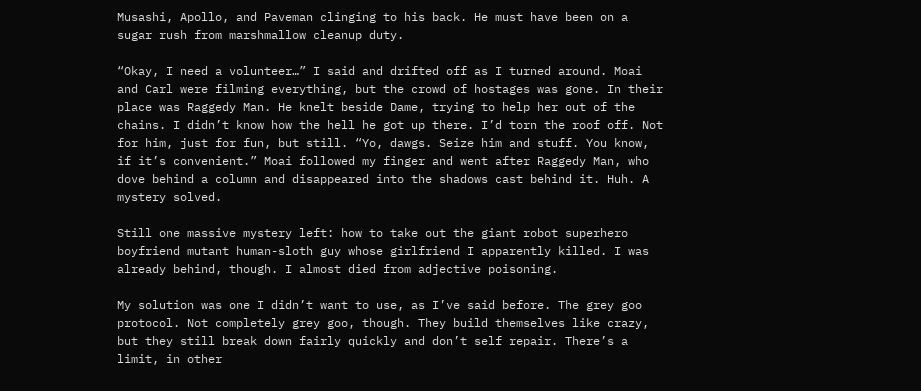Musashi, Apollo, and Paveman clinging to his back. He must have been on a sugar rush from marshmallow cleanup duty.

“Okay, I need a volunteer…” I said and drifted off as I turned around. Moai and Carl were filming everything, but the crowd of hostages was gone. In their place was Raggedy Man. He knelt beside Dame, trying to help her out of the chains. I didn’t know how the hell he got up there. I’d torn the roof off. Not for him, just for fun, but still. “Yo, dawgs. Seize him and stuff. You know, if it’s convenient.” Moai followed my finger and went after Raggedy Man, who dove behind a column and disappeared into the shadows cast behind it. Huh. A mystery solved.

Still one massive mystery left: how to take out the giant robot superhero boyfriend mutant human-sloth guy whose girlfriend I apparently killed. I was already behind, though. I almost died from adjective poisoning.

My solution was one I didn’t want to use, as I’ve said before. The grey goo protocol. Not completely grey goo, though. They build themselves like crazy, but they still break down fairly quickly and don’t self repair. There’s a limit, in other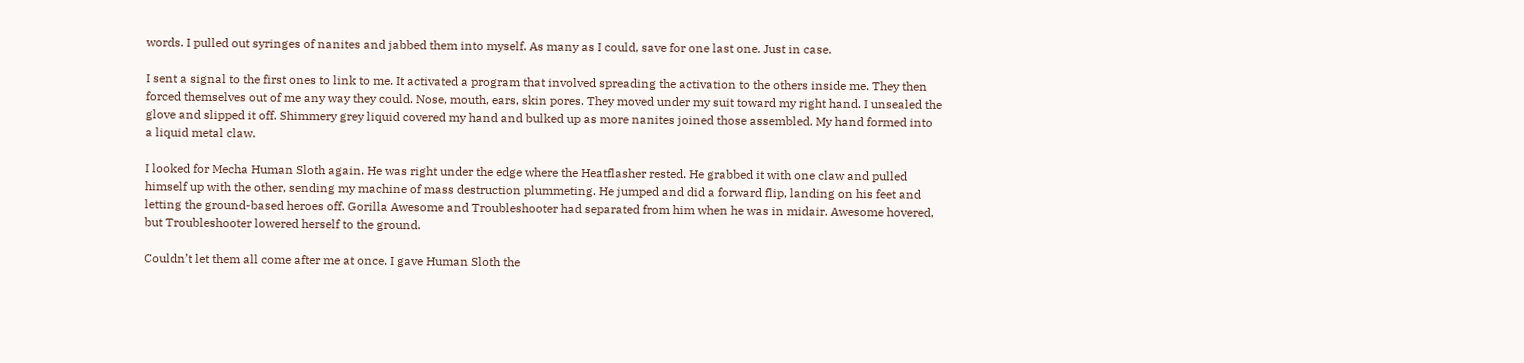words. I pulled out syringes of nanites and jabbed them into myself. As many as I could, save for one last one. Just in case.

I sent a signal to the first ones to link to me. It activated a program that involved spreading the activation to the others inside me. They then forced themselves out of me any way they could. Nose, mouth, ears, skin pores. They moved under my suit toward my right hand. I unsealed the glove and slipped it off. Shimmery grey liquid covered my hand and bulked up as more nanites joined those assembled. My hand formed into a liquid metal claw.

I looked for Mecha Human Sloth again. He was right under the edge where the Heatflasher rested. He grabbed it with one claw and pulled himself up with the other, sending my machine of mass destruction plummeting. He jumped and did a forward flip, landing on his feet and letting the ground-based heroes off. Gorilla Awesome and Troubleshooter had separated from him when he was in midair. Awesome hovered, but Troubleshooter lowered herself to the ground.

Couldn’t let them all come after me at once. I gave Human Sloth the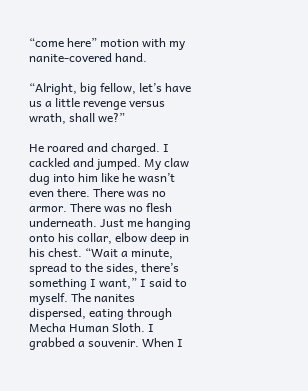“come here” motion with my nanite-covered hand.

“Alright, big fellow, let’s have us a little revenge versus wrath, shall we?”

He roared and charged. I cackled and jumped. My claw dug into him like he wasn’t even there. There was no armor. There was no flesh underneath. Just me hanging onto his collar, elbow deep in his chest. “Wait a minute, spread to the sides, there’s something I want,” I said to myself. The nanites dispersed, eating through Mecha Human Sloth. I grabbed a souvenir. When I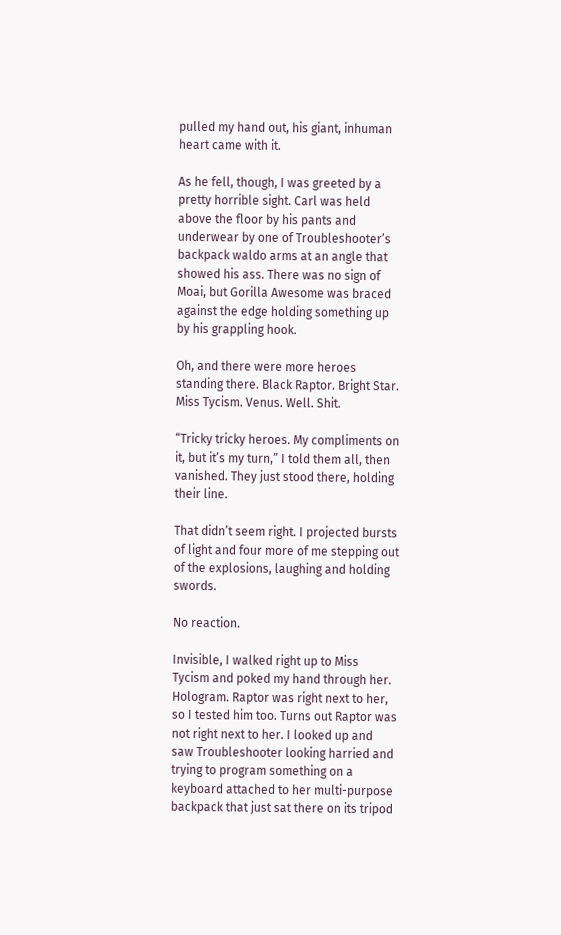pulled my hand out, his giant, inhuman heart came with it.

As he fell, though, I was greeted by a pretty horrible sight. Carl was held above the floor by his pants and underwear by one of Troubleshooter’s backpack waldo arms at an angle that showed his ass. There was no sign of Moai, but Gorilla Awesome was braced against the edge holding something up by his grappling hook.

Oh, and there were more heroes standing there. Black Raptor. Bright Star. Miss Tycism. Venus. Well. Shit.

“Tricky tricky heroes. My compliments on it, but it’s my turn,” I told them all, then vanished. They just stood there, holding their line.

That didn’t seem right. I projected bursts of light and four more of me stepping out of the explosions, laughing and holding swords.

No reaction.

Invisible, I walked right up to Miss Tycism and poked my hand through her. Hologram. Raptor was right next to her, so I tested him too. Turns out Raptor was not right next to her. I looked up and saw Troubleshooter looking harried and trying to program something on a keyboard attached to her multi-purpose backpack that just sat there on its tripod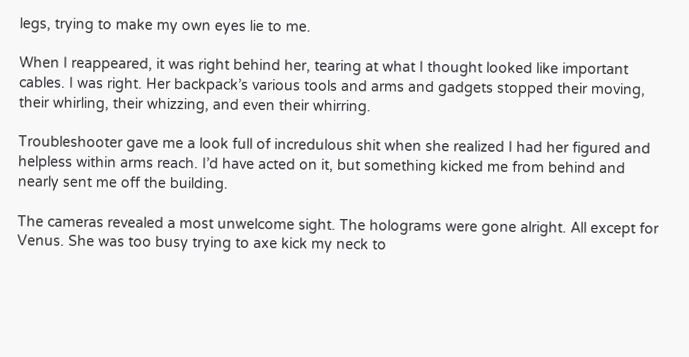legs, trying to make my own eyes lie to me.

When I reappeared, it was right behind her, tearing at what I thought looked like important cables. I was right. Her backpack’s various tools and arms and gadgets stopped their moving, their whirling, their whizzing, and even their whirring.

Troubleshooter gave me a look full of incredulous shit when she realized I had her figured and helpless within arms reach. I’d have acted on it, but something kicked me from behind and nearly sent me off the building.

The cameras revealed a most unwelcome sight. The holograms were gone alright. All except for Venus. She was too busy trying to axe kick my neck to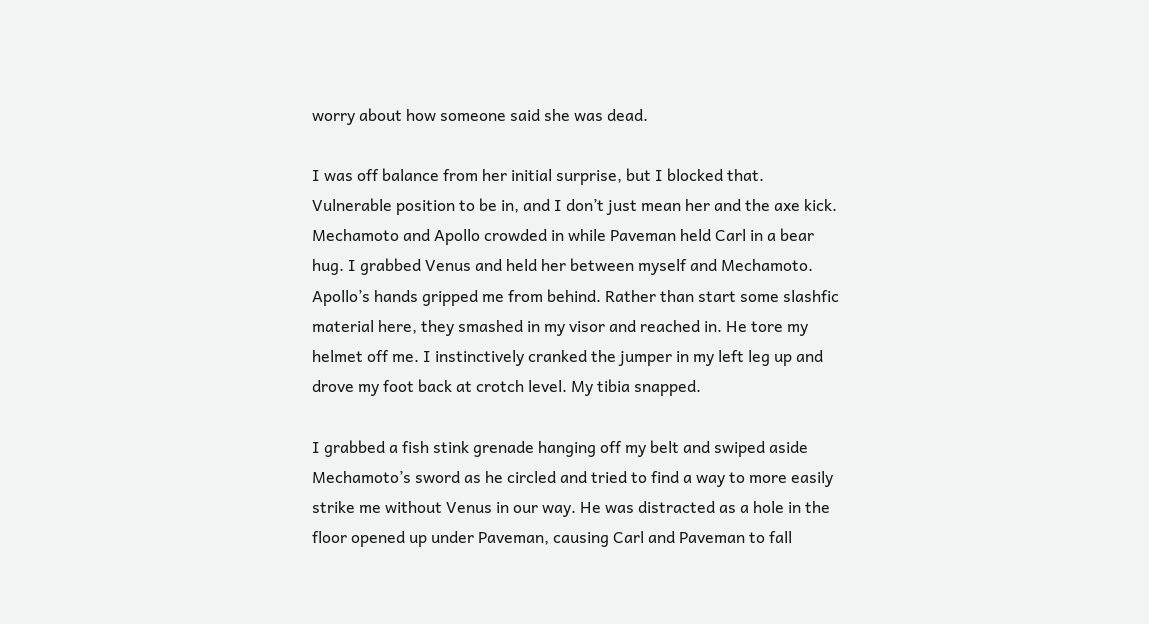worry about how someone said she was dead.

I was off balance from her initial surprise, but I blocked that. Vulnerable position to be in, and I don’t just mean her and the axe kick. Mechamoto and Apollo crowded in while Paveman held Carl in a bear hug. I grabbed Venus and held her between myself and Mechamoto. Apollo’s hands gripped me from behind. Rather than start some slashfic material here, they smashed in my visor and reached in. He tore my helmet off me. I instinctively cranked the jumper in my left leg up and drove my foot back at crotch level. My tibia snapped.

I grabbed a fish stink grenade hanging off my belt and swiped aside Mechamoto’s sword as he circled and tried to find a way to more easily strike me without Venus in our way. He was distracted as a hole in the floor opened up under Paveman, causing Carl and Paveman to fall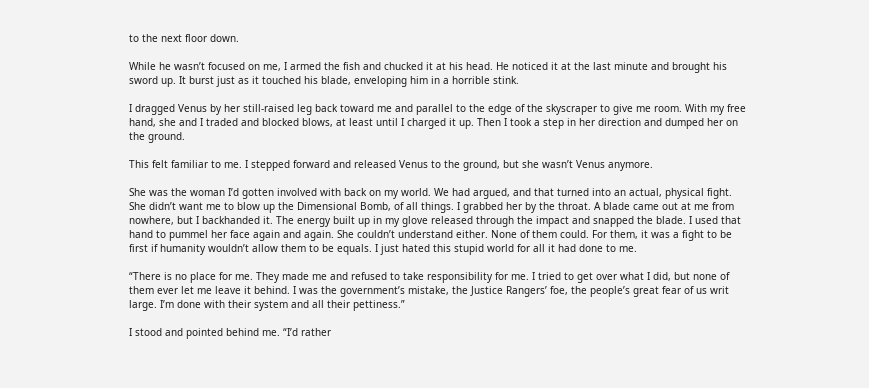to the next floor down.

While he wasn’t focused on me, I armed the fish and chucked it at his head. He noticed it at the last minute and brought his sword up. It burst just as it touched his blade, enveloping him in a horrible stink.

I dragged Venus by her still-raised leg back toward me and parallel to the edge of the skyscraper to give me room. With my free hand, she and I traded and blocked blows, at least until I charged it up. Then I took a step in her direction and dumped her on the ground.

This felt familiar to me. I stepped forward and released Venus to the ground, but she wasn’t Venus anymore.

She was the woman I’d gotten involved with back on my world. We had argued, and that turned into an actual, physical fight. She didn’t want me to blow up the Dimensional Bomb, of all things. I grabbed her by the throat. A blade came out at me from nowhere, but I backhanded it. The energy built up in my glove released through the impact and snapped the blade. I used that hand to pummel her face again and again. She couldn’t understand either. None of them could. For them, it was a fight to be first if humanity wouldn’t allow them to be equals. I just hated this stupid world for all it had done to me.

“There is no place for me. They made me and refused to take responsibility for me. I tried to get over what I did, but none of them ever let me leave it behind. I was the government’s mistake, the Justice Rangers’ foe, the people’s great fear of us writ large. I’m done with their system and all their pettiness.”

I stood and pointed behind me. “I’d rather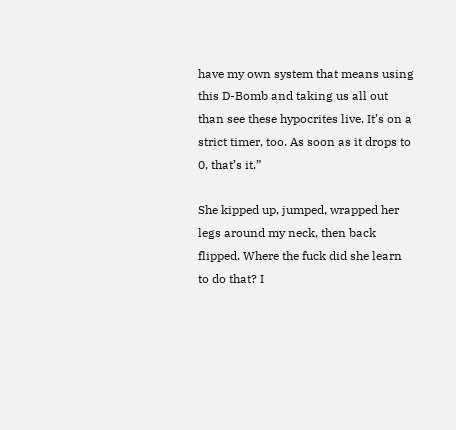have my own system that means using this D-Bomb and taking us all out than see these hypocrites live. It’s on a strict timer, too. As soon as it drops to 0, that’s it.”

She kipped up, jumped, wrapped her legs around my neck, then back flipped. Where the fuck did she learn to do that? I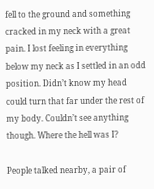fell to the ground and something cracked in my neck with a great pain. I lost feeling in everything below my neck as I settled in an odd position. Didn’t know my head could turn that far under the rest of my body. Couldn’t see anything though. Where the hell was I?

People talked nearby, a pair of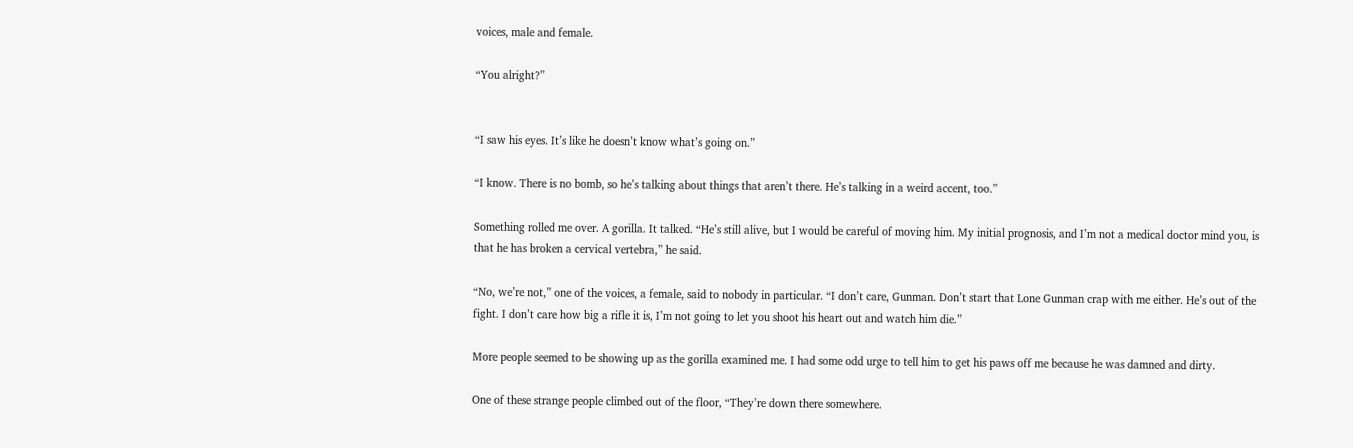voices, male and female.

“You alright?”


“I saw his eyes. It’s like he doesn’t know what’s going on.”

“I know. There is no bomb, so he’s talking about things that aren’t there. He’s talking in a weird accent, too.”

Something rolled me over. A gorilla. It talked. “He’s still alive, but I would be careful of moving him. My initial prognosis, and I’m not a medical doctor mind you, is that he has broken a cervical vertebra,” he said.

“No, we’re not,” one of the voices, a female, said to nobody in particular. “I don’t care, Gunman. Don’t start that Lone Gunman crap with me either. He’s out of the fight. I don’t care how big a rifle it is, I’m not going to let you shoot his heart out and watch him die.”

More people seemed to be showing up as the gorilla examined me. I had some odd urge to tell him to get his paws off me because he was damned and dirty.

One of these strange people climbed out of the floor, “They’re down there somewhere.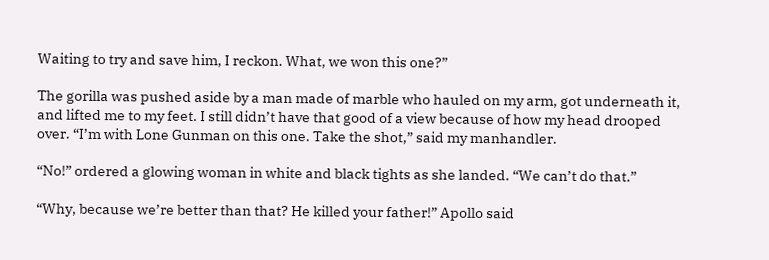Waiting to try and save him, I reckon. What, we won this one?”

The gorilla was pushed aside by a man made of marble who hauled on my arm, got underneath it, and lifted me to my feet. I still didn’t have that good of a view because of how my head drooped over. “I’m with Lone Gunman on this one. Take the shot,” said my manhandler.

“No!” ordered a glowing woman in white and black tights as she landed. “We can’t do that.”

“Why, because we’re better than that? He killed your father!” Apollo said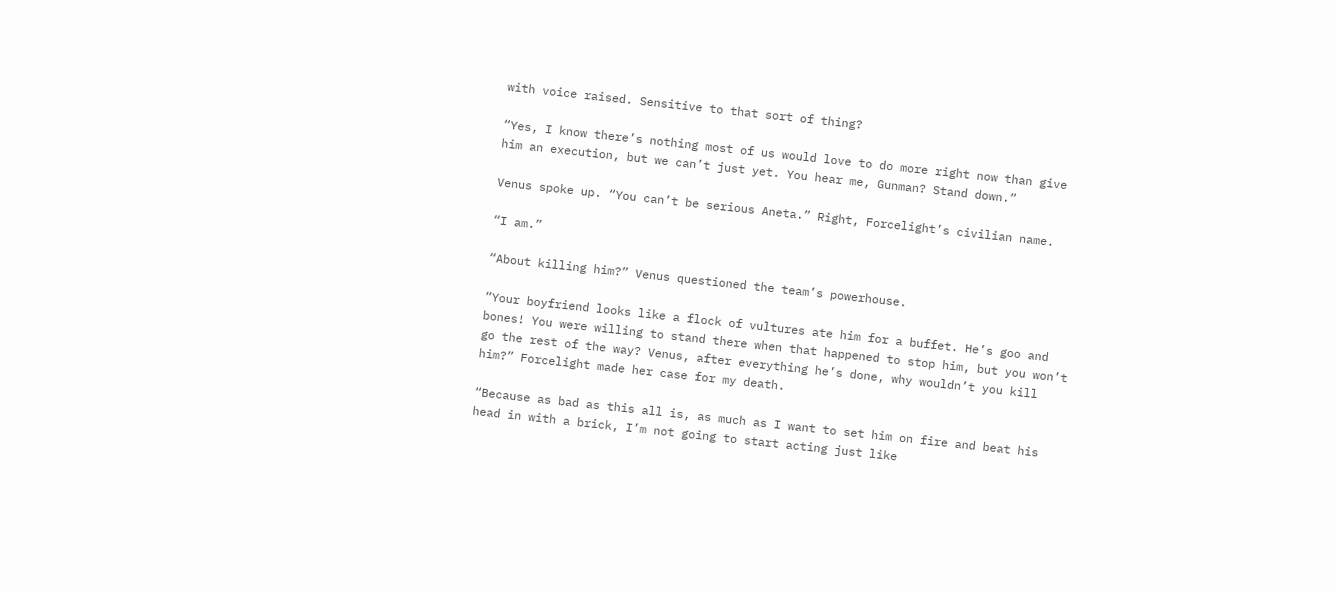with voice raised. Sensitive to that sort of thing?

“Yes, I know there’s nothing most of us would love to do more right now than give him an execution, but we can’t just yet. You hear me, Gunman? Stand down.”

Venus spoke up. “You can’t be serious Aneta.” Right, Forcelight’s civilian name.

“I am.”

“About killing him?” Venus questioned the team’s powerhouse.

“Your boyfriend looks like a flock of vultures ate him for a buffet. He’s goo and bones! You were willing to stand there when that happened to stop him, but you won’t go the rest of the way? Venus, after everything he’s done, why wouldn’t you kill him?” Forcelight made her case for my death.

“Because as bad as this all is, as much as I want to set him on fire and beat his head in with a brick, I’m not going to start acting just like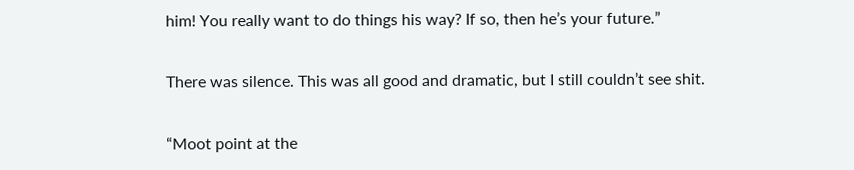him! You really want to do things his way? If so, then he’s your future.”

There was silence. This was all good and dramatic, but I still couldn’t see shit.

“Moot point at the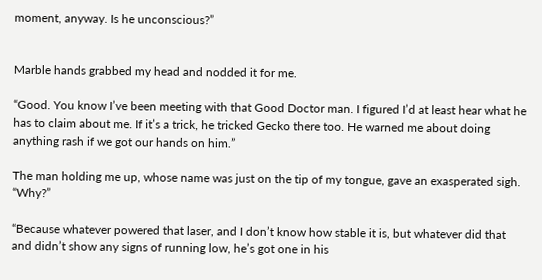moment, anyway. Is he unconscious?”


Marble hands grabbed my head and nodded it for me.

“Good. You know I’ve been meeting with that Good Doctor man. I figured I’d at least hear what he has to claim about me. If it’s a trick, he tricked Gecko there too. He warned me about doing anything rash if we got our hands on him.”

The man holding me up, whose name was just on the tip of my tongue, gave an exasperated sigh. “Why?”

“Because whatever powered that laser, and I don’t know how stable it is, but whatever did that and didn’t show any signs of running low, he’s got one in his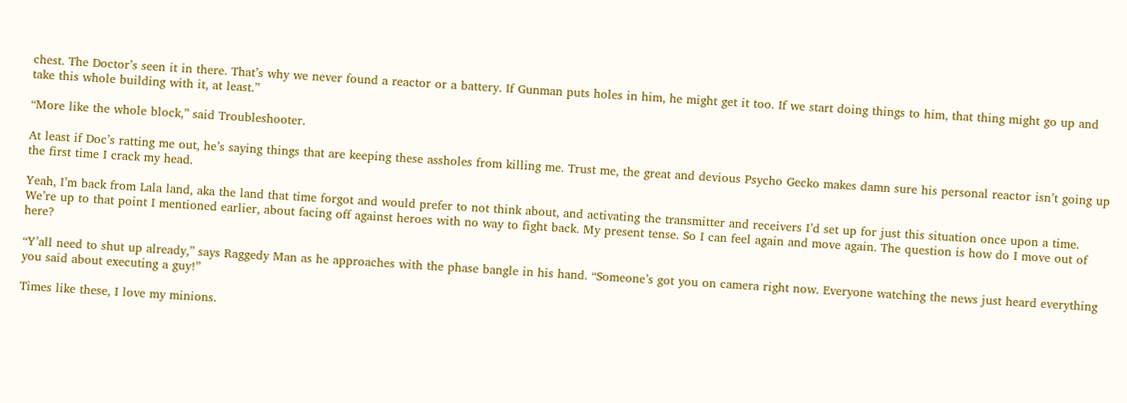chest. The Doctor’s seen it in there. That’s why we never found a reactor or a battery. If Gunman puts holes in him, he might get it too. If we start doing things to him, that thing might go up and take this whole building with it, at least.”

“More like the whole block,” said Troubleshooter.

At least if Doc’s ratting me out, he’s saying things that are keeping these assholes from killing me. Trust me, the great and devious Psycho Gecko makes damn sure his personal reactor isn’t going up the first time I crack my head.

Yeah, I’m back from Lala land, aka the land that time forgot and would prefer to not think about, and activating the transmitter and receivers I’d set up for just this situation once upon a time. We’re up to that point I mentioned earlier, about facing off against heroes with no way to fight back. My present tense. So I can feel again and move again. The question is how do I move out of here?

“Y’all need to shut up already,” says Raggedy Man as he approaches with the phase bangle in his hand. “Someone’s got you on camera right now. Everyone watching the news just heard everything you said about executing a guy!”

Times like these, I love my minions.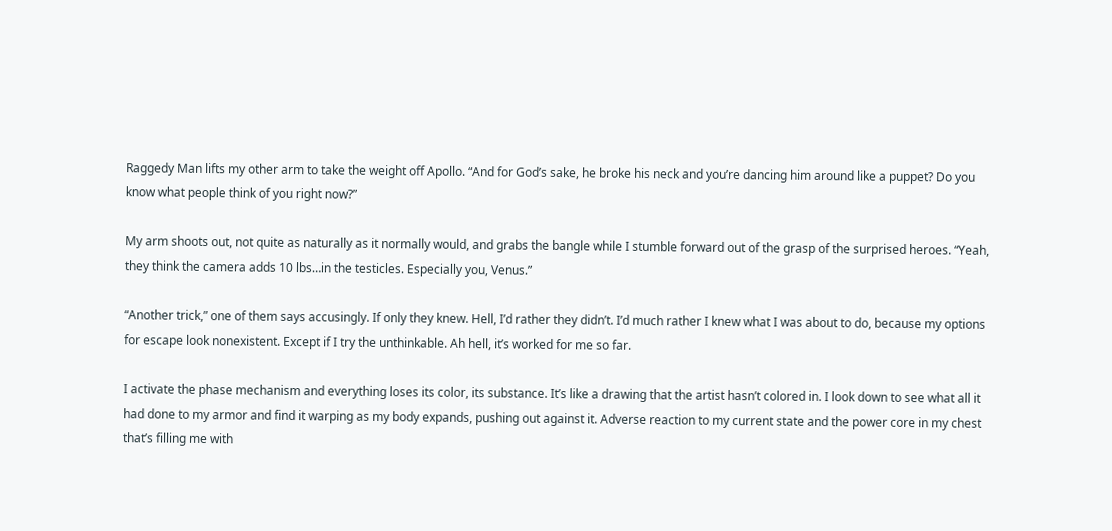Raggedy Man lifts my other arm to take the weight off Apollo. “And for God’s sake, he broke his neck and you’re dancing him around like a puppet? Do you know what people think of you right now?”

My arm shoots out, not quite as naturally as it normally would, and grabs the bangle while I stumble forward out of the grasp of the surprised heroes. “Yeah, they think the camera adds 10 lbs…in the testicles. Especially you, Venus.”

“Another trick,” one of them says accusingly. If only they knew. Hell, I’d rather they didn’t. I’d much rather I knew what I was about to do, because my options for escape look nonexistent. Except if I try the unthinkable. Ah hell, it’s worked for me so far.

I activate the phase mechanism and everything loses its color, its substance. It’s like a drawing that the artist hasn’t colored in. I look down to see what all it had done to my armor and find it warping as my body expands, pushing out against it. Adverse reaction to my current state and the power core in my chest that’s filling me with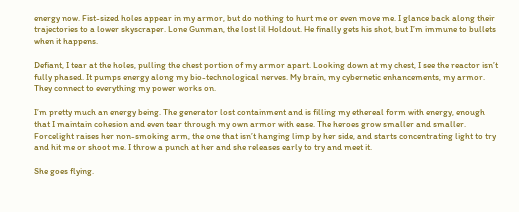energy now. Fist-sized holes appear in my armor, but do nothing to hurt me or even move me. I glance back along their trajectories to a lower skyscraper. Lone Gunman, the lost lil Holdout. He finally gets his shot, but I’m immune to bullets when it happens.

Defiant, I tear at the holes, pulling the chest portion of my armor apart. Looking down at my chest, I see the reactor isn’t fully phased. It pumps energy along my bio-technological nerves. My brain, my cybernetic enhancements, my armor. They connect to everything my power works on.

I’m pretty much an energy being. The generator lost containment and is filling my ethereal form with energy, enough that I maintain cohesion and even tear through my own armor with ease. The heroes grow smaller and smaller. Forcelight raises her non-smoking arm, the one that isn’t hanging limp by her side, and starts concentrating light to try and hit me or shoot me. I throw a punch at her and she releases early to try and meet it.

She goes flying.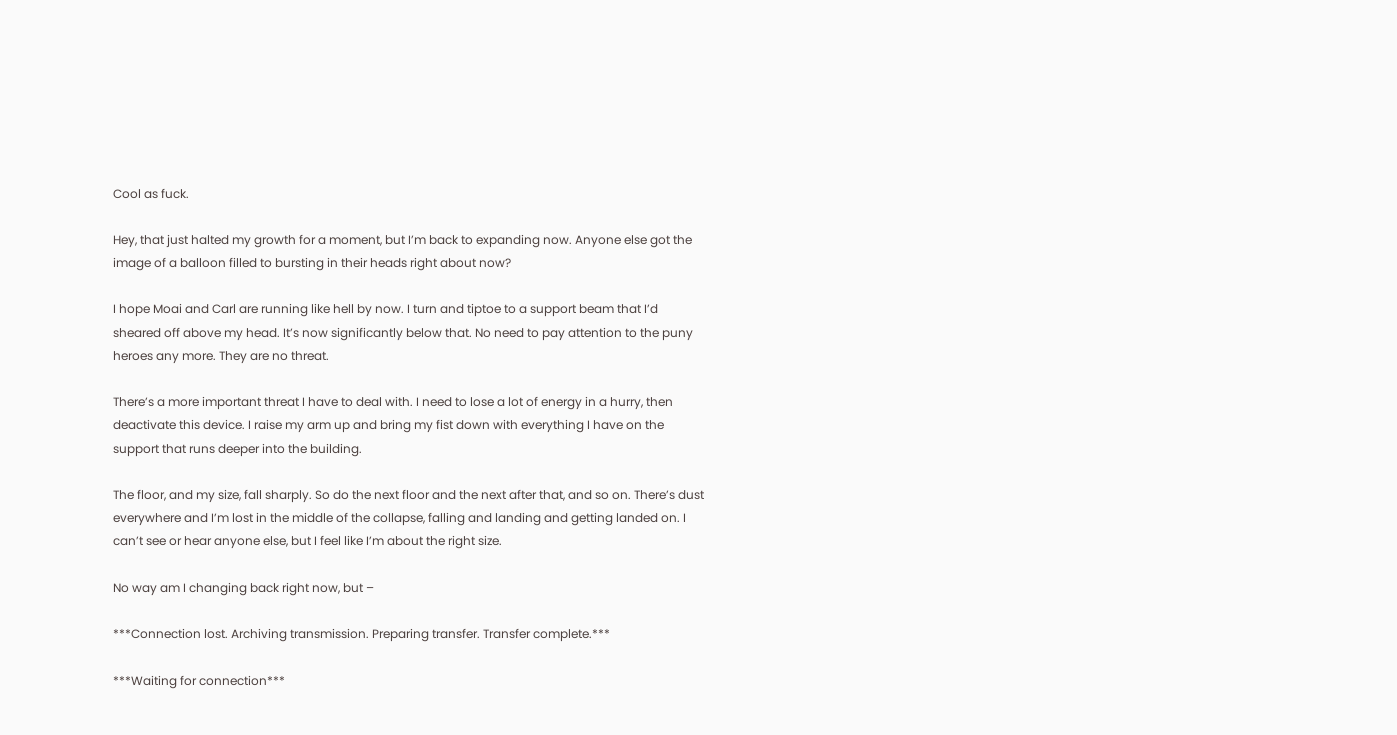Cool as fuck.

Hey, that just halted my growth for a moment, but I’m back to expanding now. Anyone else got the image of a balloon filled to bursting in their heads right about now?

I hope Moai and Carl are running like hell by now. I turn and tiptoe to a support beam that I’d sheared off above my head. It’s now significantly below that. No need to pay attention to the puny heroes any more. They are no threat.

There’s a more important threat I have to deal with. I need to lose a lot of energy in a hurry, then deactivate this device. I raise my arm up and bring my fist down with everything I have on the support that runs deeper into the building.

The floor, and my size, fall sharply. So do the next floor and the next after that, and so on. There’s dust everywhere and I’m lost in the middle of the collapse, falling and landing and getting landed on. I can’t see or hear anyone else, but I feel like I’m about the right size.

No way am I changing back right now, but –

***Connection lost. Archiving transmission. Preparing transfer. Transfer complete.***

***Waiting for connection***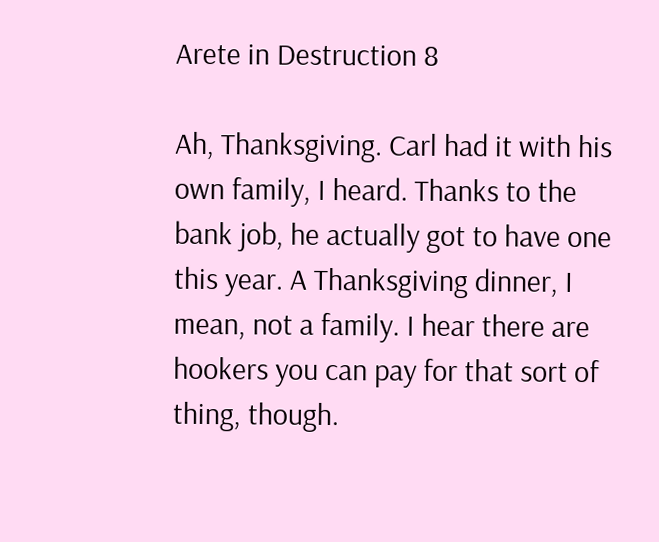Arete in Destruction 8

Ah, Thanksgiving. Carl had it with his own family, I heard. Thanks to the bank job, he actually got to have one this year. A Thanksgiving dinner, I mean, not a family. I hear there are hookers you can pay for that sort of thing, though.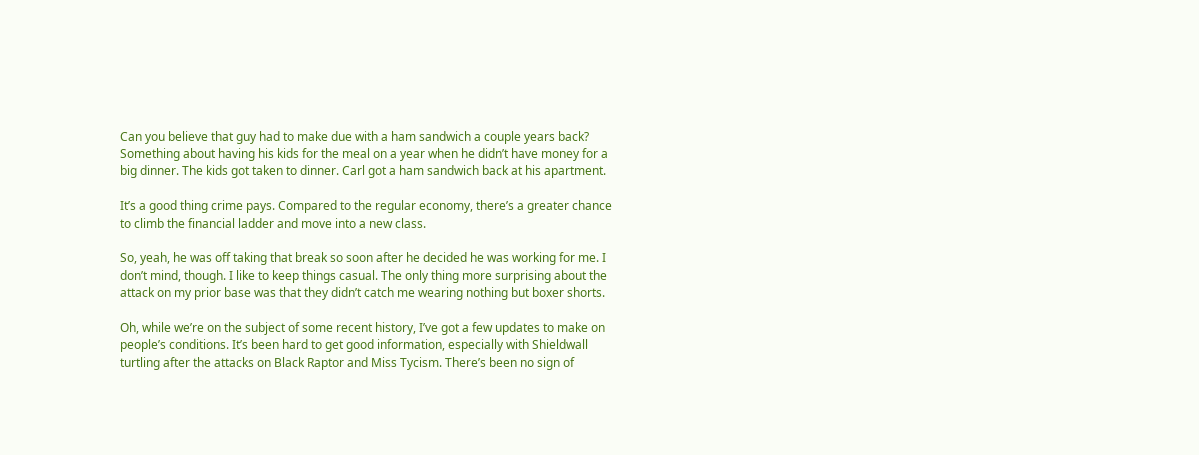Can you believe that guy had to make due with a ham sandwich a couple years back? Something about having his kids for the meal on a year when he didn’t have money for a big dinner. The kids got taken to dinner. Carl got a ham sandwich back at his apartment.

It’s a good thing crime pays. Compared to the regular economy, there’s a greater chance to climb the financial ladder and move into a new class.

So, yeah, he was off taking that break so soon after he decided he was working for me. I don’t mind, though. I like to keep things casual. The only thing more surprising about the attack on my prior base was that they didn’t catch me wearing nothing but boxer shorts.

Oh, while we’re on the subject of some recent history, I’ve got a few updates to make on people’s conditions. It’s been hard to get good information, especially with Shieldwall turtling after the attacks on Black Raptor and Miss Tycism. There’s been no sign of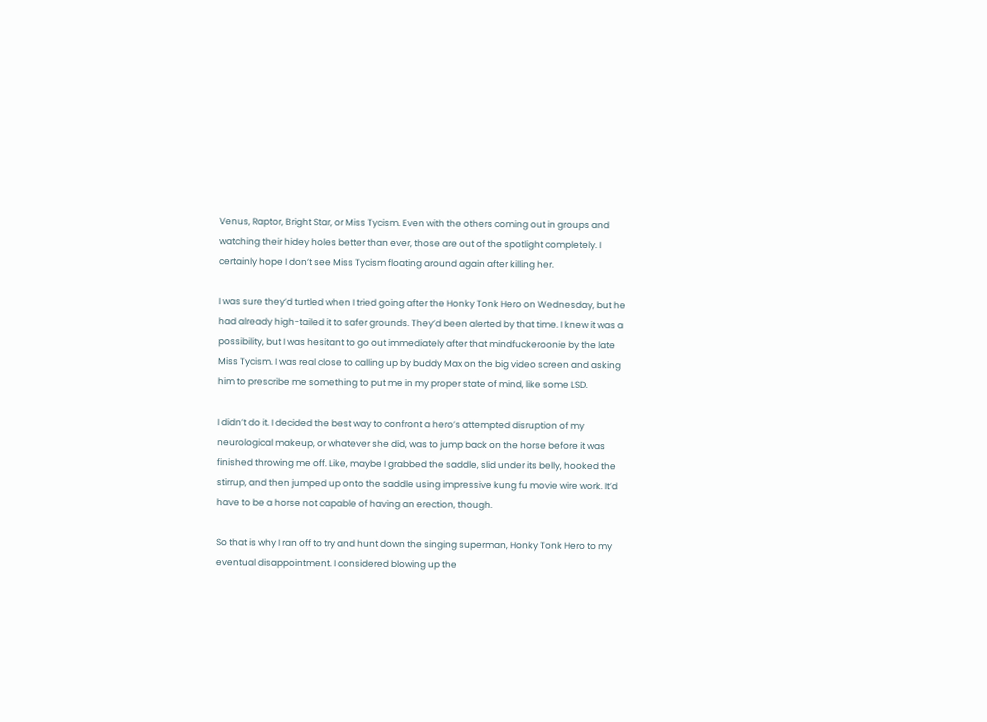Venus, Raptor, Bright Star, or Miss Tycism. Even with the others coming out in groups and watching their hidey holes better than ever, those are out of the spotlight completely. I certainly hope I don’t see Miss Tycism floating around again after killing her.

I was sure they’d turtled when I tried going after the Honky Tonk Hero on Wednesday, but he had already high-tailed it to safer grounds. They’d been alerted by that time. I knew it was a possibility, but I was hesitant to go out immediately after that mindfuckeroonie by the late Miss Tycism. I was real close to calling up by buddy Max on the big video screen and asking him to prescribe me something to put me in my proper state of mind, like some LSD.

I didn’t do it. I decided the best way to confront a hero’s attempted disruption of my neurological makeup, or whatever she did, was to jump back on the horse before it was finished throwing me off. Like, maybe I grabbed the saddle, slid under its belly, hooked the stirrup, and then jumped up onto the saddle using impressive kung fu movie wire work. It’d have to be a horse not capable of having an erection, though.

So that is why I ran off to try and hunt down the singing superman, Honky Tonk Hero to my eventual disappointment. I considered blowing up the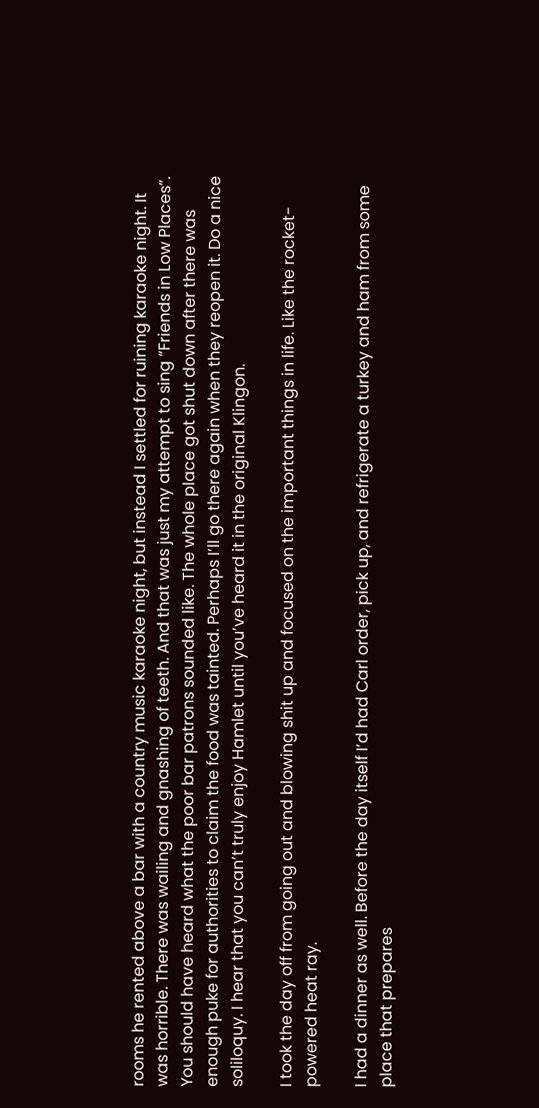rooms he rented above a bar with a country music karaoke night, but instead I settled for ruining karaoke night. It was horrible. There was wailing and gnashing of teeth. And that was just my attempt to sing “Friends in Low Places”. You should have heard what the poor bar patrons sounded like. The whole place got shut down after there was enough puke for authorities to claim the food was tainted. Perhaps I’ll go there again when they reopen it. Do a nice soliloquy. I hear that you can’t truly enjoy Hamlet until you’ve heard it in the original Klingon.

I took the day off from going out and blowing shit up and focused on the important things in life. Like the rocket-powered heat ray.

I had a dinner as well. Before the day itself I’d had Carl order, pick up, and refrigerate a turkey and ham from some place that prepares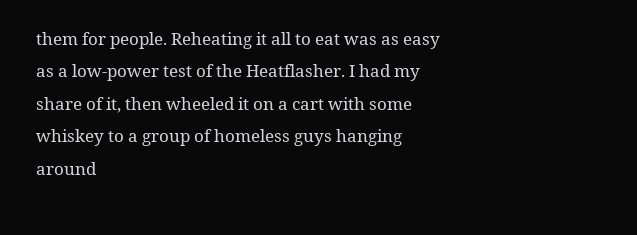them for people. Reheating it all to eat was as easy as a low-power test of the Heatflasher. I had my share of it, then wheeled it on a cart with some whiskey to a group of homeless guys hanging around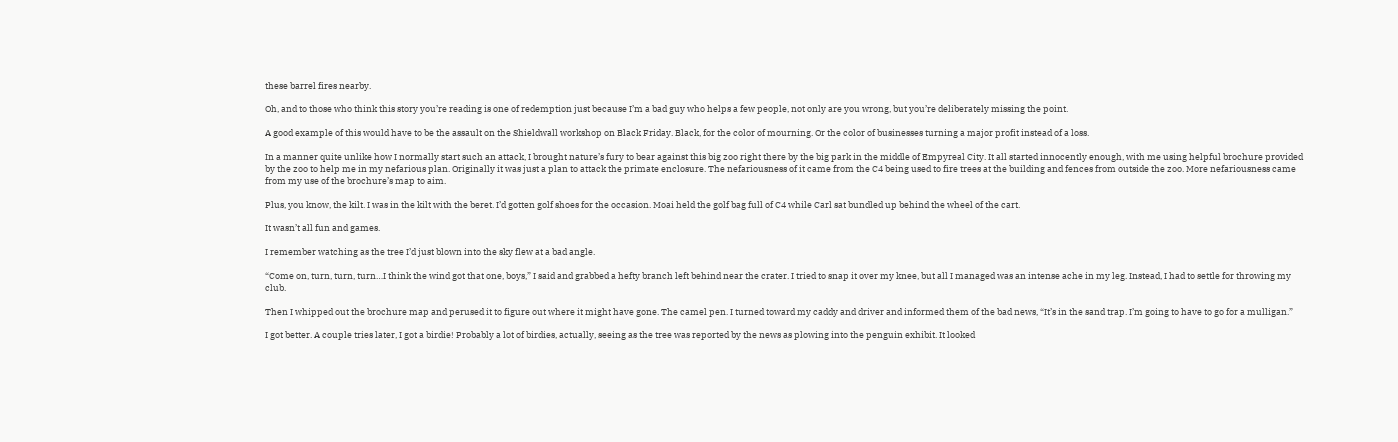these barrel fires nearby.

Oh, and to those who think this story you’re reading is one of redemption just because I’m a bad guy who helps a few people, not only are you wrong, but you’re deliberately missing the point.

A good example of this would have to be the assault on the Shieldwall workshop on Black Friday. Black, for the color of mourning. Or the color of businesses turning a major profit instead of a loss.

In a manner quite unlike how I normally start such an attack, I brought nature’s fury to bear against this big zoo right there by the big park in the middle of Empyreal City. It all started innocently enough, with me using helpful brochure provided by the zoo to help me in my nefarious plan. Originally it was just a plan to attack the primate enclosure. The nefariousness of it came from the C4 being used to fire trees at the building and fences from outside the zoo. More nefariousness came from my use of the brochure’s map to aim.

Plus, you know, the kilt. I was in the kilt with the beret. I’d gotten golf shoes for the occasion. Moai held the golf bag full of C4 while Carl sat bundled up behind the wheel of the cart.

It wasn’t all fun and games.

I remember watching as the tree I’d just blown into the sky flew at a bad angle.

“Come on, turn, turn, turn…I think the wind got that one, boys,” I said and grabbed a hefty branch left behind near the crater. I tried to snap it over my knee, but all I managed was an intense ache in my leg. Instead, I had to settle for throwing my club.

Then I whipped out the brochure map and perused it to figure out where it might have gone. The camel pen. I turned toward my caddy and driver and informed them of the bad news, “It’s in the sand trap. I’m going to have to go for a mulligan.”

I got better. A couple tries later, I got a birdie! Probably a lot of birdies, actually, seeing as the tree was reported by the news as plowing into the penguin exhibit. It looked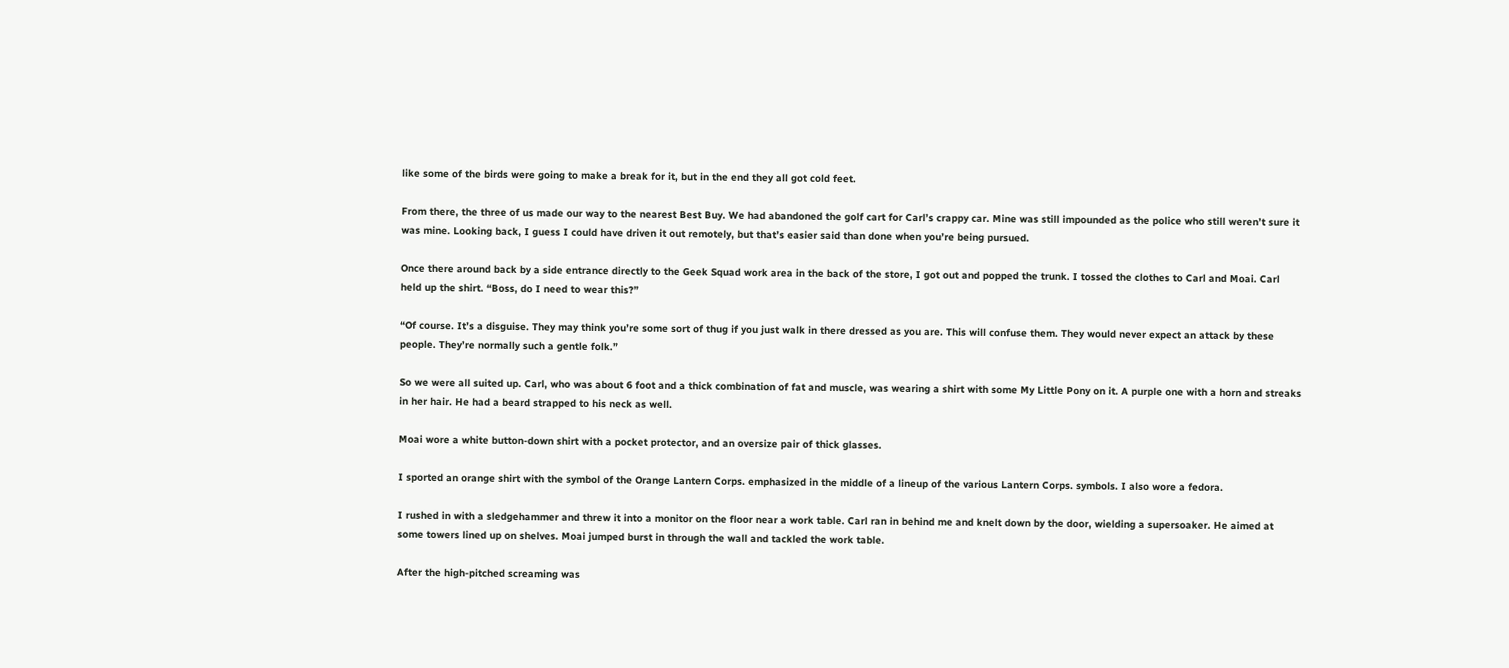like some of the birds were going to make a break for it, but in the end they all got cold feet.

From there, the three of us made our way to the nearest Best Buy. We had abandoned the golf cart for Carl’s crappy car. Mine was still impounded as the police who still weren’t sure it was mine. Looking back, I guess I could have driven it out remotely, but that’s easier said than done when you’re being pursued.

Once there around back by a side entrance directly to the Geek Squad work area in the back of the store, I got out and popped the trunk. I tossed the clothes to Carl and Moai. Carl held up the shirt. “Boss, do I need to wear this?”

“Of course. It’s a disguise. They may think you’re some sort of thug if you just walk in there dressed as you are. This will confuse them. They would never expect an attack by these people. They’re normally such a gentle folk.”

So we were all suited up. Carl, who was about 6 foot and a thick combination of fat and muscle, was wearing a shirt with some My Little Pony on it. A purple one with a horn and streaks in her hair. He had a beard strapped to his neck as well.

Moai wore a white button-down shirt with a pocket protector, and an oversize pair of thick glasses.

I sported an orange shirt with the symbol of the Orange Lantern Corps. emphasized in the middle of a lineup of the various Lantern Corps. symbols. I also wore a fedora.

I rushed in with a sledgehammer and threw it into a monitor on the floor near a work table. Carl ran in behind me and knelt down by the door, wielding a supersoaker. He aimed at some towers lined up on shelves. Moai jumped burst in through the wall and tackled the work table.

After the high-pitched screaming was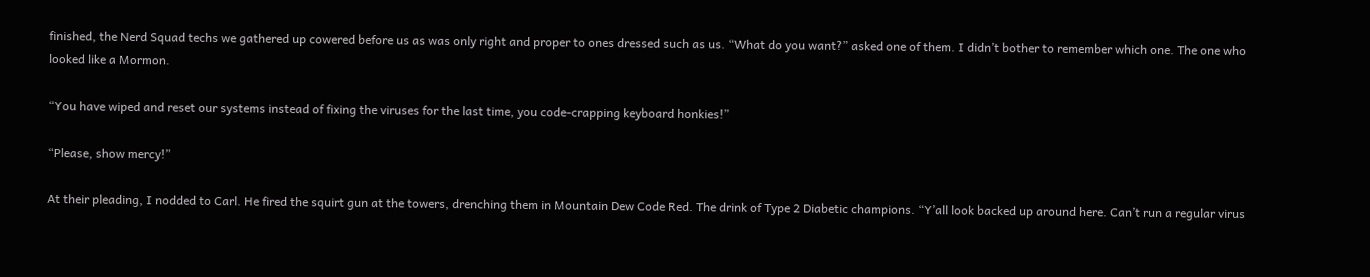finished, the Nerd Squad techs we gathered up cowered before us as was only right and proper to ones dressed such as us. “What do you want?” asked one of them. I didn’t bother to remember which one. The one who looked like a Mormon.

“You have wiped and reset our systems instead of fixing the viruses for the last time, you code-crapping keyboard honkies!”

“Please, show mercy!”

At their pleading, I nodded to Carl. He fired the squirt gun at the towers, drenching them in Mountain Dew Code Red. The drink of Type 2 Diabetic champions. “Y’all look backed up around here. Can’t run a regular virus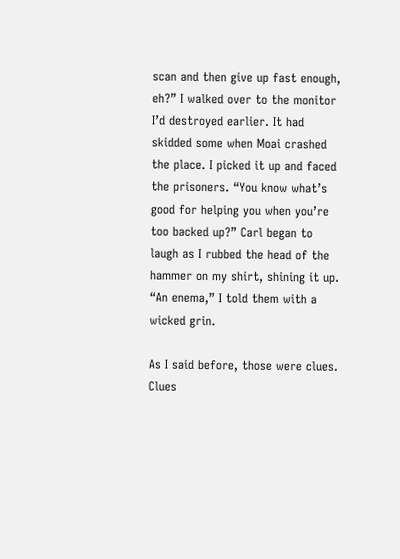scan and then give up fast enough, eh?” I walked over to the monitor I’d destroyed earlier. It had skidded some when Moai crashed the place. I picked it up and faced the prisoners. “You know what’s good for helping you when you’re too backed up?” Carl began to laugh as I rubbed the head of the hammer on my shirt, shining it up. “An enema,” I told them with a wicked grin.

As I said before, those were clues. Clues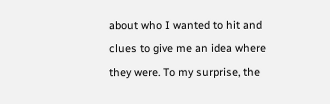about who I wanted to hit and clues to give me an idea where they were. To my surprise, the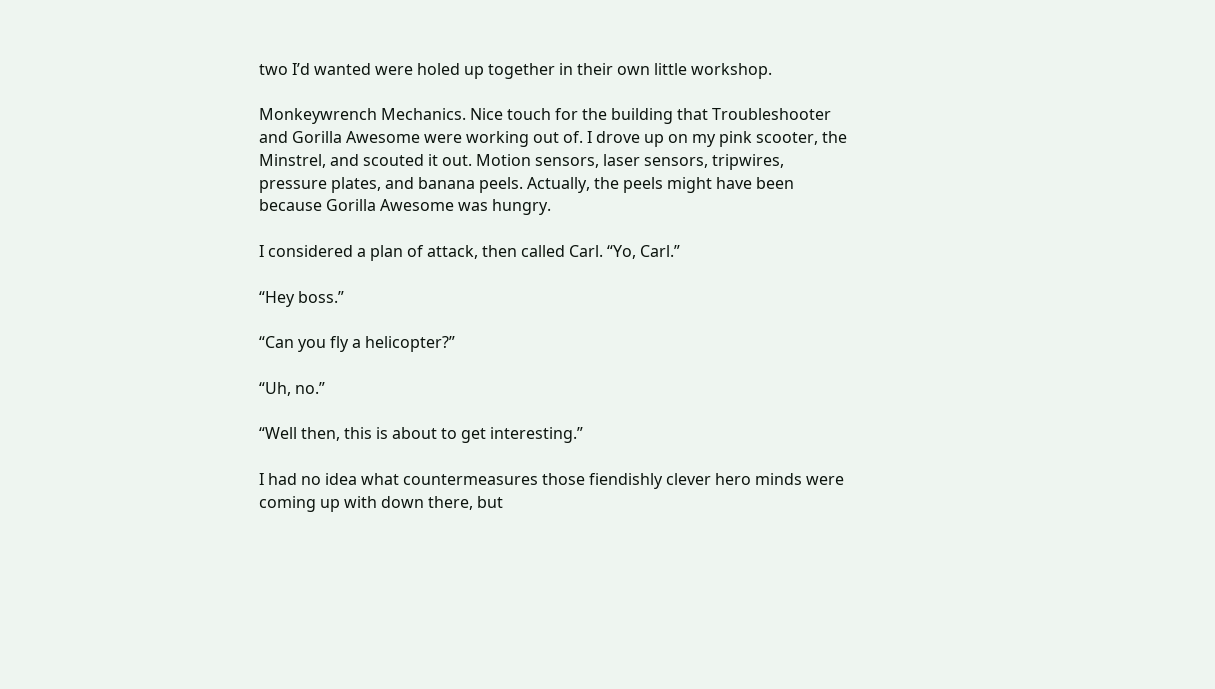two I’d wanted were holed up together in their own little workshop.

Monkeywrench Mechanics. Nice touch for the building that Troubleshooter and Gorilla Awesome were working out of. I drove up on my pink scooter, the Minstrel, and scouted it out. Motion sensors, laser sensors, tripwires, pressure plates, and banana peels. Actually, the peels might have been because Gorilla Awesome was hungry.

I considered a plan of attack, then called Carl. “Yo, Carl.”

“Hey boss.”

“Can you fly a helicopter?”

“Uh, no.”

“Well then, this is about to get interesting.”

I had no idea what countermeasures those fiendishly clever hero minds were coming up with down there, but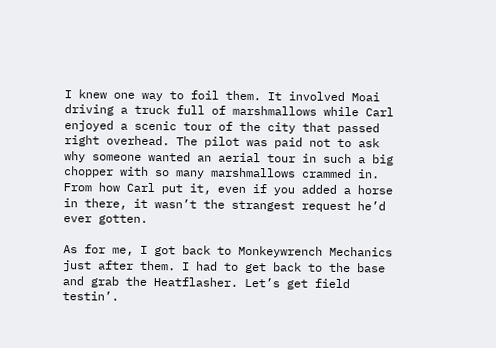I knew one way to foil them. It involved Moai driving a truck full of marshmallows while Carl enjoyed a scenic tour of the city that passed right overhead. The pilot was paid not to ask why someone wanted an aerial tour in such a big chopper with so many marshmallows crammed in. From how Carl put it, even if you added a horse in there, it wasn’t the strangest request he’d ever gotten.

As for me, I got back to Monkeywrench Mechanics just after them. I had to get back to the base and grab the Heatflasher. Let’s get field testin’.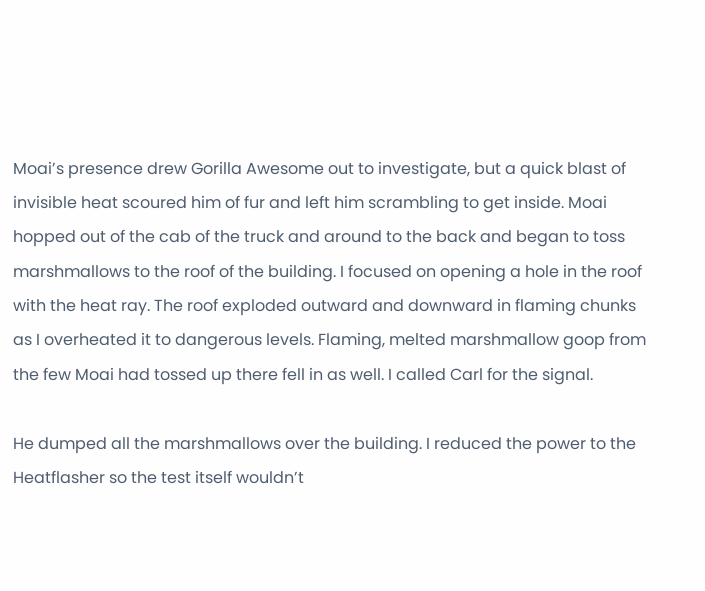Moai’s presence drew Gorilla Awesome out to investigate, but a quick blast of invisible heat scoured him of fur and left him scrambling to get inside. Moai hopped out of the cab of the truck and around to the back and began to toss marshmallows to the roof of the building. I focused on opening a hole in the roof with the heat ray. The roof exploded outward and downward in flaming chunks as I overheated it to dangerous levels. Flaming, melted marshmallow goop from the few Moai had tossed up there fell in as well. I called Carl for the signal.

He dumped all the marshmallows over the building. I reduced the power to the Heatflasher so the test itself wouldn’t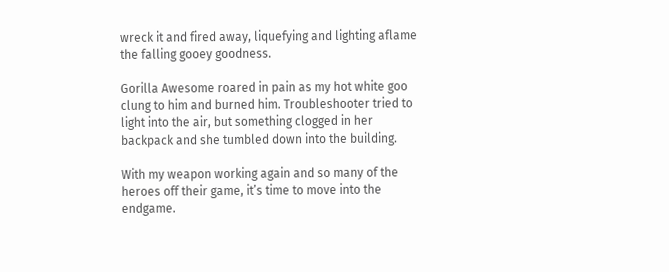wreck it and fired away, liquefying and lighting aflame the falling gooey goodness.

Gorilla Awesome roared in pain as my hot white goo clung to him and burned him. Troubleshooter tried to light into the air, but something clogged in her backpack and she tumbled down into the building.

With my weapon working again and so many of the heroes off their game, it’s time to move into the endgame.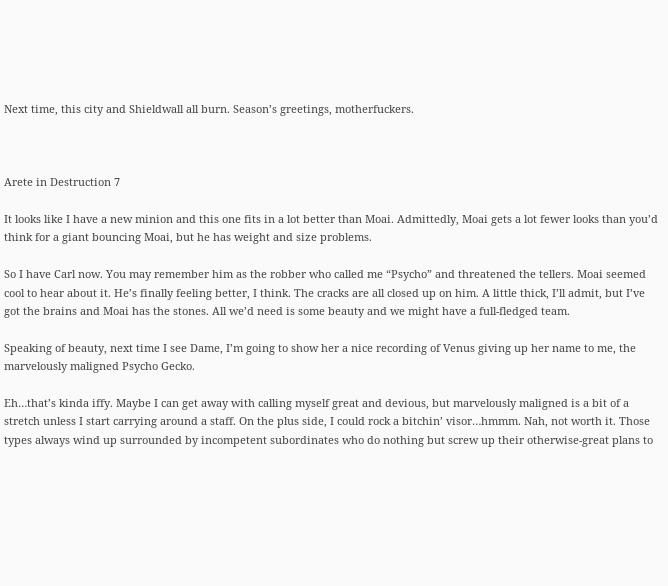Next time, this city and Shieldwall all burn. Season’s greetings, motherfuckers.



Arete in Destruction 7

It looks like I have a new minion and this one fits in a lot better than Moai. Admittedly, Moai gets a lot fewer looks than you’d think for a giant bouncing Moai, but he has weight and size problems.

So I have Carl now. You may remember him as the robber who called me “Psycho” and threatened the tellers. Moai seemed cool to hear about it. He’s finally feeling better, I think. The cracks are all closed up on him. A little thick, I’ll admit, but I’ve got the brains and Moai has the stones. All we’d need is some beauty and we might have a full-fledged team.

Speaking of beauty, next time I see Dame, I’m going to show her a nice recording of Venus giving up her name to me, the marvelously maligned Psycho Gecko.

Eh…that’s kinda iffy. Maybe I can get away with calling myself great and devious, but marvelously maligned is a bit of a stretch unless I start carrying around a staff. On the plus side, I could rock a bitchin’ visor…hmmm. Nah, not worth it. Those types always wind up surrounded by incompetent subordinates who do nothing but screw up their otherwise-great plans to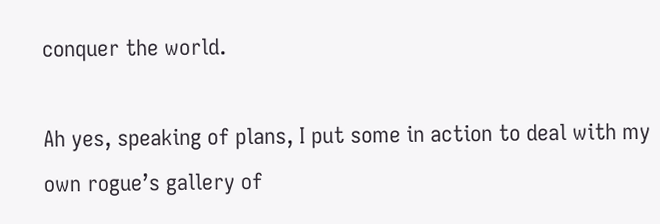conquer the world.

Ah yes, speaking of plans, I put some in action to deal with my own rogue’s gallery of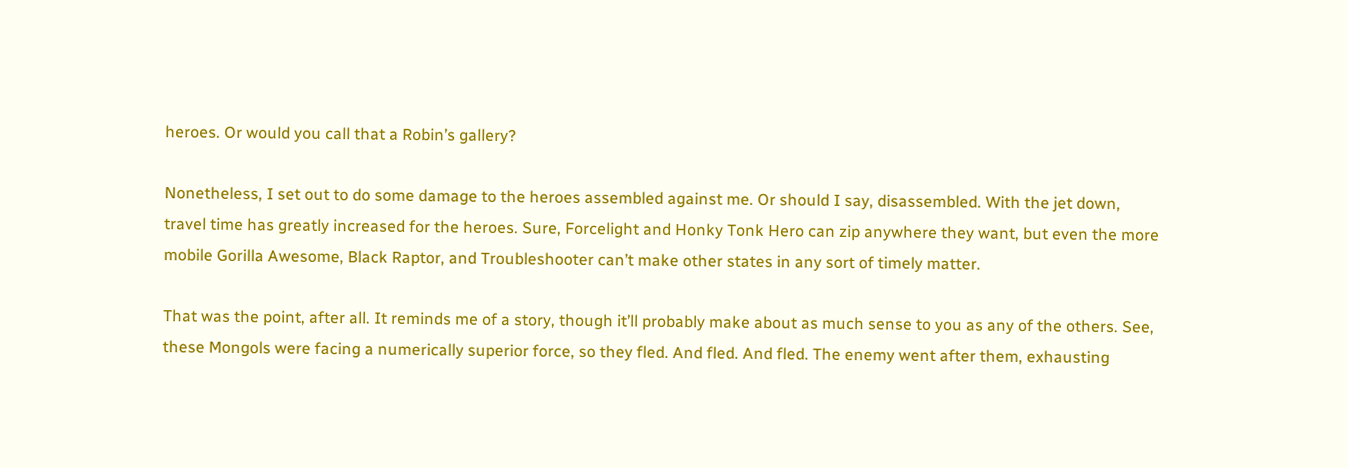heroes. Or would you call that a Robin’s gallery?

Nonetheless, I set out to do some damage to the heroes assembled against me. Or should I say, disassembled. With the jet down, travel time has greatly increased for the heroes. Sure, Forcelight and Honky Tonk Hero can zip anywhere they want, but even the more mobile Gorilla Awesome, Black Raptor, and Troubleshooter can’t make other states in any sort of timely matter.

That was the point, after all. It reminds me of a story, though it’ll probably make about as much sense to you as any of the others. See, these Mongols were facing a numerically superior force, so they fled. And fled. And fled. The enemy went after them, exhausting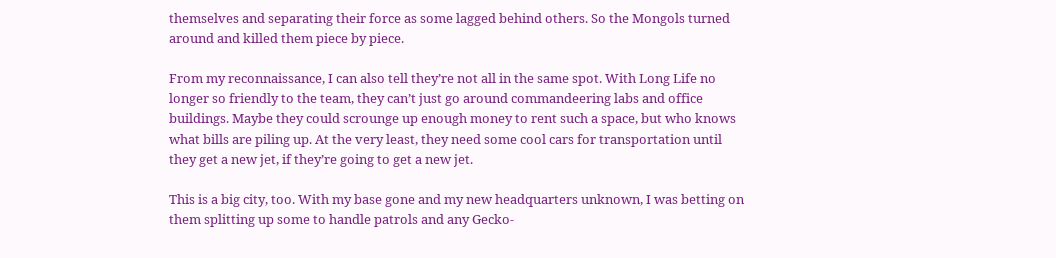themselves and separating their force as some lagged behind others. So the Mongols turned around and killed them piece by piece.

From my reconnaissance, I can also tell they’re not all in the same spot. With Long Life no longer so friendly to the team, they can’t just go around commandeering labs and office buildings. Maybe they could scrounge up enough money to rent such a space, but who knows what bills are piling up. At the very least, they need some cool cars for transportation until they get a new jet, if they’re going to get a new jet.

This is a big city, too. With my base gone and my new headquarters unknown, I was betting on them splitting up some to handle patrols and any Gecko-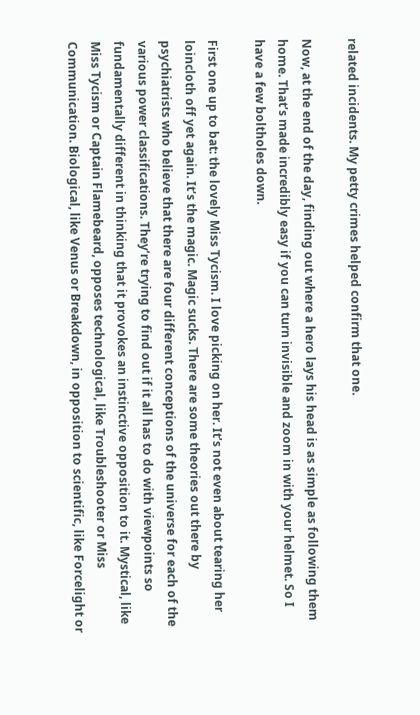related incidents. My petty crimes helped confirm that one.

Now, at the end of the day, finding out where a hero lays his head is as simple as following them home. That’s made incredibly easy if you can turn invisible and zoom in with your helmet. So I have a few boltholes down.

First one up to bat: the lovely Miss Tycism. I love picking on her. It’s not even about tearing her loincloth off yet again. It’s the magic. Magic sucks. There are some theories out there by psychiatrists who believe that there are four different conceptions of the universe for each of the various power classifications. They’re trying to find out if it all has to do with viewpoints so fundamentally different in thinking that it provokes an instinctive opposition to it. Mystical, like Miss Tycism or Captain Flamebeard, opposes technological, like Troubleshooter or Miss Communication. Biological, like Venus or Breakdown, in opposition to scientific, like Forcelight or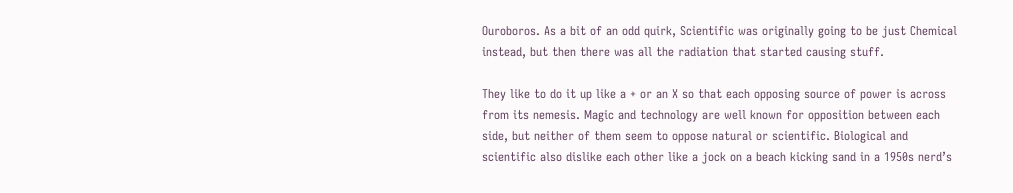Ouroboros. As a bit of an odd quirk, Scientific was originally going to be just Chemical instead, but then there was all the radiation that started causing stuff.

They like to do it up like a + or an X so that each opposing source of power is across from its nemesis. Magic and technology are well known for opposition between each side, but neither of them seem to oppose natural or scientific. Biological and scientific also dislike each other like a jock on a beach kicking sand in a 1950s nerd’s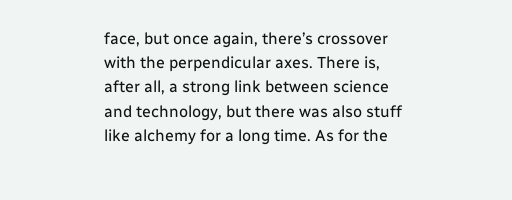face, but once again, there’s crossover with the perpendicular axes. There is, after all, a strong link between science and technology, but there was also stuff like alchemy for a long time. As for the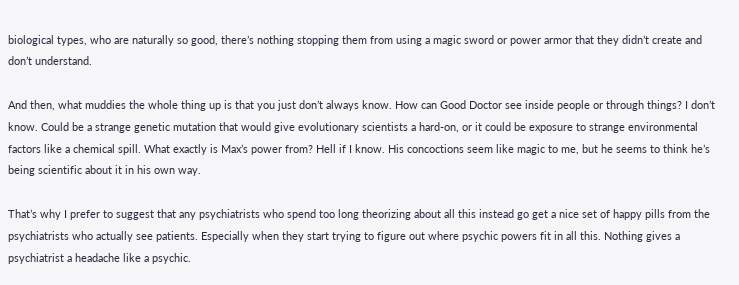biological types, who are naturally so good, there’s nothing stopping them from using a magic sword or power armor that they didn’t create and don’t understand.

And then, what muddies the whole thing up is that you just don’t always know. How can Good Doctor see inside people or through things? I don’t know. Could be a strange genetic mutation that would give evolutionary scientists a hard-on, or it could be exposure to strange environmental factors like a chemical spill. What exactly is Max’s power from? Hell if I know. His concoctions seem like magic to me, but he seems to think he’s being scientific about it in his own way.

That’s why I prefer to suggest that any psychiatrists who spend too long theorizing about all this instead go get a nice set of happy pills from the psychiatrists who actually see patients. Especially when they start trying to figure out where psychic powers fit in all this. Nothing gives a psychiatrist a headache like a psychic.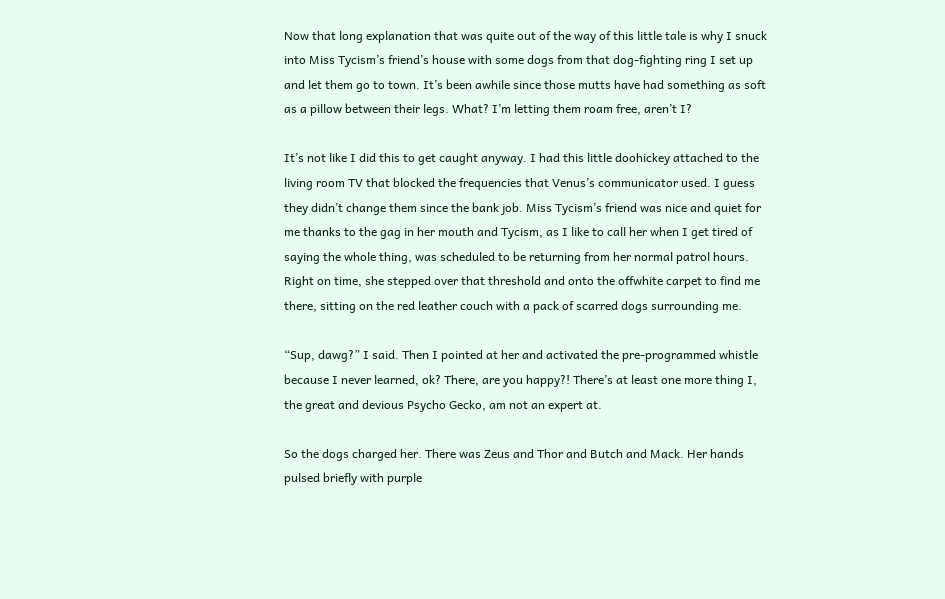Now that long explanation that was quite out of the way of this little tale is why I snuck into Miss Tycism’s friend’s house with some dogs from that dog-fighting ring I set up and let them go to town. It’s been awhile since those mutts have had something as soft as a pillow between their legs. What? I’m letting them roam free, aren’t I?

It’s not like I did this to get caught anyway. I had this little doohickey attached to the living room TV that blocked the frequencies that Venus’s communicator used. I guess they didn’t change them since the bank job. Miss Tycism’s friend was nice and quiet for me thanks to the gag in her mouth and Tycism, as I like to call her when I get tired of saying the whole thing, was scheduled to be returning from her normal patrol hours. Right on time, she stepped over that threshold and onto the offwhite carpet to find me there, sitting on the red leather couch with a pack of scarred dogs surrounding me.

“Sup, dawg?” I said. Then I pointed at her and activated the pre-programmed whistle because I never learned, ok? There, are you happy?! There’s at least one more thing I, the great and devious Psycho Gecko, am not an expert at.

So the dogs charged her. There was Zeus and Thor and Butch and Mack. Her hands pulsed briefly with purple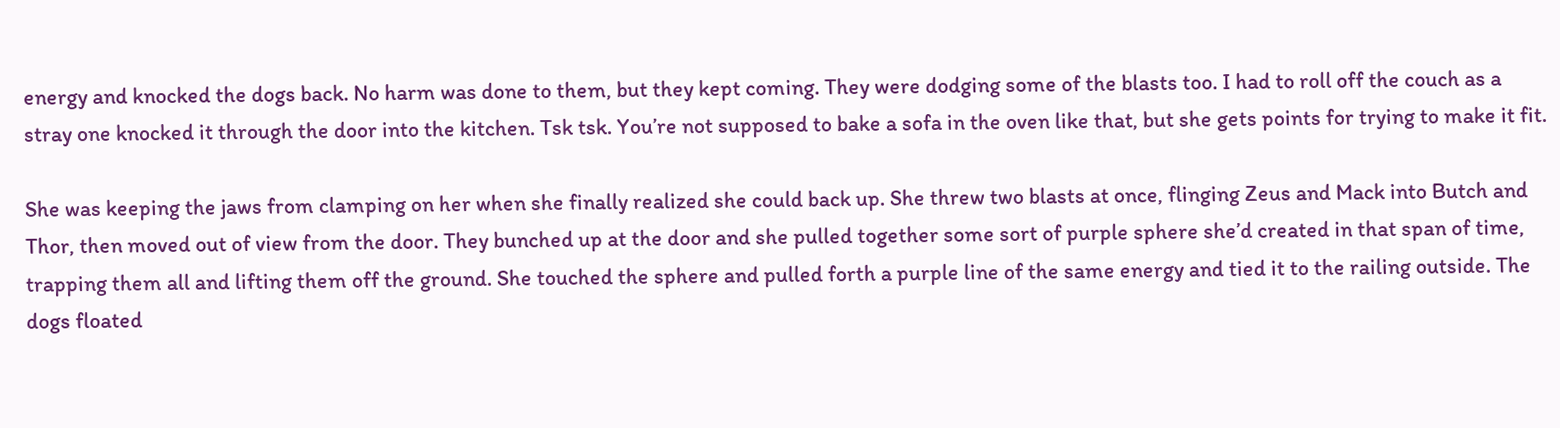energy and knocked the dogs back. No harm was done to them, but they kept coming. They were dodging some of the blasts too. I had to roll off the couch as a stray one knocked it through the door into the kitchen. Tsk tsk. You’re not supposed to bake a sofa in the oven like that, but she gets points for trying to make it fit.

She was keeping the jaws from clamping on her when she finally realized she could back up. She threw two blasts at once, flinging Zeus and Mack into Butch and Thor, then moved out of view from the door. They bunched up at the door and she pulled together some sort of purple sphere she’d created in that span of time, trapping them all and lifting them off the ground. She touched the sphere and pulled forth a purple line of the same energy and tied it to the railing outside. The dogs floated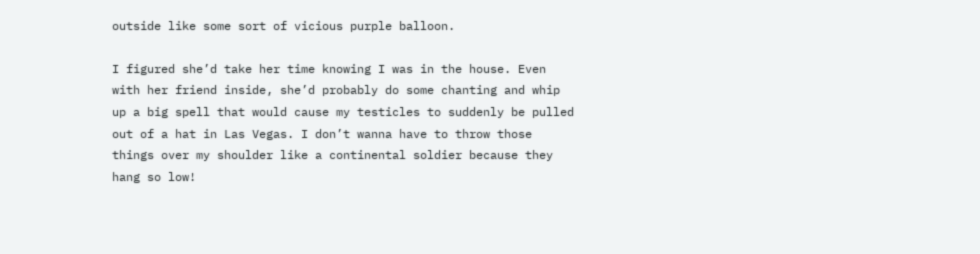outside like some sort of vicious purple balloon.

I figured she’d take her time knowing I was in the house. Even with her friend inside, she’d probably do some chanting and whip up a big spell that would cause my testicles to suddenly be pulled out of a hat in Las Vegas. I don’t wanna have to throw those things over my shoulder like a continental soldier because they hang so low!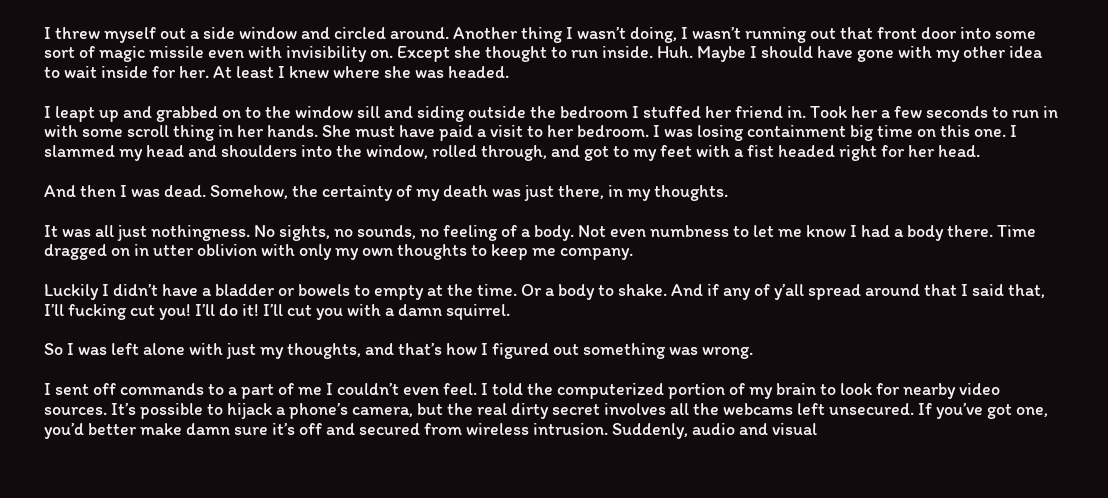I threw myself out a side window and circled around. Another thing I wasn’t doing, I wasn’t running out that front door into some sort of magic missile even with invisibility on. Except she thought to run inside. Huh. Maybe I should have gone with my other idea to wait inside for her. At least I knew where she was headed.

I leapt up and grabbed on to the window sill and siding outside the bedroom I stuffed her friend in. Took her a few seconds to run in with some scroll thing in her hands. She must have paid a visit to her bedroom. I was losing containment big time on this one. I slammed my head and shoulders into the window, rolled through, and got to my feet with a fist headed right for her head.

And then I was dead. Somehow, the certainty of my death was just there, in my thoughts.

It was all just nothingness. No sights, no sounds, no feeling of a body. Not even numbness to let me know I had a body there. Time dragged on in utter oblivion with only my own thoughts to keep me company.

Luckily I didn’t have a bladder or bowels to empty at the time. Or a body to shake. And if any of y’all spread around that I said that, I’ll fucking cut you! I’ll do it! I’ll cut you with a damn squirrel.

So I was left alone with just my thoughts, and that’s how I figured out something was wrong.

I sent off commands to a part of me I couldn’t even feel. I told the computerized portion of my brain to look for nearby video sources. It’s possible to hijack a phone’s camera, but the real dirty secret involves all the webcams left unsecured. If you’ve got one, you’d better make damn sure it’s off and secured from wireless intrusion. Suddenly, audio and visual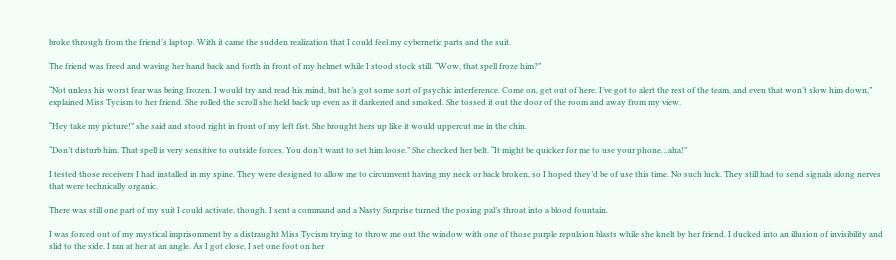broke through from the friend’s laptop. With it came the sudden realization that I could feel my cybernetic parts and the suit.

The friend was freed and waving her hand back and forth in front of my helmet while I stood stock still. “Wow, that spell froze him?”

“Not unless his worst fear was being frozen. I would try and read his mind, but he’s got some sort of psychic interference. Come on, get out of here. I’ve got to alert the rest of the team, and even that won’t slow him down,” explained Miss Tycism to her friend. She rolled the scroll she held back up even as it darkened and smoked. She tossed it out the door of the room and away from my view.

“Hey take my picture!” she said and stood right in front of my left fist. She brought hers up like it would uppercut me in the chin.

“Don’t disturb him. That spell is very sensitive to outside forces. You don’t want to set him loose.” She checked her belt. “It might be quicker for me to use your phone…aha!”

I tested those receivers I had installed in my spine. They were designed to allow me to circumvent having my neck or back broken, so I hoped they’d be of use this time. No such luck. They still had to send signals along nerves that were technically organic.

There was still one part of my suit I could activate, though. I sent a command and a Nasty Surprise turned the posing pal’s throat into a blood fountain.

I was forced out of my mystical imprisonment by a distraught Miss Tycism trying to throw me out the window with one of those purple repulsion blasts while she knelt by her friend. I ducked into an illusion of invisibility and slid to the side. I ran at her at an angle. As I got close, I set one foot on her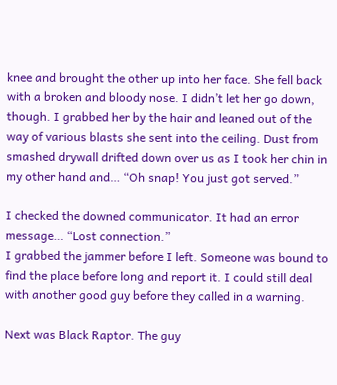knee and brought the other up into her face. She fell back with a broken and bloody nose. I didn’t let her go down, though. I grabbed her by the hair and leaned out of the way of various blasts she sent into the ceiling. Dust from smashed drywall drifted down over us as I took her chin in my other hand and… “Oh snap! You just got served.”

I checked the downed communicator. It had an error message… “Lost connection.”
I grabbed the jammer before I left. Someone was bound to find the place before long and report it. I could still deal with another good guy before they called in a warning.

Next was Black Raptor. The guy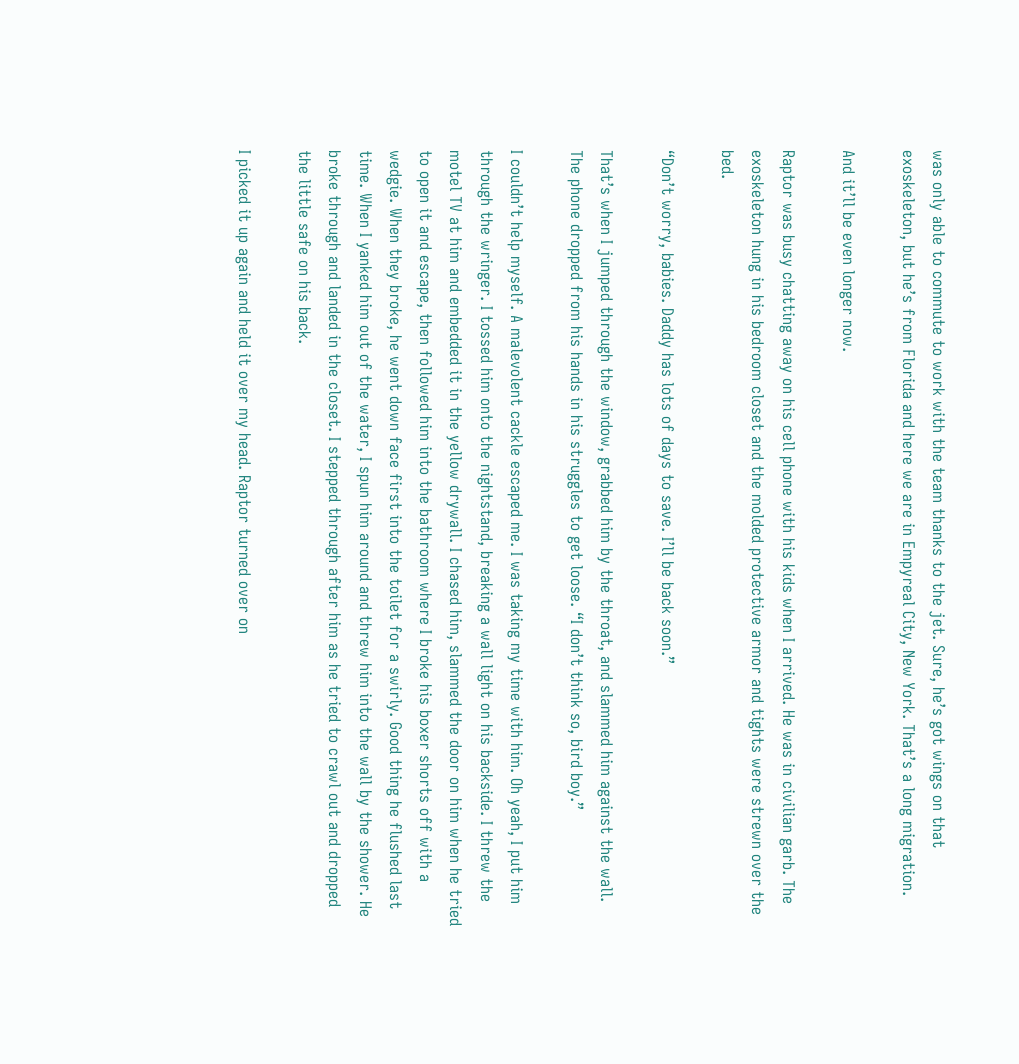was only able to commute to work with the team thanks to the jet. Sure, he’s got wings on that exoskeleton, but he’s from Florida and here we are in Empyreal City, New York. That’s a long migration.

And it’ll be even longer now.

Raptor was busy chatting away on his cell phone with his kids when I arrived. He was in civilian garb. The exoskeleton hung in his bedroom closet and the molded protective armor and tights were strewn over the bed.

“Don’t worry, babies. Daddy has lots of days to save. I’ll be back soon.”

That’s when I jumped through the window, grabbed him by the throat, and slammed him against the wall. The phone dropped from his hands in his struggles to get loose. “I don’t think so, bird boy.”

I couldn’t help myself. A malevolent cackle escaped me. I was taking my time with him. Oh yeah, I put him through the wringer. I tossed him onto the nightstand, breaking a wall light on his backside. I threw the motel TV at him and embedded it in the yellow drywall. I chased him, slammed the door on him when he tried to open it and escape, then followed him into the bathroom where I broke his boxer shorts off with a wedgie. When they broke, he went down face first into the toilet for a swirly. Good thing he flushed last time. When I yanked him out of the water, I spun him around and threw him into the wall by the shower. He broke through and landed in the closet. I stepped through after him as he tried to crawl out and dropped the little safe on his back.

I picked it up again and held it over my head. Raptor turned over on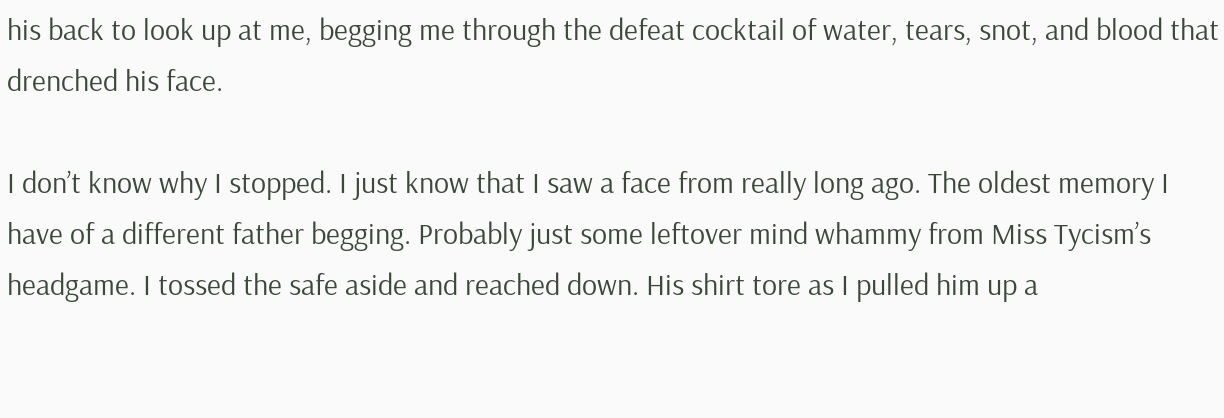his back to look up at me, begging me through the defeat cocktail of water, tears, snot, and blood that drenched his face.

I don’t know why I stopped. I just know that I saw a face from really long ago. The oldest memory I have of a different father begging. Probably just some leftover mind whammy from Miss Tycism’s headgame. I tossed the safe aside and reached down. His shirt tore as I pulled him up a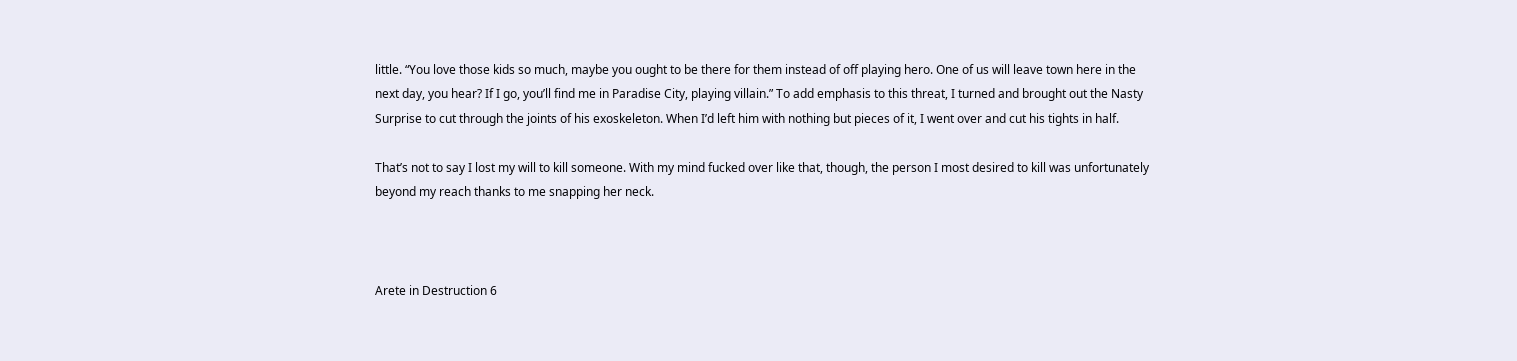little. “You love those kids so much, maybe you ought to be there for them instead of off playing hero. One of us will leave town here in the next day, you hear? If I go, you’ll find me in Paradise City, playing villain.” To add emphasis to this threat, I turned and brought out the Nasty Surprise to cut through the joints of his exoskeleton. When I’d left him with nothing but pieces of it, I went over and cut his tights in half.

That’s not to say I lost my will to kill someone. With my mind fucked over like that, though, the person I most desired to kill was unfortunately beyond my reach thanks to me snapping her neck.



Arete in Destruction 6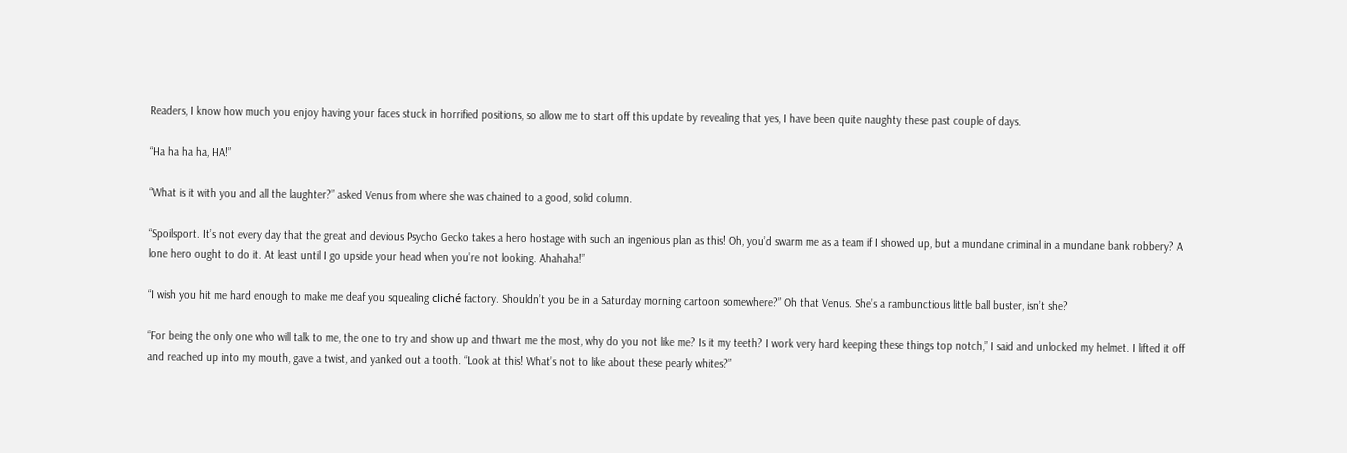Readers, I know how much you enjoy having your faces stuck in horrified positions, so allow me to start off this update by revealing that yes, I have been quite naughty these past couple of days.

“Ha ha ha ha, HA!”

“What is it with you and all the laughter?” asked Venus from where she was chained to a good, solid column.

“Spoilsport. It’s not every day that the great and devious Psycho Gecko takes a hero hostage with such an ingenious plan as this! Oh, you’d swarm me as a team if I showed up, but a mundane criminal in a mundane bank robbery? A lone hero ought to do it. At least until I go upside your head when you’re not looking. Ahahaha!”

“I wish you hit me hard enough to make me deaf you squealing cliché factory. Shouldn’t you be in a Saturday morning cartoon somewhere?” Oh that Venus. She’s a rambunctious little ball buster, isn’t she?

“For being the only one who will talk to me, the one to try and show up and thwart me the most, why do you not like me? Is it my teeth? I work very hard keeping these things top notch,” I said and unlocked my helmet. I lifted it off and reached up into my mouth, gave a twist, and yanked out a tooth. “Look at this! What’s not to like about these pearly whites?”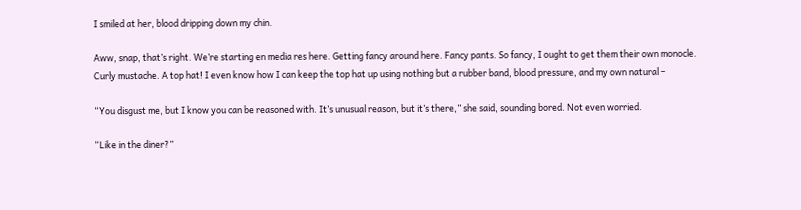I smiled at her, blood dripping down my chin.

Aww, snap, that’s right. We’re starting en media res here. Getting fancy around here. Fancy pants. So fancy, I ought to get them their own monocle. Curly mustache. A top hat! I even know how I can keep the top hat up using nothing but a rubber band, blood pressure, and my own natural –

“You disgust me, but I know you can be reasoned with. It’s unusual reason, but it’s there,” she said, sounding bored. Not even worried.

“Like in the diner?”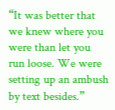“It was better that we knew where you were than let you run loose. We were setting up an ambush by text besides.”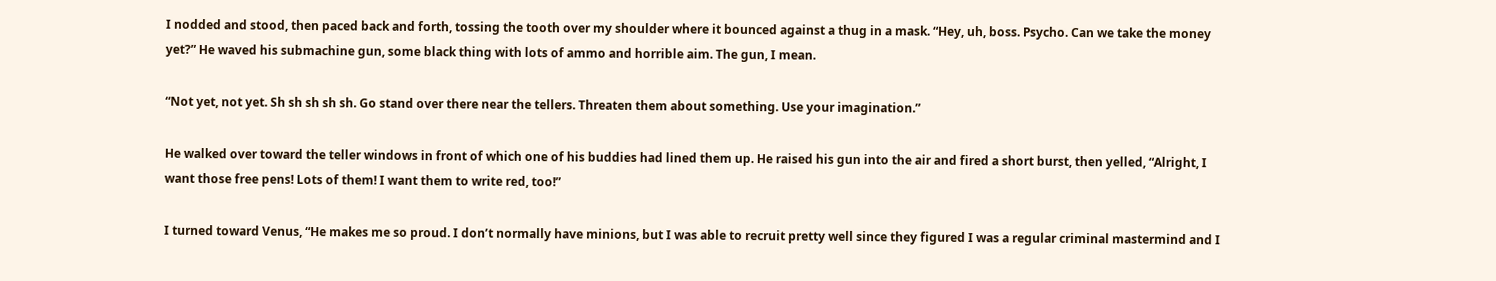I nodded and stood, then paced back and forth, tossing the tooth over my shoulder where it bounced against a thug in a mask. “Hey, uh, boss. Psycho. Can we take the money yet?” He waved his submachine gun, some black thing with lots of ammo and horrible aim. The gun, I mean.

“Not yet, not yet. Sh sh sh sh sh. Go stand over there near the tellers. Threaten them about something. Use your imagination.”

He walked over toward the teller windows in front of which one of his buddies had lined them up. He raised his gun into the air and fired a short burst, then yelled, “Alright, I want those free pens! Lots of them! I want them to write red, too!”

I turned toward Venus, “He makes me so proud. I don’t normally have minions, but I was able to recruit pretty well since they figured I was a regular criminal mastermind and I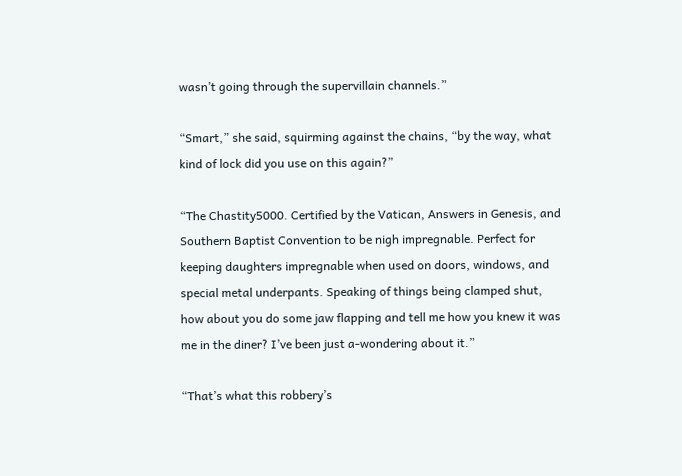wasn’t going through the supervillain channels.”

“Smart,” she said, squirming against the chains, “by the way, what kind of lock did you use on this again?”

“The Chastity5000. Certified by the Vatican, Answers in Genesis, and Southern Baptist Convention to be nigh impregnable. Perfect for keeping daughters impregnable when used on doors, windows, and special metal underpants. Speaking of things being clamped shut, how about you do some jaw flapping and tell me how you knew it was me in the diner? I’ve been just a-wondering about it.”

“That’s what this robbery’s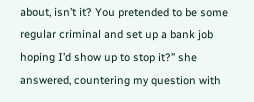about, isn’t it? You pretended to be some regular criminal and set up a bank job hoping I’d show up to stop it?” she answered, countering my question with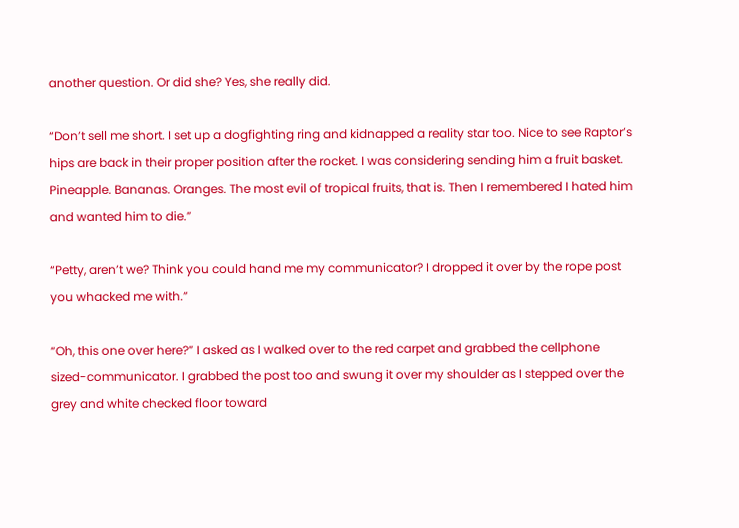another question. Or did she? Yes, she really did.

“Don’t sell me short. I set up a dogfighting ring and kidnapped a reality star too. Nice to see Raptor’s hips are back in their proper position after the rocket. I was considering sending him a fruit basket. Pineapple. Bananas. Oranges. The most evil of tropical fruits, that is. Then I remembered I hated him and wanted him to die.”

“Petty, aren’t we? Think you could hand me my communicator? I dropped it over by the rope post you whacked me with.”

“Oh, this one over here?” I asked as I walked over to the red carpet and grabbed the cellphone sized-communicator. I grabbed the post too and swung it over my shoulder as I stepped over the grey and white checked floor toward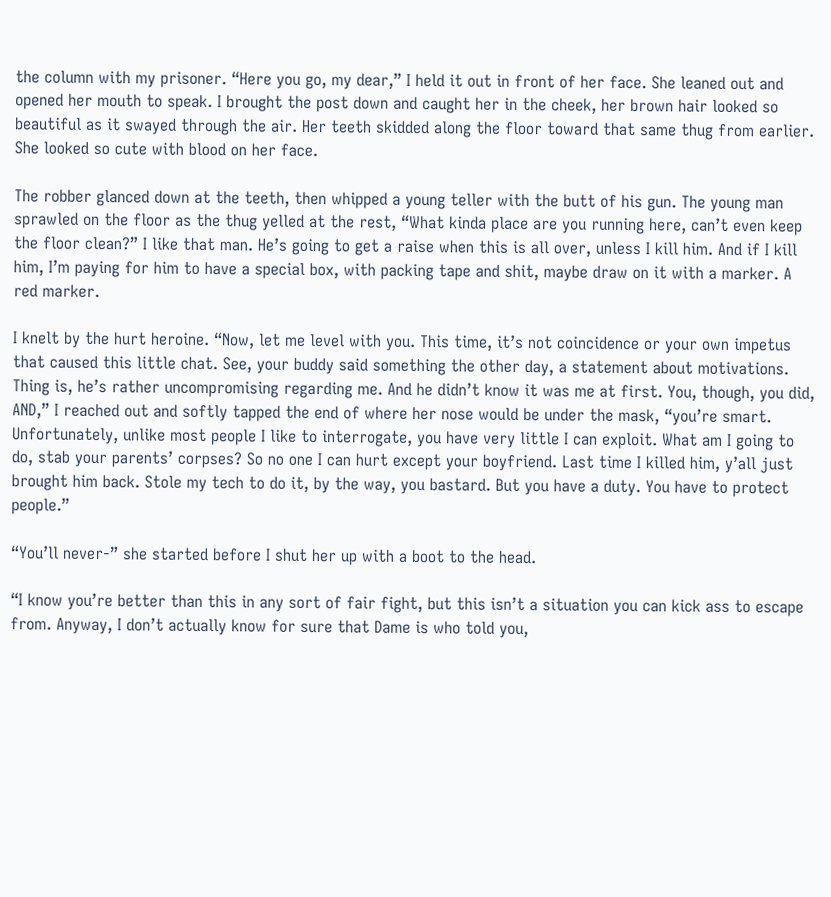the column with my prisoner. “Here you go, my dear,” I held it out in front of her face. She leaned out and opened her mouth to speak. I brought the post down and caught her in the cheek, her brown hair looked so beautiful as it swayed through the air. Her teeth skidded along the floor toward that same thug from earlier. She looked so cute with blood on her face.

The robber glanced down at the teeth, then whipped a young teller with the butt of his gun. The young man sprawled on the floor as the thug yelled at the rest, “What kinda place are you running here, can’t even keep the floor clean?” I like that man. He’s going to get a raise when this is all over, unless I kill him. And if I kill him, I’m paying for him to have a special box, with packing tape and shit, maybe draw on it with a marker. A red marker.

I knelt by the hurt heroine. “Now, let me level with you. This time, it’s not coincidence or your own impetus that caused this little chat. See, your buddy said something the other day, a statement about motivations. Thing is, he’s rather uncompromising regarding me. And he didn’t know it was me at first. You, though, you did, AND,” I reached out and softly tapped the end of where her nose would be under the mask, “you’re smart. Unfortunately, unlike most people I like to interrogate, you have very little I can exploit. What am I going to do, stab your parents’ corpses? So no one I can hurt except your boyfriend. Last time I killed him, y’all just brought him back. Stole my tech to do it, by the way, you bastard. But you have a duty. You have to protect people.”

“You’ll never-” she started before I shut her up with a boot to the head.

“I know you’re better than this in any sort of fair fight, but this isn’t a situation you can kick ass to escape from. Anyway, I don’t actually know for sure that Dame is who told you,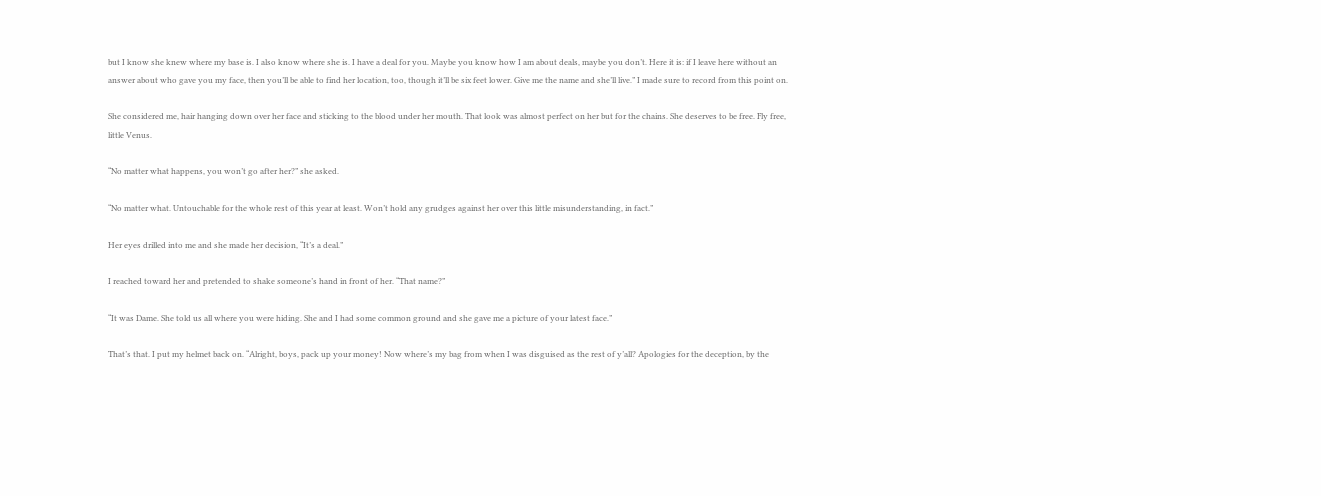but I know she knew where my base is. I also know where she is. I have a deal for you. Maybe you know how I am about deals, maybe you don’t. Here it is: if I leave here without an answer about who gave you my face, then you’ll be able to find her location, too, though it’ll be six feet lower. Give me the name and she’ll live.” I made sure to record from this point on.

She considered me, hair hanging down over her face and sticking to the blood under her mouth. That look was almost perfect on her but for the chains. She deserves to be free. Fly free, little Venus.

“No matter what happens, you won’t go after her?” she asked.

“No matter what. Untouchable for the whole rest of this year at least. Won’t hold any grudges against her over this little misunderstanding, in fact.”

Her eyes drilled into me and she made her decision, “It’s a deal.”

I reached toward her and pretended to shake someone’s hand in front of her. “That name?”

“It was Dame. She told us all where you were hiding. She and I had some common ground and she gave me a picture of your latest face.”

That’s that. I put my helmet back on. “Alright, boys, pack up your money! Now where’s my bag from when I was disguised as the rest of y’all? Apologies for the deception, by the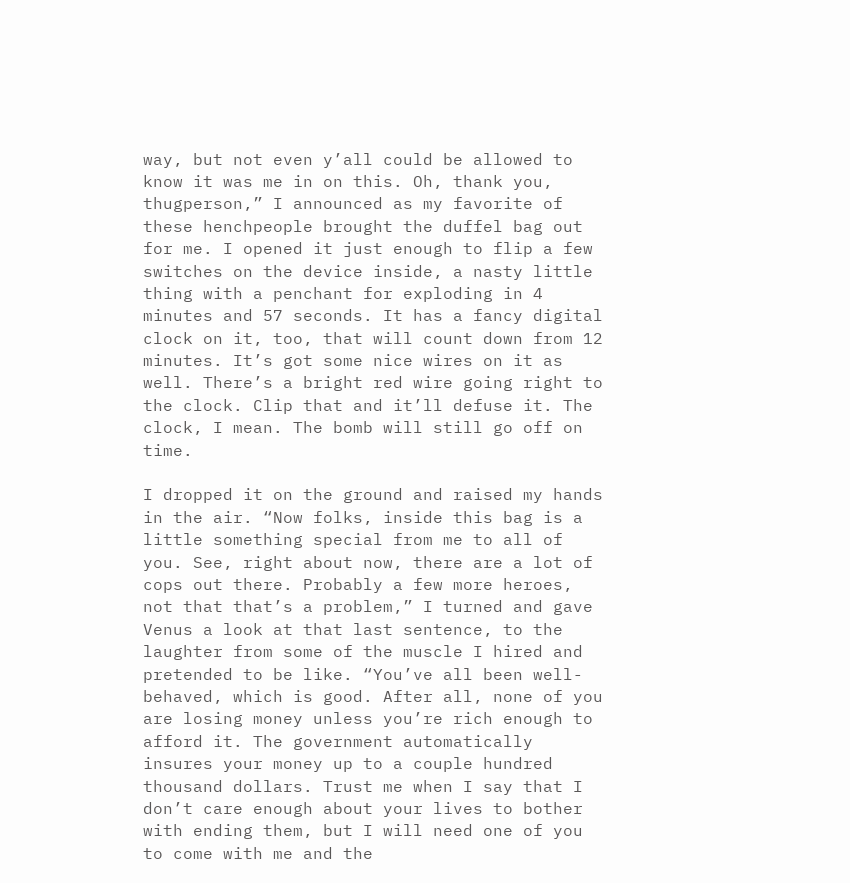way, but not even y’all could be allowed to know it was me in on this. Oh, thank you, thugperson,” I announced as my favorite of these henchpeople brought the duffel bag out for me. I opened it just enough to flip a few switches on the device inside, a nasty little thing with a penchant for exploding in 4 minutes and 57 seconds. It has a fancy digital clock on it, too, that will count down from 12 minutes. It’s got some nice wires on it as well. There’s a bright red wire going right to the clock. Clip that and it’ll defuse it. The clock, I mean. The bomb will still go off on time.

I dropped it on the ground and raised my hands in the air. “Now folks, inside this bag is a little something special from me to all of you. See, right about now, there are a lot of cops out there. Probably a few more heroes, not that that’s a problem,” I turned and gave Venus a look at that last sentence, to the laughter from some of the muscle I hired and pretended to be like. “You’ve all been well-behaved, which is good. After all, none of you are losing money unless you’re rich enough to afford it. The government automatically insures your money up to a couple hundred thousand dollars. Trust me when I say that I don’t care enough about your lives to bother with ending them, but I will need one of you to come with me and the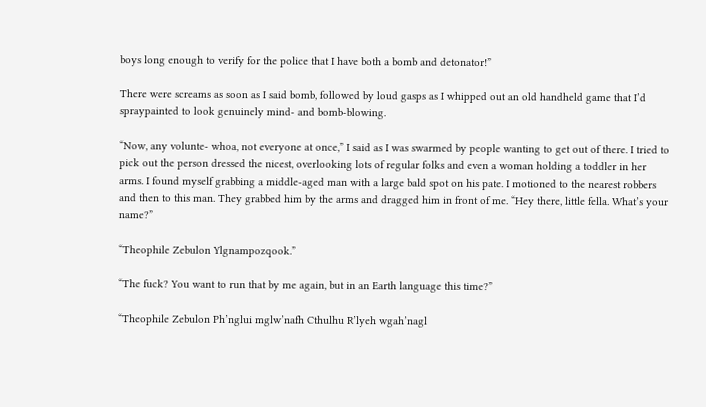boys long enough to verify for the police that I have both a bomb and detonator!”

There were screams as soon as I said bomb, followed by loud gasps as I whipped out an old handheld game that I’d spraypainted to look genuinely mind- and bomb-blowing.

“Now, any volunte- whoa, not everyone at once,” I said as I was swarmed by people wanting to get out of there. I tried to pick out the person dressed the nicest, overlooking lots of regular folks and even a woman holding a toddler in her arms. I found myself grabbing a middle-aged man with a large bald spot on his pate. I motioned to the nearest robbers and then to this man. They grabbed him by the arms and dragged him in front of me. “Hey there, little fella. What’s your name?”

“Theophile Zebulon Ylgnampozqook.”

“The fuck? You want to run that by me again, but in an Earth language this time?”

“Theophile Zebulon Ph’nglui mglw’nafh Cthulhu R’lyeh wgah’nagl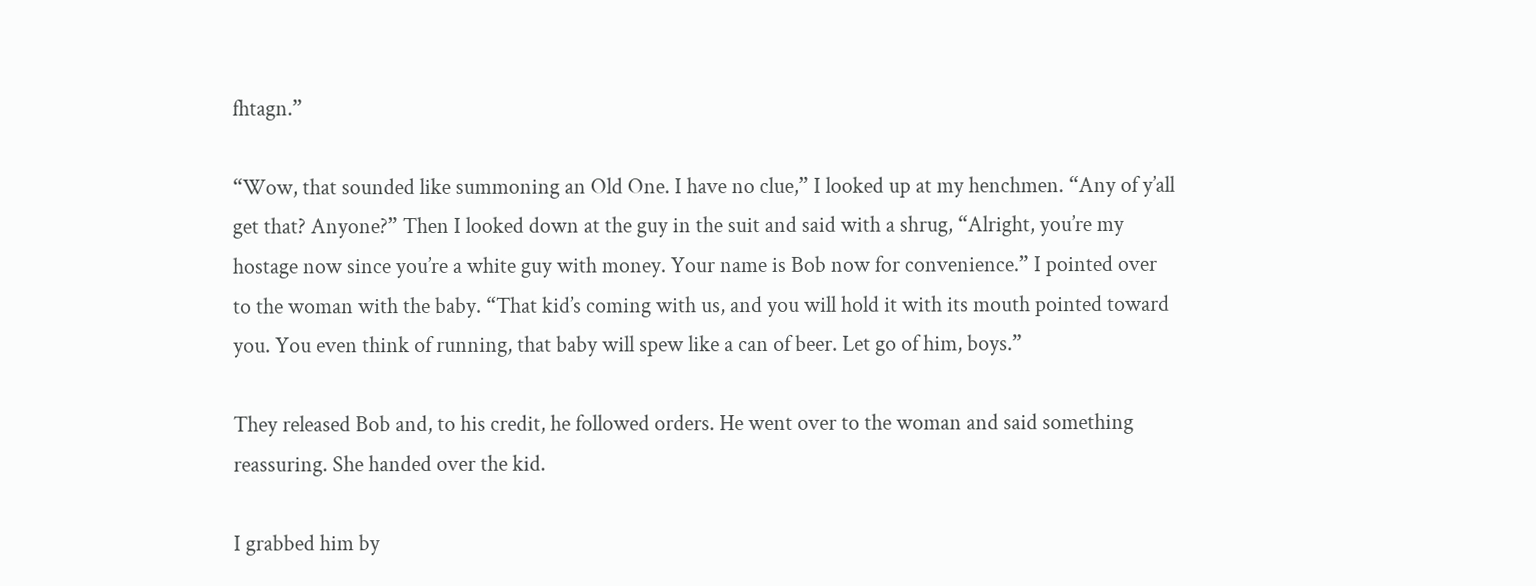fhtagn.”

“Wow, that sounded like summoning an Old One. I have no clue,” I looked up at my henchmen. “Any of y’all get that? Anyone?” Then I looked down at the guy in the suit and said with a shrug, “Alright, you’re my hostage now since you’re a white guy with money. Your name is Bob now for convenience.” I pointed over to the woman with the baby. “That kid’s coming with us, and you will hold it with its mouth pointed toward you. You even think of running, that baby will spew like a can of beer. Let go of him, boys.”

They released Bob and, to his credit, he followed orders. He went over to the woman and said something reassuring. She handed over the kid.

I grabbed him by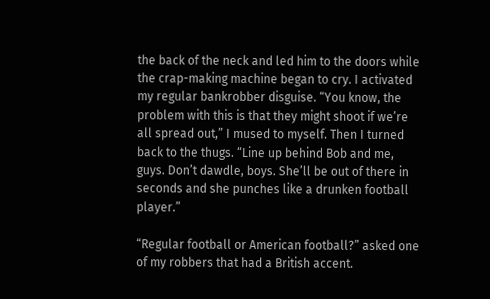the back of the neck and led him to the doors while the crap-making machine began to cry. I activated my regular bankrobber disguise. “You know, the problem with this is that they might shoot if we’re all spread out,” I mused to myself. Then I turned back to the thugs. “Line up behind Bob and me, guys. Don’t dawdle, boys. She’ll be out of there in seconds and she punches like a drunken football player.”

“Regular football or American football?” asked one of my robbers that had a British accent.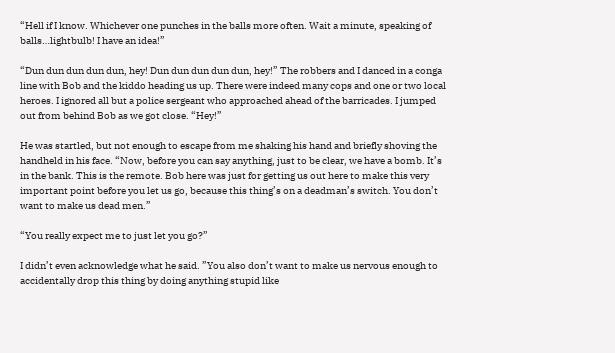“Hell if I know. Whichever one punches in the balls more often. Wait a minute, speaking of balls…lightbulb! I have an idea!”

“Dun dun dun dun dun, hey! Dun dun dun dun dun, hey!” The robbers and I danced in a conga line with Bob and the kiddo heading us up. There were indeed many cops and one or two local heroes. I ignored all but a police sergeant who approached ahead of the barricades. I jumped out from behind Bob as we got close. “Hey!”

He was startled, but not enough to escape from me shaking his hand and briefly shoving the handheld in his face. “Now, before you can say anything, just to be clear, we have a bomb. It’s in the bank. This is the remote. Bob here was just for getting us out here to make this very important point before you let us go, because this thing’s on a deadman’s switch. You don’t want to make us dead men.”

“You really expect me to just let you go?”

I didn’t even acknowledge what he said. ”You also don’t want to make us nervous enough to accidentally drop this thing by doing anything stupid like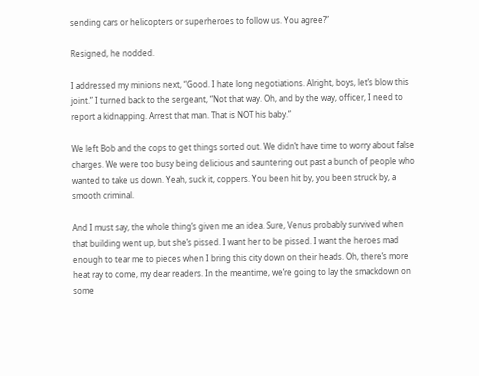sending cars or helicopters or superheroes to follow us. You agree?”

Resigned, he nodded.

I addressed my minions next, “Good. I hate long negotiations. Alright, boys, let’s blow this joint.” I turned back to the sergeant, “Not that way. Oh, and by the way, officer, I need to report a kidnapping. Arrest that man. That is NOT his baby.”

We left Bob and the cops to get things sorted out. We didn’t have time to worry about false charges. We were too busy being delicious and sauntering out past a bunch of people who wanted to take us down. Yeah, suck it, coppers. You been hit by, you been struck by, a smooth criminal.

And I must say, the whole thing’s given me an idea. Sure, Venus probably survived when that building went up, but she’s pissed. I want her to be pissed. I want the heroes mad enough to tear me to pieces when I bring this city down on their heads. Oh, there’s more heat ray to come, my dear readers. In the meantime, we’re going to lay the smackdown on some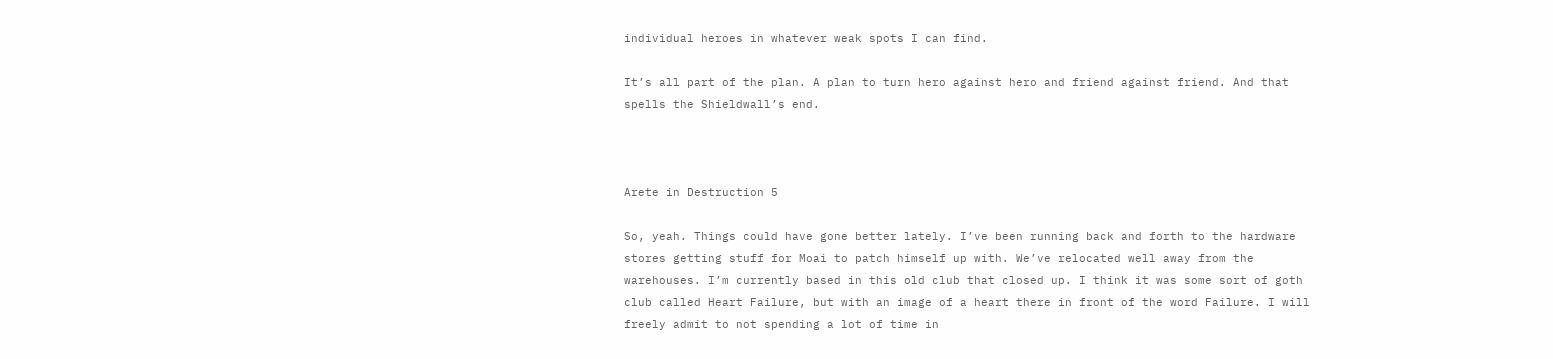individual heroes in whatever weak spots I can find.

It’s all part of the plan. A plan to turn hero against hero and friend against friend. And that spells the Shieldwall’s end.



Arete in Destruction 5

So, yeah. Things could have gone better lately. I’ve been running back and forth to the hardware stores getting stuff for Moai to patch himself up with. We’ve relocated well away from the warehouses. I’m currently based in this old club that closed up. I think it was some sort of goth club called Heart Failure, but with an image of a heart there in front of the word Failure. I will freely admit to not spending a lot of time in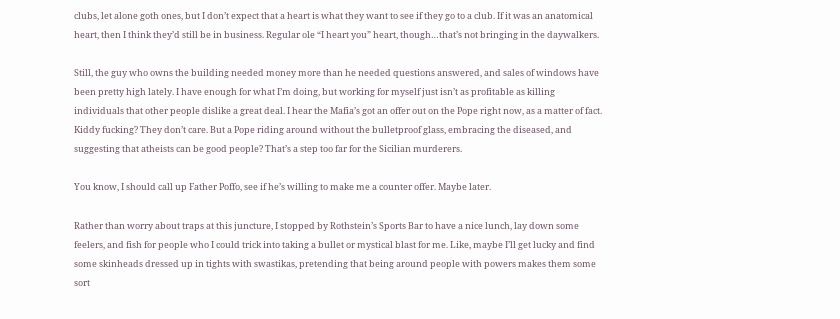clubs, let alone goth ones, but I don’t expect that a heart is what they want to see if they go to a club. If it was an anatomical heart, then I think they’d still be in business. Regular ole “I heart you” heart, though…that’s not bringing in the daywalkers.

Still, the guy who owns the building needed money more than he needed questions answered, and sales of windows have been pretty high lately. I have enough for what I’m doing, but working for myself just isn’t as profitable as killing individuals that other people dislike a great deal. I hear the Mafia’s got an offer out on the Pope right now, as a matter of fact. Kiddy fucking? They don’t care. But a Pope riding around without the bulletproof glass, embracing the diseased, and suggesting that atheists can be good people? That’s a step too far for the Sicilian murderers.

You know, I should call up Father Poffo, see if he’s willing to make me a counter offer. Maybe later.

Rather than worry about traps at this juncture, I stopped by Rothstein’s Sports Bar to have a nice lunch, lay down some feelers, and fish for people who I could trick into taking a bullet or mystical blast for me. Like, maybe I’ll get lucky and find some skinheads dressed up in tights with swastikas, pretending that being around people with powers makes them some sort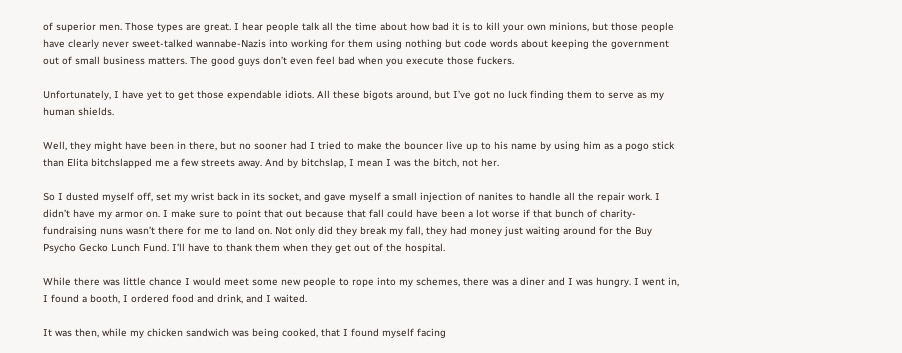of superior men. Those types are great. I hear people talk all the time about how bad it is to kill your own minions, but those people have clearly never sweet-talked wannabe-Nazis into working for them using nothing but code words about keeping the government out of small business matters. The good guys don’t even feel bad when you execute those fuckers.

Unfortunately, I have yet to get those expendable idiots. All these bigots around, but I’ve got no luck finding them to serve as my human shields.

Well, they might have been in there, but no sooner had I tried to make the bouncer live up to his name by using him as a pogo stick than Elita bitchslapped me a few streets away. And by bitchslap, I mean I was the bitch, not her.

So I dusted myself off, set my wrist back in its socket, and gave myself a small injection of nanites to handle all the repair work. I didn’t have my armor on. I make sure to point that out because that fall could have been a lot worse if that bunch of charity-fundraising nuns wasn’t there for me to land on. Not only did they break my fall, they had money just waiting around for the Buy Psycho Gecko Lunch Fund. I’ll have to thank them when they get out of the hospital.

While there was little chance I would meet some new people to rope into my schemes, there was a diner and I was hungry. I went in, I found a booth, I ordered food and drink, and I waited.

It was then, while my chicken sandwich was being cooked, that I found myself facing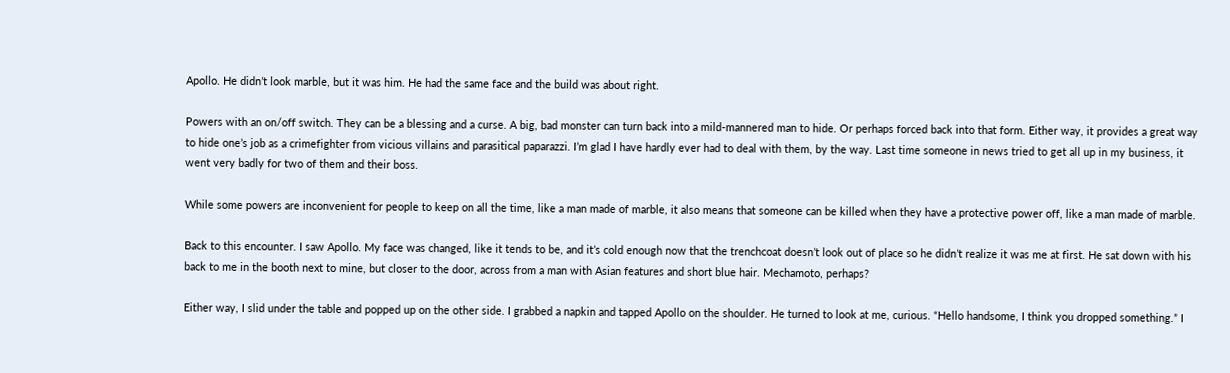Apollo. He didn’t look marble, but it was him. He had the same face and the build was about right.

Powers with an on/off switch. They can be a blessing and a curse. A big, bad monster can turn back into a mild-mannered man to hide. Or perhaps forced back into that form. Either way, it provides a great way to hide one’s job as a crimefighter from vicious villains and parasitical paparazzi. I’m glad I have hardly ever had to deal with them, by the way. Last time someone in news tried to get all up in my business, it went very badly for two of them and their boss.

While some powers are inconvenient for people to keep on all the time, like a man made of marble, it also means that someone can be killed when they have a protective power off, like a man made of marble.

Back to this encounter. I saw Apollo. My face was changed, like it tends to be, and it’s cold enough now that the trenchcoat doesn’t look out of place so he didn’t realize it was me at first. He sat down with his back to me in the booth next to mine, but closer to the door, across from a man with Asian features and short blue hair. Mechamoto, perhaps?

Either way, I slid under the table and popped up on the other side. I grabbed a napkin and tapped Apollo on the shoulder. He turned to look at me, curious. “Hello handsome, I think you dropped something.” I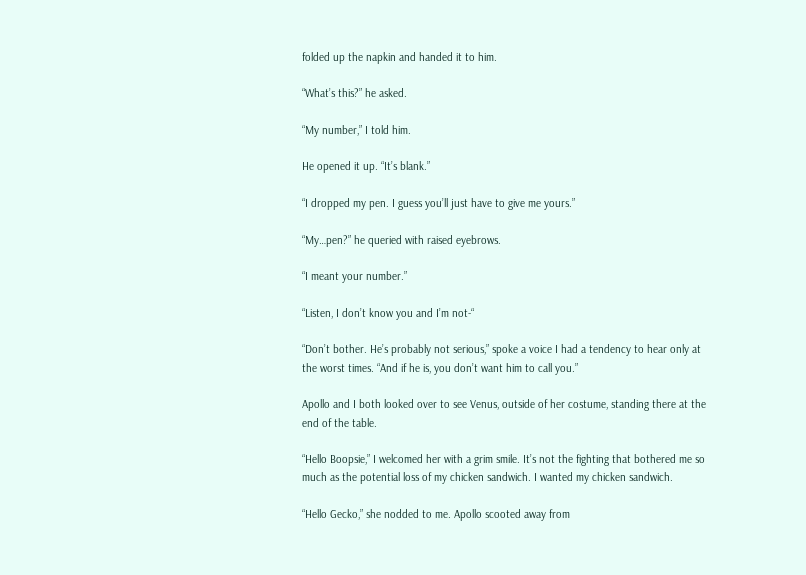folded up the napkin and handed it to him.

“What’s this?” he asked.

“My number,” I told him.

He opened it up. “It’s blank.”

“I dropped my pen. I guess you’ll just have to give me yours.”

“My…pen?” he queried with raised eyebrows.

“I meant your number.”

“Listen, I don’t know you and I’m not-“

“Don’t bother. He’s probably not serious,” spoke a voice I had a tendency to hear only at the worst times. “And if he is, you don’t want him to call you.”

Apollo and I both looked over to see Venus, outside of her costume, standing there at the end of the table.

“Hello Boopsie,” I welcomed her with a grim smile. It’s not the fighting that bothered me so much as the potential loss of my chicken sandwich. I wanted my chicken sandwich.

“Hello Gecko,” she nodded to me. Apollo scooted away from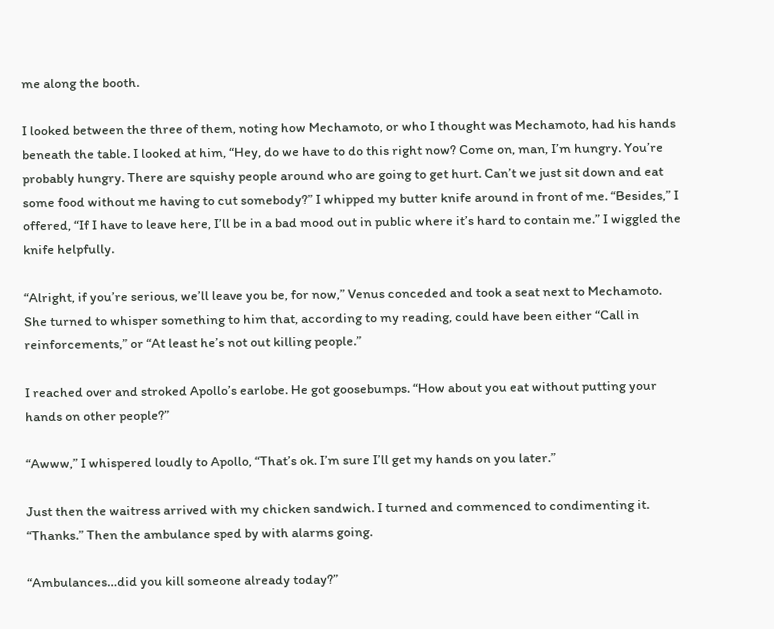me along the booth.

I looked between the three of them, noting how Mechamoto, or who I thought was Mechamoto, had his hands beneath the table. I looked at him, “Hey, do we have to do this right now? Come on, man, I’m hungry. You’re probably hungry. There are squishy people around who are going to get hurt. Can’t we just sit down and eat some food without me having to cut somebody?” I whipped my butter knife around in front of me. “Besides,” I offered, “If I have to leave here, I’ll be in a bad mood out in public where it’s hard to contain me.” I wiggled the knife helpfully.

“Alright, if you’re serious, we’ll leave you be, for now,” Venus conceded and took a seat next to Mechamoto. She turned to whisper something to him that, according to my reading, could have been either “Call in reinforcements,” or “At least he’s not out killing people.”

I reached over and stroked Apollo’s earlobe. He got goosebumps. “How about you eat without putting your hands on other people?”

“Awww,” I whispered loudly to Apollo, “That’s ok. I’m sure I’ll get my hands on you later.”

Just then the waitress arrived with my chicken sandwich. I turned and commenced to condimenting it. “Thanks.” Then the ambulance sped by with alarms going.

“Ambulances…did you kill someone already today?”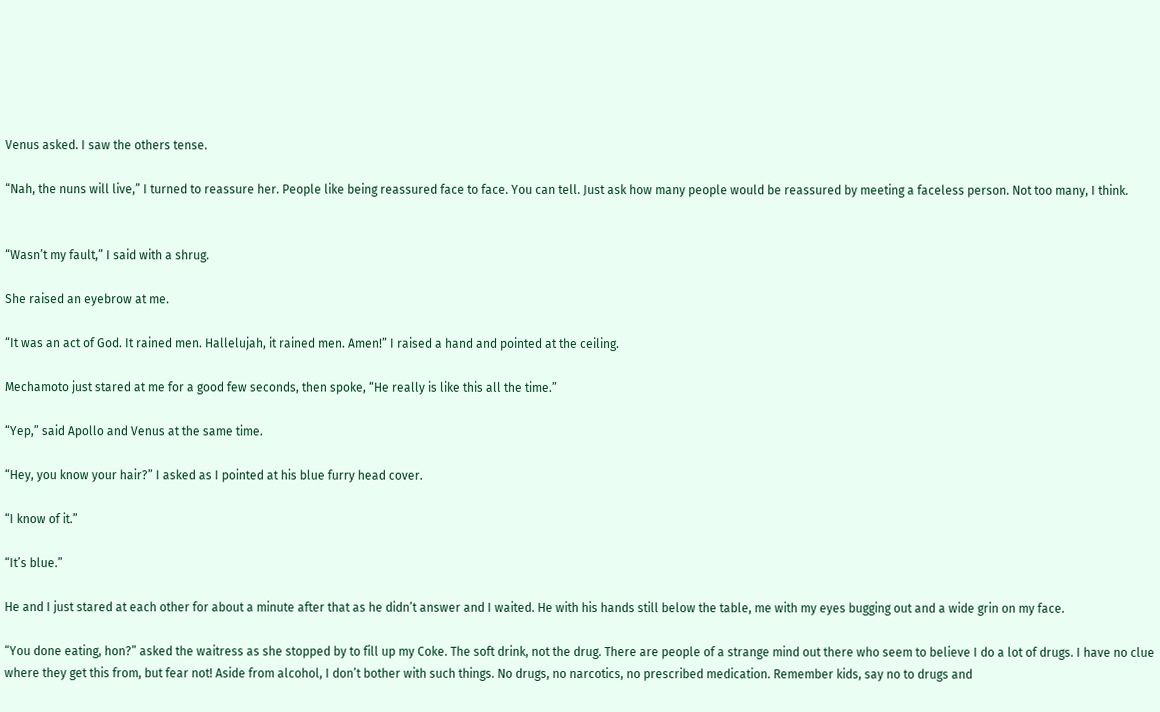Venus asked. I saw the others tense.

“Nah, the nuns will live,” I turned to reassure her. People like being reassured face to face. You can tell. Just ask how many people would be reassured by meeting a faceless person. Not too many, I think.


“Wasn’t my fault,” I said with a shrug.

She raised an eyebrow at me.

“It was an act of God. It rained men. Hallelujah, it rained men. Amen!” I raised a hand and pointed at the ceiling.

Mechamoto just stared at me for a good few seconds, then spoke, “He really is like this all the time.”

“Yep,” said Apollo and Venus at the same time.

“Hey, you know your hair?” I asked as I pointed at his blue furry head cover.

“I know of it.”

“It’s blue.”

He and I just stared at each other for about a minute after that as he didn’t answer and I waited. He with his hands still below the table, me with my eyes bugging out and a wide grin on my face.

“You done eating, hon?” asked the waitress as she stopped by to fill up my Coke. The soft drink, not the drug. There are people of a strange mind out there who seem to believe I do a lot of drugs. I have no clue where they get this from, but fear not! Aside from alcohol, I don’t bother with such things. No drugs, no narcotics, no prescribed medication. Remember kids, say no to drugs and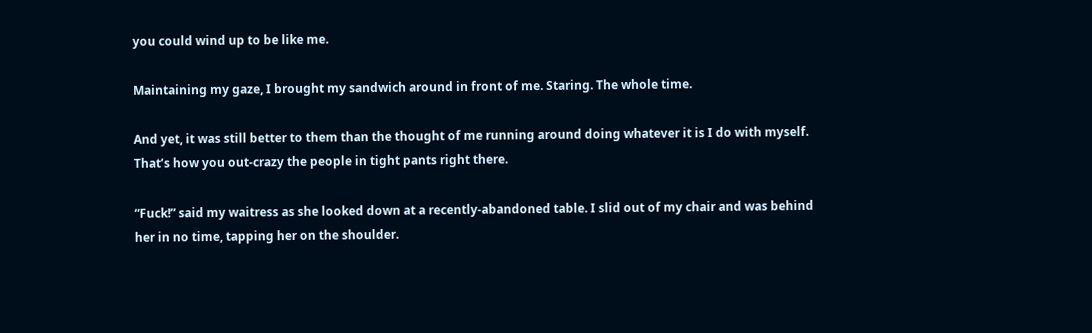you could wind up to be like me.

Maintaining my gaze, I brought my sandwich around in front of me. Staring. The whole time.

And yet, it was still better to them than the thought of me running around doing whatever it is I do with myself. That’s how you out-crazy the people in tight pants right there.

“Fuck!” said my waitress as she looked down at a recently-abandoned table. I slid out of my chair and was behind her in no time, tapping her on the shoulder.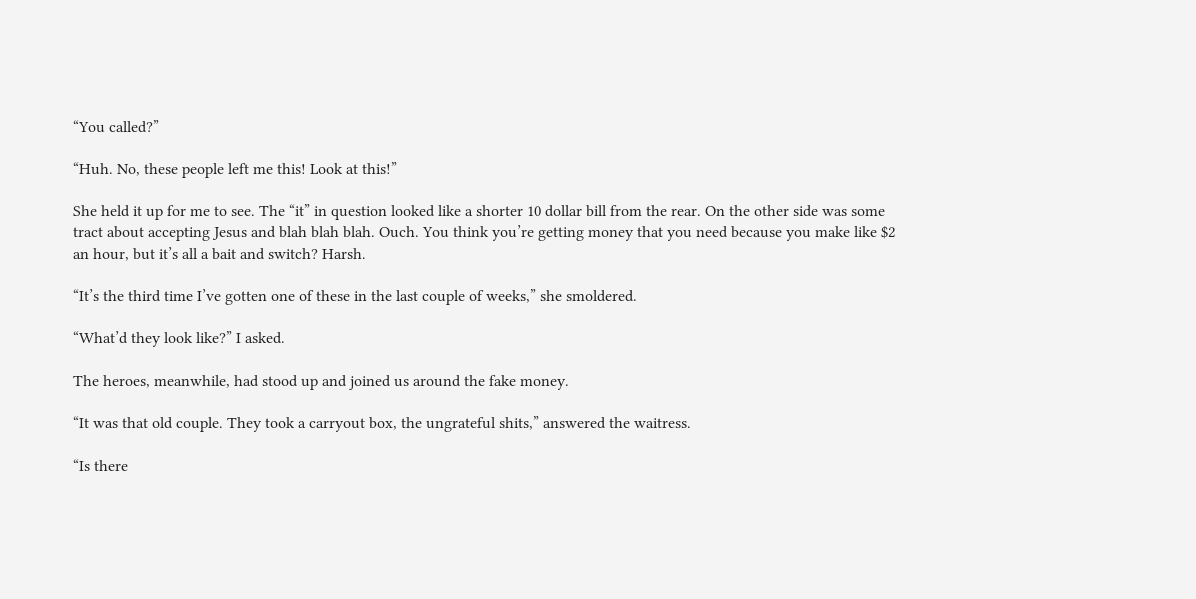“You called?”

“Huh. No, these people left me this! Look at this!”

She held it up for me to see. The “it” in question looked like a shorter 10 dollar bill from the rear. On the other side was some tract about accepting Jesus and blah blah blah. Ouch. You think you’re getting money that you need because you make like $2 an hour, but it’s all a bait and switch? Harsh.

“It’s the third time I’ve gotten one of these in the last couple of weeks,” she smoldered.

“What’d they look like?” I asked.

The heroes, meanwhile, had stood up and joined us around the fake money.

“It was that old couple. They took a carryout box, the ungrateful shits,” answered the waitress.

“Is there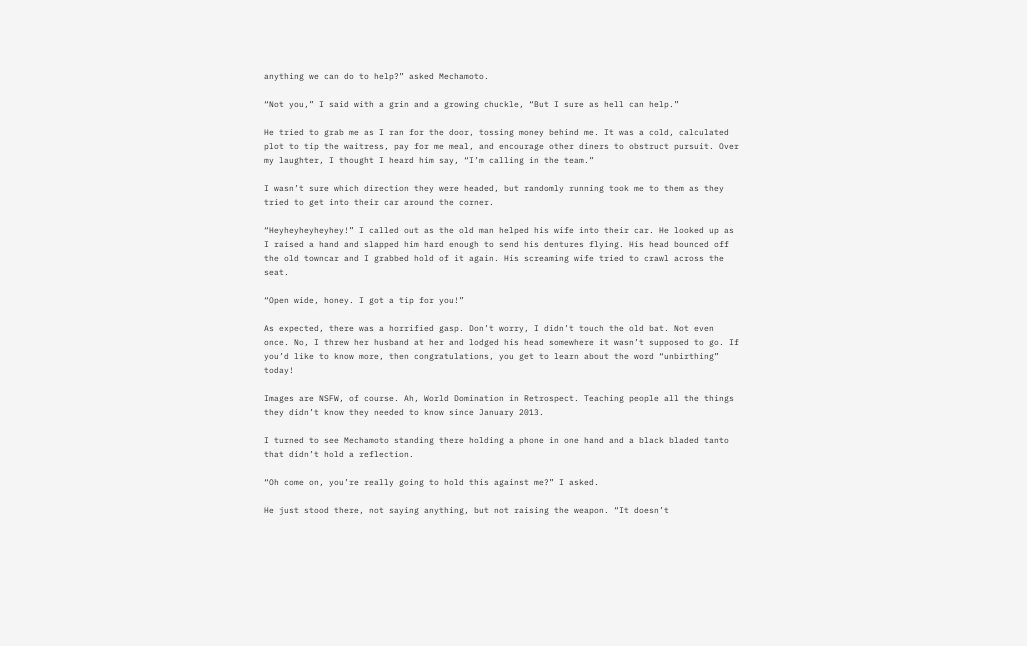anything we can do to help?” asked Mechamoto.

“Not you,” I said with a grin and a growing chuckle, “But I sure as hell can help.”

He tried to grab me as I ran for the door, tossing money behind me. It was a cold, calculated plot to tip the waitress, pay for me meal, and encourage other diners to obstruct pursuit. Over my laughter, I thought I heard him say, “I’m calling in the team.”

I wasn’t sure which direction they were headed, but randomly running took me to them as they tried to get into their car around the corner.

“Heyheyheyheyhey!” I called out as the old man helped his wife into their car. He looked up as I raised a hand and slapped him hard enough to send his dentures flying. His head bounced off the old towncar and I grabbed hold of it again. His screaming wife tried to crawl across the seat.

“Open wide, honey. I got a tip for you!”

As expected, there was a horrified gasp. Don’t worry, I didn’t touch the old bat. Not even once. No, I threw her husband at her and lodged his head somewhere it wasn’t supposed to go. If you’d like to know more, then congratulations, you get to learn about the word “unbirthing” today!

Images are NSFW, of course. Ah, World Domination in Retrospect. Teaching people all the things they didn’t know they needed to know since January 2013.

I turned to see Mechamoto standing there holding a phone in one hand and a black bladed tanto that didn’t hold a reflection.

“Oh come on, you’re really going to hold this against me?” I asked.

He just stood there, not saying anything, but not raising the weapon. “It doesn’t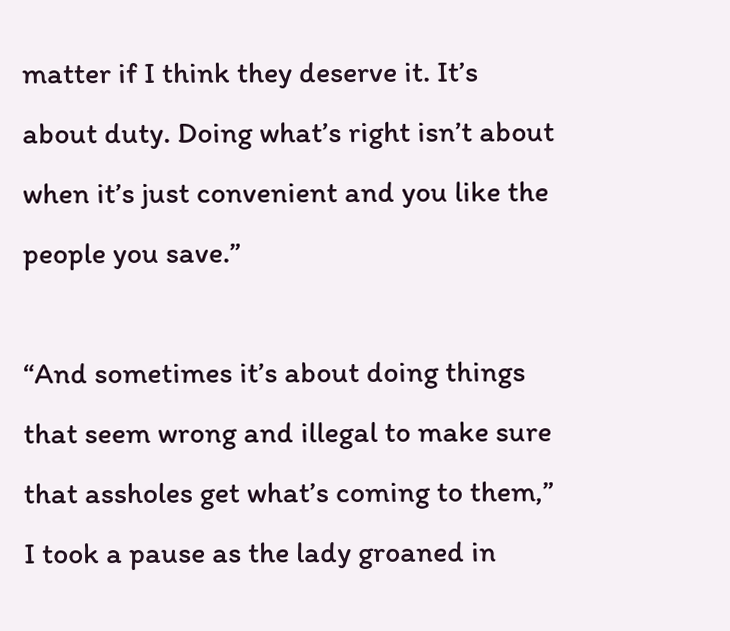matter if I think they deserve it. It’s about duty. Doing what’s right isn’t about when it’s just convenient and you like the people you save.”

“And sometimes it’s about doing things that seem wrong and illegal to make sure that assholes get what’s coming to them,” I took a pause as the lady groaned in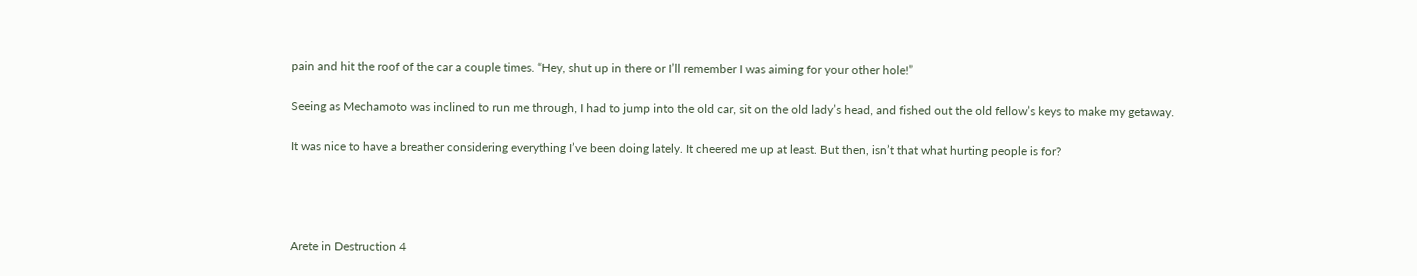pain and hit the roof of the car a couple times. “Hey, shut up in there or I’ll remember I was aiming for your other hole!”

Seeing as Mechamoto was inclined to run me through, I had to jump into the old car, sit on the old lady’s head, and fished out the old fellow’s keys to make my getaway.

It was nice to have a breather considering everything I’ve been doing lately. It cheered me up at least. But then, isn’t that what hurting people is for?




Arete in Destruction 4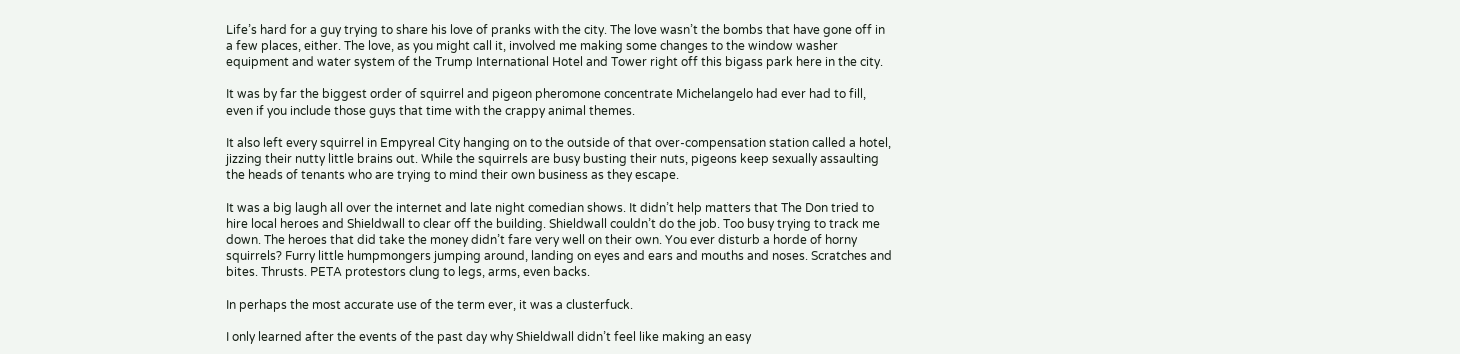Life’s hard for a guy trying to share his love of pranks with the city. The love wasn’t the bombs that have gone off in a few places, either. The love, as you might call it, involved me making some changes to the window washer equipment and water system of the Trump International Hotel and Tower right off this bigass park here in the city.

It was by far the biggest order of squirrel and pigeon pheromone concentrate Michelangelo had ever had to fill, even if you include those guys that time with the crappy animal themes.

It also left every squirrel in Empyreal City hanging on to the outside of that over-compensation station called a hotel, jizzing their nutty little brains out. While the squirrels are busy busting their nuts, pigeons keep sexually assaulting the heads of tenants who are trying to mind their own business as they escape.

It was a big laugh all over the internet and late night comedian shows. It didn’t help matters that The Don tried to hire local heroes and Shieldwall to clear off the building. Shieldwall couldn’t do the job. Too busy trying to track me down. The heroes that did take the money didn’t fare very well on their own. You ever disturb a horde of horny squirrels? Furry little humpmongers jumping around, landing on eyes and ears and mouths and noses. Scratches and bites. Thrusts. PETA protestors clung to legs, arms, even backs.

In perhaps the most accurate use of the term ever, it was a clusterfuck.

I only learned after the events of the past day why Shieldwall didn’t feel like making an easy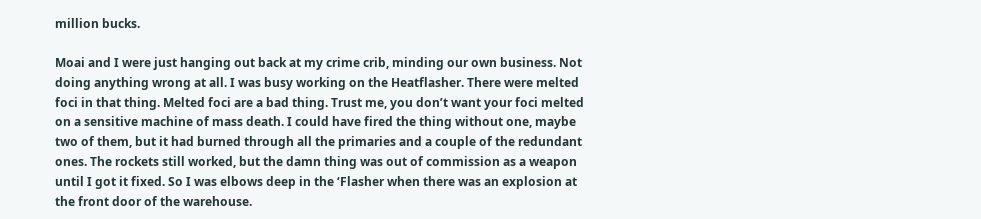million bucks.

Moai and I were just hanging out back at my crime crib, minding our own business. Not doing anything wrong at all. I was busy working on the Heatflasher. There were melted foci in that thing. Melted foci are a bad thing. Trust me, you don’t want your foci melted on a sensitive machine of mass death. I could have fired the thing without one, maybe two of them, but it had burned through all the primaries and a couple of the redundant ones. The rockets still worked, but the damn thing was out of commission as a weapon until I got it fixed. So I was elbows deep in the ‘Flasher when there was an explosion at the front door of the warehouse.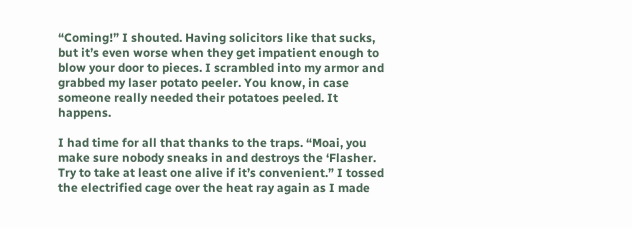“Coming!” I shouted. Having solicitors like that sucks, but it’s even worse when they get impatient enough to blow your door to pieces. I scrambled into my armor and grabbed my laser potato peeler. You know, in case someone really needed their potatoes peeled. It happens.

I had time for all that thanks to the traps. “Moai, you make sure nobody sneaks in and destroys the ‘Flasher. Try to take at least one alive if it’s convenient.” I tossed the electrified cage over the heat ray again as I made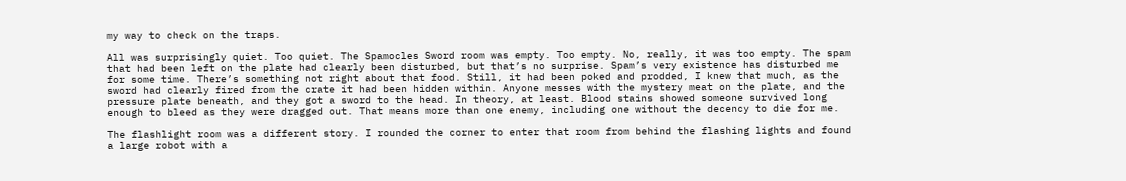my way to check on the traps.

All was surprisingly quiet. Too quiet. The Spamocles Sword room was empty. Too empty. No, really, it was too empty. The spam that had been left on the plate had clearly been disturbed, but that’s no surprise. Spam’s very existence has disturbed me for some time. There’s something not right about that food. Still, it had been poked and prodded, I knew that much, as the sword had clearly fired from the crate it had been hidden within. Anyone messes with the mystery meat on the plate, and the pressure plate beneath, and they got a sword to the head. In theory, at least. Blood stains showed someone survived long enough to bleed as they were dragged out. That means more than one enemy, including one without the decency to die for me.

The flashlight room was a different story. I rounded the corner to enter that room from behind the flashing lights and found a large robot with a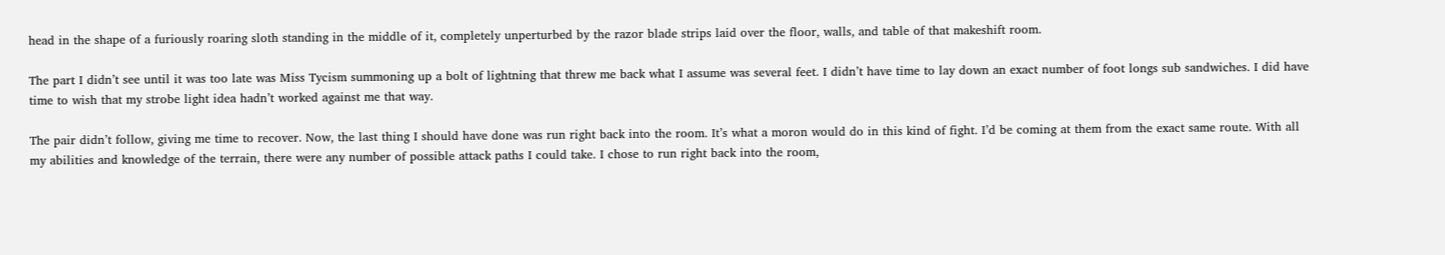head in the shape of a furiously roaring sloth standing in the middle of it, completely unperturbed by the razor blade strips laid over the floor, walls, and table of that makeshift room.

The part I didn’t see until it was too late was Miss Tycism summoning up a bolt of lightning that threw me back what I assume was several feet. I didn’t have time to lay down an exact number of foot longs sub sandwiches. I did have time to wish that my strobe light idea hadn’t worked against me that way.

The pair didn’t follow, giving me time to recover. Now, the last thing I should have done was run right back into the room. It’s what a moron would do in this kind of fight. I’d be coming at them from the exact same route. With all my abilities and knowledge of the terrain, there were any number of possible attack paths I could take. I chose to run right back into the room,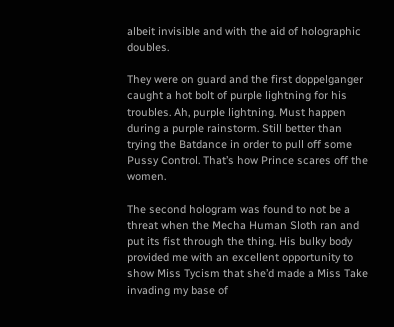albeit invisible and with the aid of holographic doubles.

They were on guard and the first doppelganger caught a hot bolt of purple lightning for his troubles. Ah, purple lightning. Must happen during a purple rainstorm. Still better than trying the Batdance in order to pull off some Pussy Control. That’s how Prince scares off the women.

The second hologram was found to not be a threat when the Mecha Human Sloth ran and put its fist through the thing. His bulky body provided me with an excellent opportunity to show Miss Tycism that she’d made a Miss Take invading my base of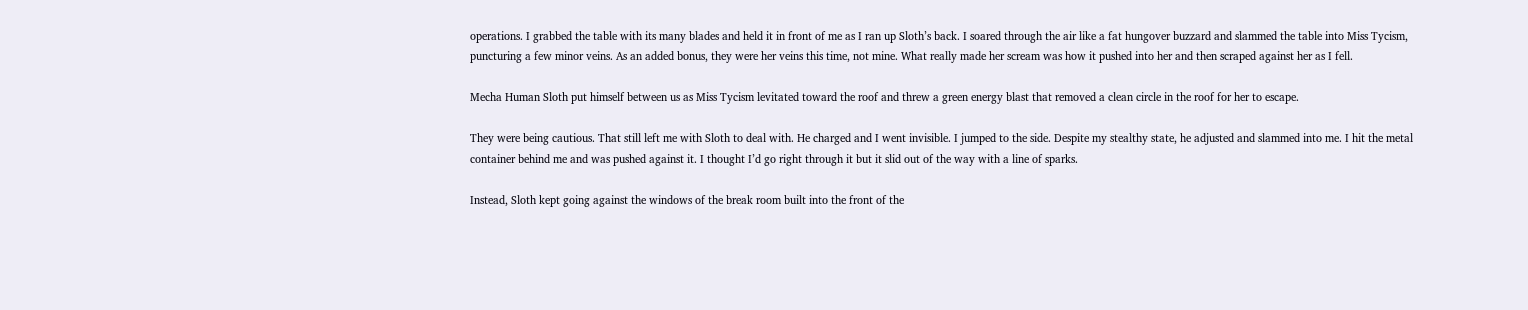operations. I grabbed the table with its many blades and held it in front of me as I ran up Sloth’s back. I soared through the air like a fat hungover buzzard and slammed the table into Miss Tycism, puncturing a few minor veins. As an added bonus, they were her veins this time, not mine. What really made her scream was how it pushed into her and then scraped against her as I fell.

Mecha Human Sloth put himself between us as Miss Tycism levitated toward the roof and threw a green energy blast that removed a clean circle in the roof for her to escape.

They were being cautious. That still left me with Sloth to deal with. He charged and I went invisible. I jumped to the side. Despite my stealthy state, he adjusted and slammed into me. I hit the metal container behind me and was pushed against it. I thought I’d go right through it but it slid out of the way with a line of sparks.

Instead, Sloth kept going against the windows of the break room built into the front of the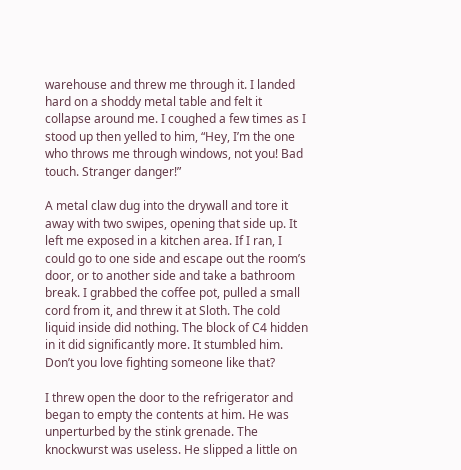warehouse and threw me through it. I landed hard on a shoddy metal table and felt it collapse around me. I coughed a few times as I stood up then yelled to him, “Hey, I’m the one who throws me through windows, not you! Bad touch. Stranger danger!”

A metal claw dug into the drywall and tore it away with two swipes, opening that side up. It left me exposed in a kitchen area. If I ran, I could go to one side and escape out the room’s door, or to another side and take a bathroom break. I grabbed the coffee pot, pulled a small cord from it, and threw it at Sloth. The cold liquid inside did nothing. The block of C4 hidden in it did significantly more. It stumbled him. Don’t you love fighting someone like that?

I threw open the door to the refrigerator and began to empty the contents at him. He was unperturbed by the stink grenade. The knockwurst was useless. He slipped a little on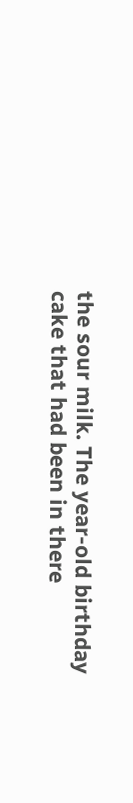the sour milk. The year-old birthday cake that had been in there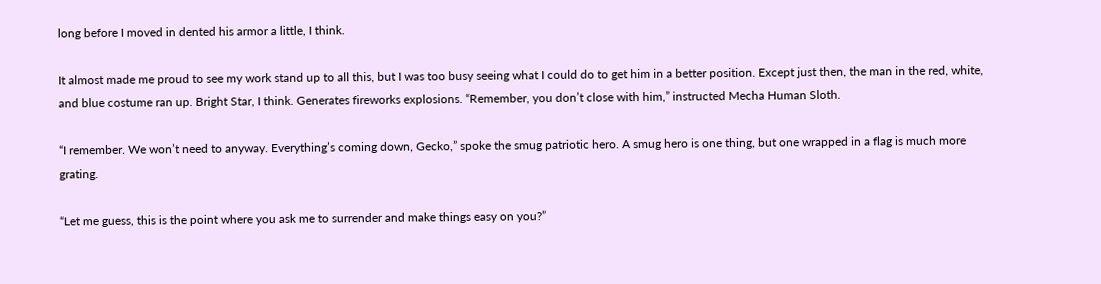long before I moved in dented his armor a little, I think.

It almost made me proud to see my work stand up to all this, but I was too busy seeing what I could do to get him in a better position. Except just then, the man in the red, white, and blue costume ran up. Bright Star, I think. Generates fireworks explosions. “Remember, you don’t close with him,” instructed Mecha Human Sloth.

“I remember. We won’t need to anyway. Everything’s coming down, Gecko,” spoke the smug patriotic hero. A smug hero is one thing, but one wrapped in a flag is much more grating.

“Let me guess, this is the point where you ask me to surrender and make things easy on you?”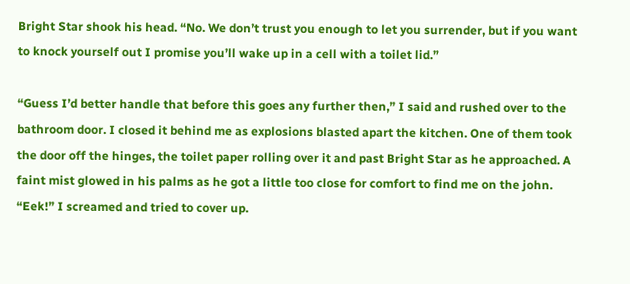Bright Star shook his head. “No. We don’t trust you enough to let you surrender, but if you want to knock yourself out I promise you’ll wake up in a cell with a toilet lid.”

“Guess I’d better handle that before this goes any further then,” I said and rushed over to the bathroom door. I closed it behind me as explosions blasted apart the kitchen. One of them took the door off the hinges, the toilet paper rolling over it and past Bright Star as he approached. A faint mist glowed in his palms as he got a little too close for comfort to find me on the john. “Eek!” I screamed and tried to cover up.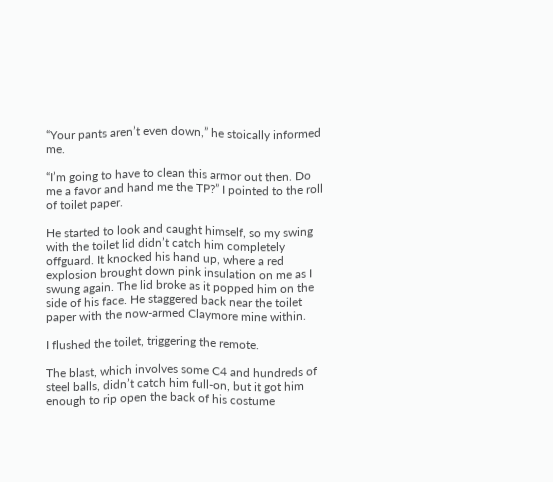“Your pants aren’t even down,” he stoically informed me.

“I’m going to have to clean this armor out then. Do me a favor and hand me the TP?” I pointed to the roll of toilet paper.

He started to look and caught himself, so my swing with the toilet lid didn’t catch him completely offguard. It knocked his hand up, where a red explosion brought down pink insulation on me as I swung again. The lid broke as it popped him on the side of his face. He staggered back near the toilet paper with the now-armed Claymore mine within.

I flushed the toilet, triggering the remote.

The blast, which involves some C4 and hundreds of steel balls, didn’t catch him full-on, but it got him enough to rip open the back of his costume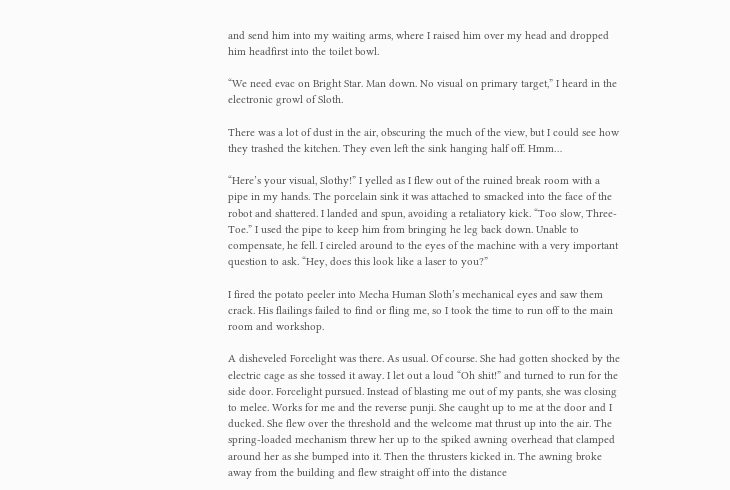and send him into my waiting arms, where I raised him over my head and dropped him headfirst into the toilet bowl.

“We need evac on Bright Star. Man down. No visual on primary target,” I heard in the electronic growl of Sloth.

There was a lot of dust in the air, obscuring the much of the view, but I could see how they trashed the kitchen. They even left the sink hanging half off. Hmm…

“Here’s your visual, Slothy!” I yelled as I flew out of the ruined break room with a pipe in my hands. The porcelain sink it was attached to smacked into the face of the robot and shattered. I landed and spun, avoiding a retaliatory kick. “Too slow, Three-Toe.” I used the pipe to keep him from bringing he leg back down. Unable to compensate, he fell. I circled around to the eyes of the machine with a very important question to ask. “Hey, does this look like a laser to you?”

I fired the potato peeler into Mecha Human Sloth’s mechanical eyes and saw them crack. His flailings failed to find or fling me, so I took the time to run off to the main room and workshop.

A disheveled Forcelight was there. As usual. Of course. She had gotten shocked by the electric cage as she tossed it away. I let out a loud “Oh shit!” and turned to run for the side door. Forcelight pursued. Instead of blasting me out of my pants, she was closing to melee. Works for me and the reverse punji. She caught up to me at the door and I ducked. She flew over the threshold and the welcome mat thrust up into the air. The spring-loaded mechanism threw her up to the spiked awning overhead that clamped around her as she bumped into it. Then the thrusters kicked in. The awning broke away from the building and flew straight off into the distance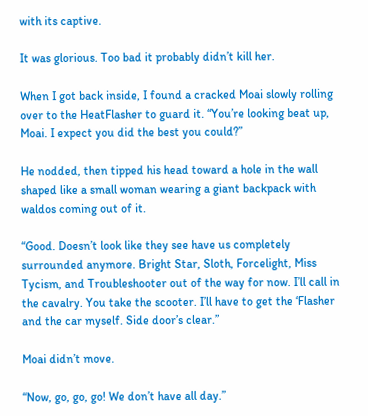with its captive.

It was glorious. Too bad it probably didn’t kill her.

When I got back inside, I found a cracked Moai slowly rolling over to the HeatFlasher to guard it. “You’re looking beat up, Moai. I expect you did the best you could?”

He nodded, then tipped his head toward a hole in the wall shaped like a small woman wearing a giant backpack with waldos coming out of it.

“Good. Doesn’t look like they see have us completely surrounded anymore. Bright Star, Sloth, Forcelight, Miss Tycism, and Troubleshooter out of the way for now. I’ll call in the cavalry. You take the scooter. I’ll have to get the ‘Flasher and the car myself. Side door’s clear.”

Moai didn’t move.

“Now, go, go, go! We don’t have all day.”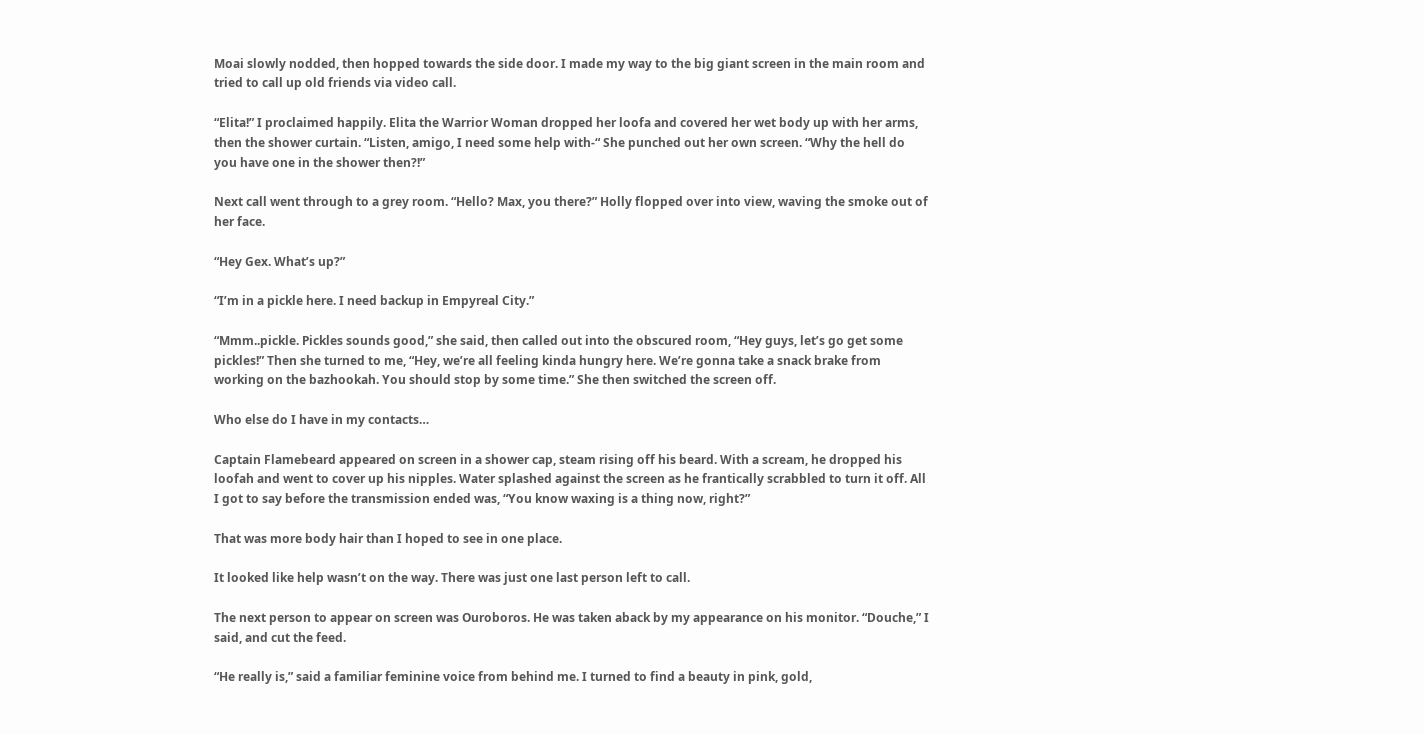Moai slowly nodded, then hopped towards the side door. I made my way to the big giant screen in the main room and tried to call up old friends via video call.

“Elita!” I proclaimed happily. Elita the Warrior Woman dropped her loofa and covered her wet body up with her arms, then the shower curtain. “Listen, amigo, I need some help with-“ She punched out her own screen. “Why the hell do you have one in the shower then?!”

Next call went through to a grey room. “Hello? Max, you there?” Holly flopped over into view, waving the smoke out of her face.

“Hey Gex. What’s up?”

“I’m in a pickle here. I need backup in Empyreal City.”

“Mmm..pickle. Pickles sounds good,” she said, then called out into the obscured room, “Hey guys, let’s go get some pickles!” Then she turned to me, “Hey, we’re all feeling kinda hungry here. We’re gonna take a snack brake from working on the bazhookah. You should stop by some time.” She then switched the screen off.

Who else do I have in my contacts…

Captain Flamebeard appeared on screen in a shower cap, steam rising off his beard. With a scream, he dropped his loofah and went to cover up his nipples. Water splashed against the screen as he frantically scrabbled to turn it off. All I got to say before the transmission ended was, “You know waxing is a thing now, right?”

That was more body hair than I hoped to see in one place.

It looked like help wasn’t on the way. There was just one last person left to call.

The next person to appear on screen was Ouroboros. He was taken aback by my appearance on his monitor. “Douche,” I said, and cut the feed.

“He really is,” said a familiar feminine voice from behind me. I turned to find a beauty in pink, gold,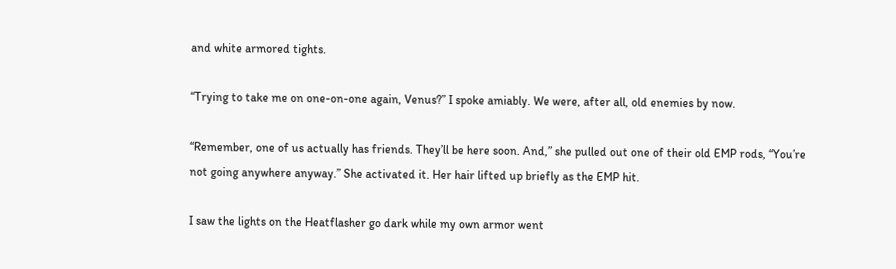and white armored tights.

“Trying to take me on one-on-one again, Venus?” I spoke amiably. We were, after all, old enemies by now.

“Remember, one of us actually has friends. They’ll be here soon. And,” she pulled out one of their old EMP rods, “You’re not going anywhere anyway.” She activated it. Her hair lifted up briefly as the EMP hit.

I saw the lights on the Heatflasher go dark while my own armor went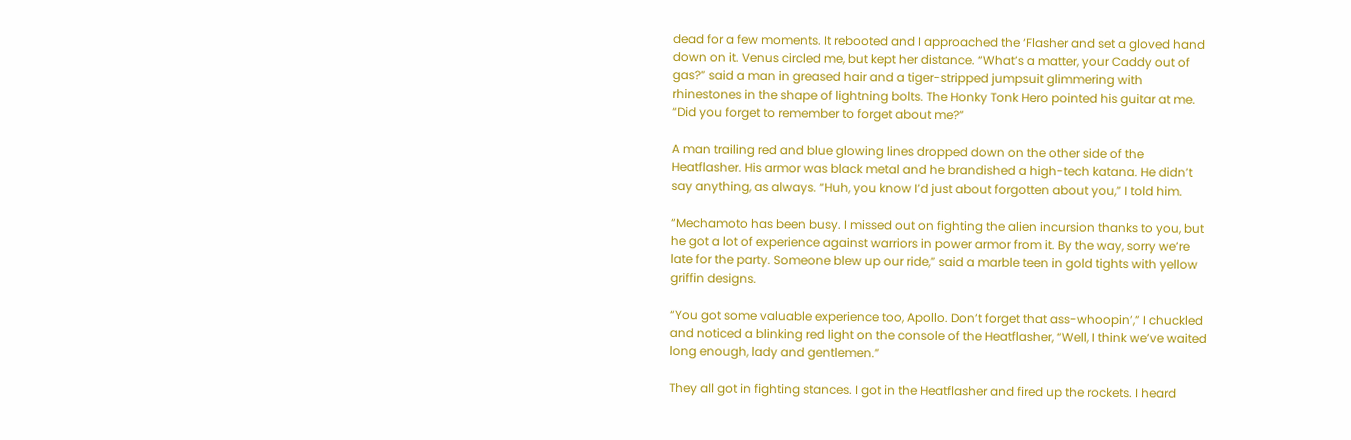dead for a few moments. It rebooted and I approached the ‘Flasher and set a gloved hand down on it. Venus circled me, but kept her distance. “What’s a matter, your Caddy out of gas?” said a man in greased hair and a tiger-stripped jumpsuit glimmering with rhinestones in the shape of lightning bolts. The Honky Tonk Hero pointed his guitar at me. “Did you forget to remember to forget about me?”

A man trailing red and blue glowing lines dropped down on the other side of the Heatflasher. His armor was black metal and he brandished a high-tech katana. He didn’t say anything, as always. “Huh, you know I’d just about forgotten about you,” I told him.

“Mechamoto has been busy. I missed out on fighting the alien incursion thanks to you, but he got a lot of experience against warriors in power armor from it. By the way, sorry we’re late for the party. Someone blew up our ride,” said a marble teen in gold tights with yellow griffin designs.

“You got some valuable experience too, Apollo. Don’t forget that ass-whoopin’,” I chuckled and noticed a blinking red light on the console of the Heatflasher, “Well, I think we’ve waited long enough, lady and gentlemen.”

They all got in fighting stances. I got in the Heatflasher and fired up the rockets. I heard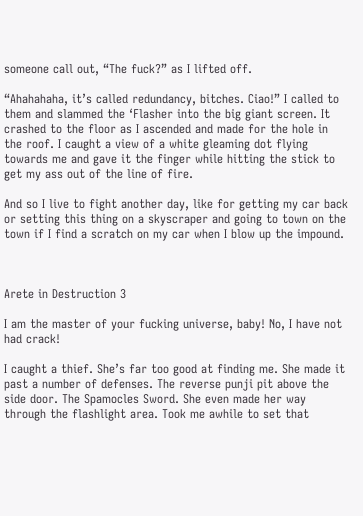someone call out, “The fuck?” as I lifted off.

“Ahahahaha, it’s called redundancy, bitches. Ciao!” I called to them and slammed the ‘Flasher into the big giant screen. It crashed to the floor as I ascended and made for the hole in the roof. I caught a view of a white gleaming dot flying towards me and gave it the finger while hitting the stick to get my ass out of the line of fire.

And so I live to fight another day, like for getting my car back or setting this thing on a skyscraper and going to town on the town if I find a scratch on my car when I blow up the impound.



Arete in Destruction 3

I am the master of your fucking universe, baby! No, I have not had crack!

I caught a thief. She’s far too good at finding me. She made it past a number of defenses. The reverse punji pit above the side door. The Spamocles Sword. She even made her way through the flashlight area. Took me awhile to set that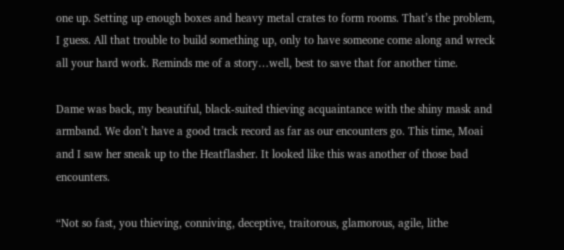one up. Setting up enough boxes and heavy metal crates to form rooms. That’s the problem, I guess. All that trouble to build something up, only to have someone come along and wreck all your hard work. Reminds me of a story…well, best to save that for another time.

Dame was back, my beautiful, black-suited thieving acquaintance with the shiny mask and armband. We don’t have a good track record as far as our encounters go. This time, Moai and I saw her sneak up to the Heatflasher. It looked like this was another of those bad encounters.

“Not so fast, you thieving, conniving, deceptive, traitorous, glamorous, agile, lithe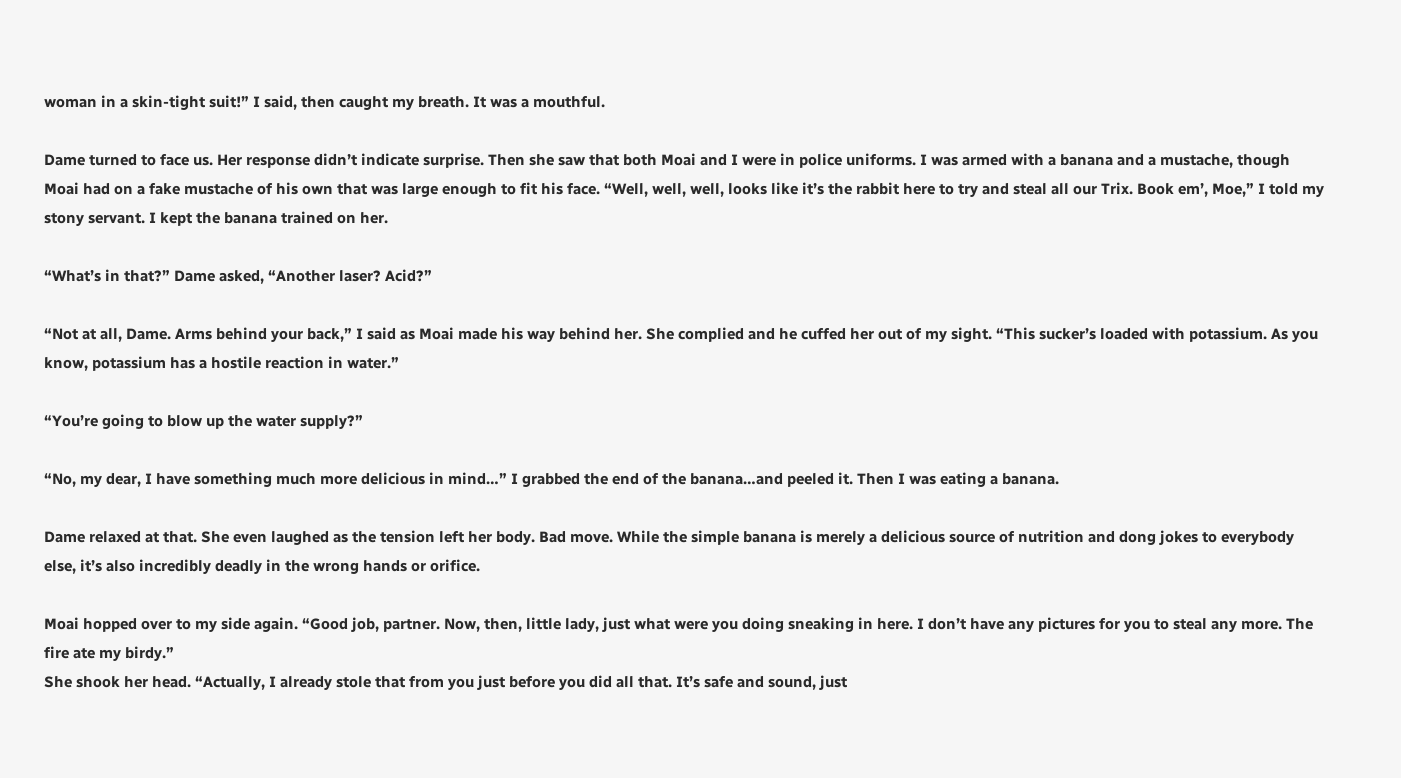woman in a skin-tight suit!” I said, then caught my breath. It was a mouthful.

Dame turned to face us. Her response didn’t indicate surprise. Then she saw that both Moai and I were in police uniforms. I was armed with a banana and a mustache, though Moai had on a fake mustache of his own that was large enough to fit his face. “Well, well, well, looks like it’s the rabbit here to try and steal all our Trix. Book em’, Moe,” I told my stony servant. I kept the banana trained on her.

“What’s in that?” Dame asked, “Another laser? Acid?”

“Not at all, Dame. Arms behind your back,” I said as Moai made his way behind her. She complied and he cuffed her out of my sight. “This sucker’s loaded with potassium. As you know, potassium has a hostile reaction in water.”

“You’re going to blow up the water supply?”

“No, my dear, I have something much more delicious in mind…” I grabbed the end of the banana…and peeled it. Then I was eating a banana.

Dame relaxed at that. She even laughed as the tension left her body. Bad move. While the simple banana is merely a delicious source of nutrition and dong jokes to everybody else, it’s also incredibly deadly in the wrong hands or orifice.

Moai hopped over to my side again. “Good job, partner. Now, then, little lady, just what were you doing sneaking in here. I don’t have any pictures for you to steal any more. The fire ate my birdy.”
She shook her head. “Actually, I already stole that from you just before you did all that. It’s safe and sound, just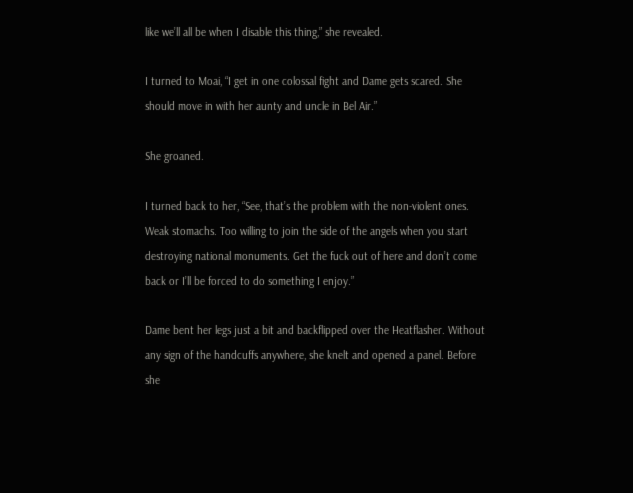like we’ll all be when I disable this thing,” she revealed.

I turned to Moai, “I get in one colossal fight and Dame gets scared. She should move in with her aunty and uncle in Bel Air.”

She groaned.

I turned back to her, “See, that’s the problem with the non-violent ones. Weak stomachs. Too willing to join the side of the angels when you start destroying national monuments. Get the fuck out of here and don’t come back or I’ll be forced to do something I enjoy.”

Dame bent her legs just a bit and backflipped over the Heatflasher. Without any sign of the handcuffs anywhere, she knelt and opened a panel. Before she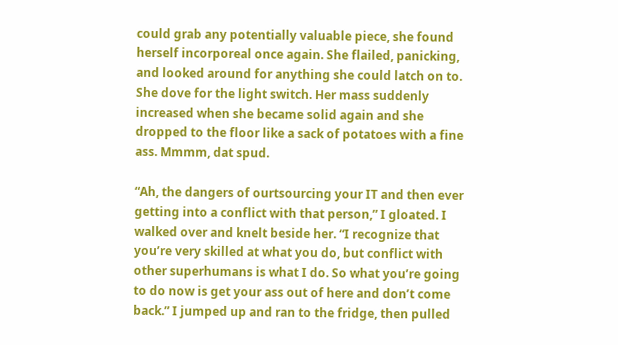could grab any potentially valuable piece, she found herself incorporeal once again. She flailed, panicking, and looked around for anything she could latch on to. She dove for the light switch. Her mass suddenly increased when she became solid again and she dropped to the floor like a sack of potatoes with a fine ass. Mmmm, dat spud.

“Ah, the dangers of ourtsourcing your IT and then ever getting into a conflict with that person,” I gloated. I walked over and knelt beside her. “I recognize that you’re very skilled at what you do, but conflict with other superhumans is what I do. So what you’re going to do now is get your ass out of here and don’t come back.” I jumped up and ran to the fridge, then pulled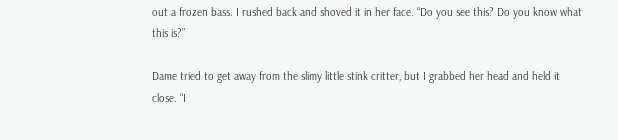out a frozen bass. I rushed back and shoved it in her face. “Do you see this? Do you know what this is?”

Dame tried to get away from the slimy little stink critter, but I grabbed her head and held it close. “I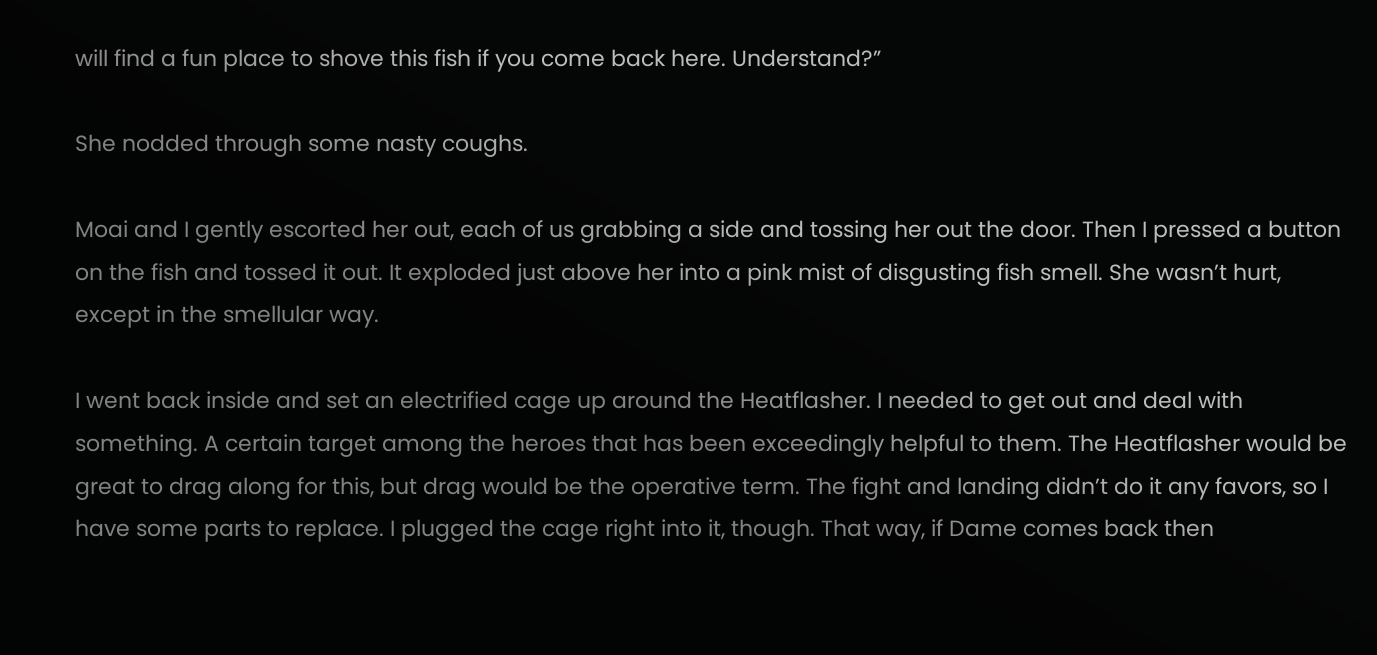will find a fun place to shove this fish if you come back here. Understand?”

She nodded through some nasty coughs.

Moai and I gently escorted her out, each of us grabbing a side and tossing her out the door. Then I pressed a button on the fish and tossed it out. It exploded just above her into a pink mist of disgusting fish smell. She wasn’t hurt, except in the smellular way.

I went back inside and set an electrified cage up around the Heatflasher. I needed to get out and deal with something. A certain target among the heroes that has been exceedingly helpful to them. The Heatflasher would be great to drag along for this, but drag would be the operative term. The fight and landing didn’t do it any favors, so I have some parts to replace. I plugged the cage right into it, though. That way, if Dame comes back then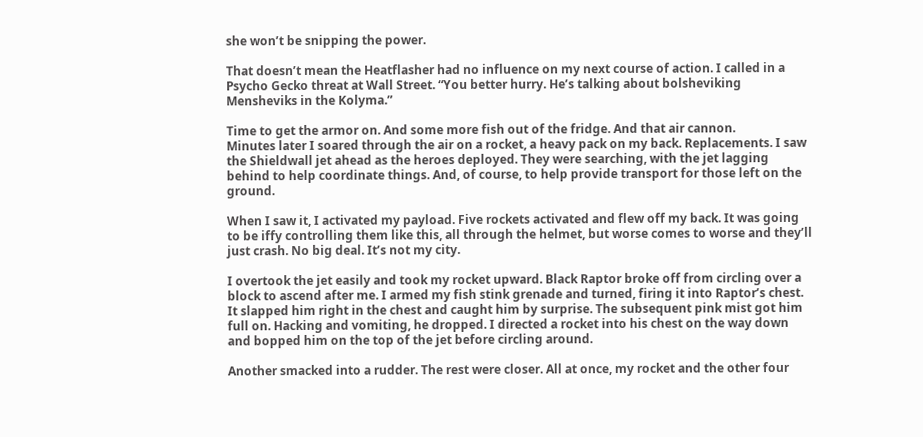she won’t be snipping the power.

That doesn’t mean the Heatflasher had no influence on my next course of action. I called in a Psycho Gecko threat at Wall Street. “You better hurry. He’s talking about bolsheviking Mensheviks in the Kolyma.”

Time to get the armor on. And some more fish out of the fridge. And that air cannon.
Minutes later I soared through the air on a rocket, a heavy pack on my back. Replacements. I saw the Shieldwall jet ahead as the heroes deployed. They were searching, with the jet lagging behind to help coordinate things. And, of course, to help provide transport for those left on the ground.

When I saw it, I activated my payload. Five rockets activated and flew off my back. It was going to be iffy controlling them like this, all through the helmet, but worse comes to worse and they’ll just crash. No big deal. It’s not my city.

I overtook the jet easily and took my rocket upward. Black Raptor broke off from circling over a block to ascend after me. I armed my fish stink grenade and turned, firing it into Raptor’s chest. It slapped him right in the chest and caught him by surprise. The subsequent pink mist got him full on. Hacking and vomiting, he dropped. I directed a rocket into his chest on the way down and bopped him on the top of the jet before circling around.

Another smacked into a rudder. The rest were closer. All at once, my rocket and the other four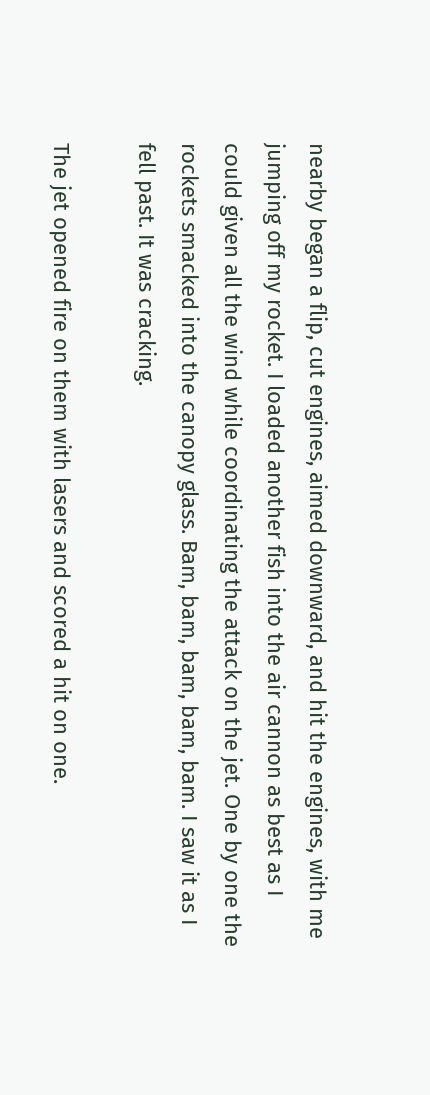nearby began a flip, cut engines, aimed downward, and hit the engines, with me jumping off my rocket. I loaded another fish into the air cannon as best as I could given all the wind while coordinating the attack on the jet. One by one the rockets smacked into the canopy glass. Bam, bam, bam, bam, bam. I saw it as I fell past. It was cracking.

The jet opened fire on them with lasers and scored a hit on one.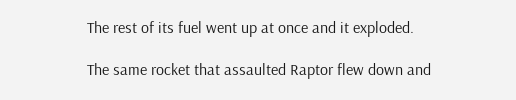The rest of its fuel went up at once and it exploded.

The same rocket that assaulted Raptor flew down and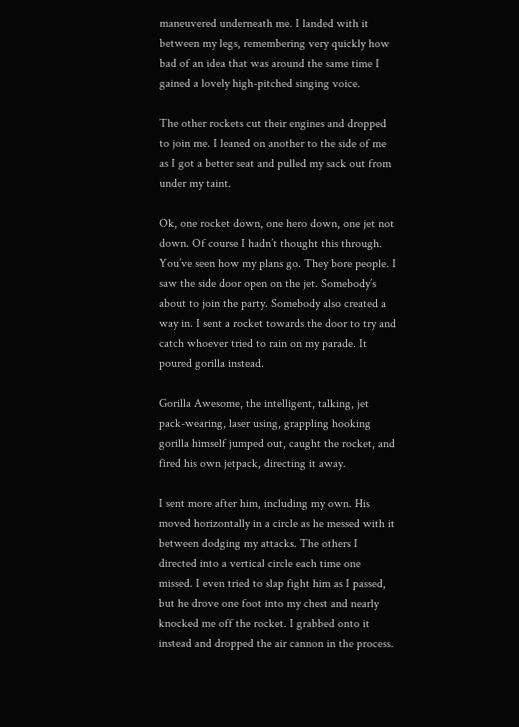maneuvered underneath me. I landed with it between my legs, remembering very quickly how bad of an idea that was around the same time I gained a lovely high-pitched singing voice.

The other rockets cut their engines and dropped to join me. I leaned on another to the side of me as I got a better seat and pulled my sack out from under my taint.

Ok, one rocket down, one hero down, one jet not down. Of course I hadn’t thought this through. You’ve seen how my plans go. They bore people. I saw the side door open on the jet. Somebody’s about to join the party. Somebody also created a way in. I sent a rocket towards the door to try and catch whoever tried to rain on my parade. It poured gorilla instead.

Gorilla Awesome, the intelligent, talking, jet pack-wearing, laser using, grappling hooking gorilla himself jumped out, caught the rocket, and fired his own jetpack, directing it away.

I sent more after him, including my own. His moved horizontally in a circle as he messed with it between dodging my attacks. The others I directed into a vertical circle each time one missed. I even tried to slap fight him as I passed, but he drove one foot into my chest and nearly knocked me off the rocket. I grabbed onto it instead and dropped the air cannon in the process.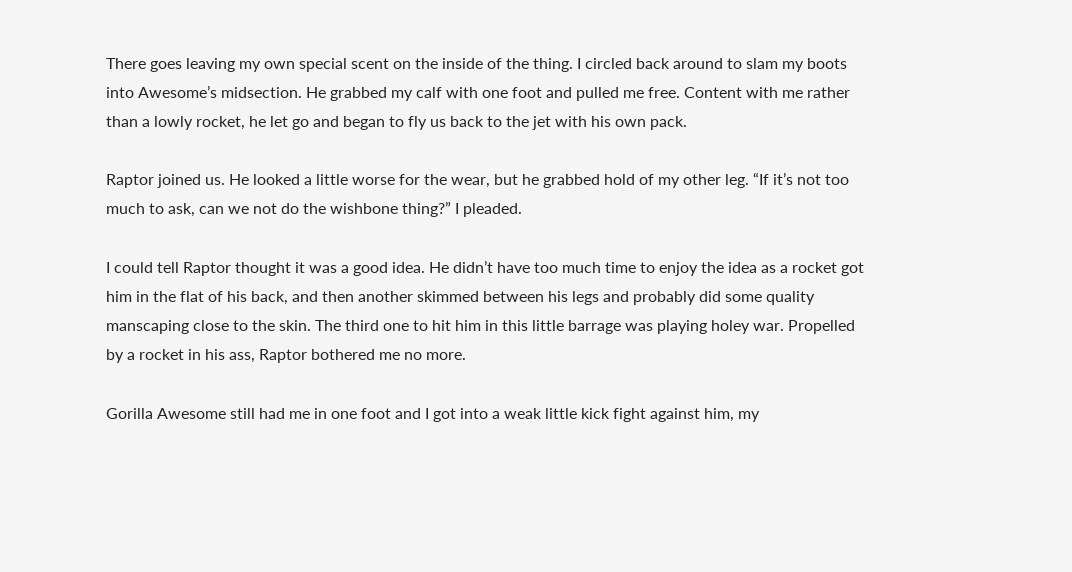There goes leaving my own special scent on the inside of the thing. I circled back around to slam my boots into Awesome’s midsection. He grabbed my calf with one foot and pulled me free. Content with me rather than a lowly rocket, he let go and began to fly us back to the jet with his own pack.

Raptor joined us. He looked a little worse for the wear, but he grabbed hold of my other leg. “If it’s not too much to ask, can we not do the wishbone thing?” I pleaded.

I could tell Raptor thought it was a good idea. He didn’t have too much time to enjoy the idea as a rocket got him in the flat of his back, and then another skimmed between his legs and probably did some quality manscaping close to the skin. The third one to hit him in this little barrage was playing holey war. Propelled by a rocket in his ass, Raptor bothered me no more.

Gorilla Awesome still had me in one foot and I got into a weak little kick fight against him, my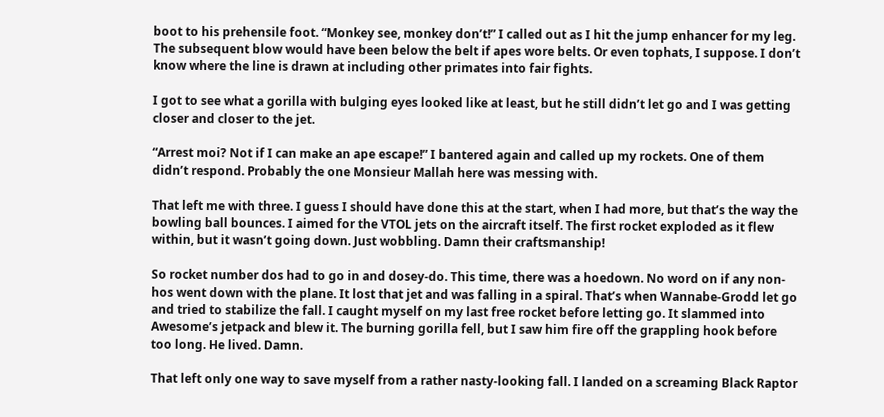boot to his prehensile foot. “Monkey see, monkey don’t!” I called out as I hit the jump enhancer for my leg. The subsequent blow would have been below the belt if apes wore belts. Or even tophats, I suppose. I don’t know where the line is drawn at including other primates into fair fights.

I got to see what a gorilla with bulging eyes looked like at least, but he still didn’t let go and I was getting closer and closer to the jet.

“Arrest moi? Not if I can make an ape escape!” I bantered again and called up my rockets. One of them didn’t respond. Probably the one Monsieur Mallah here was messing with.

That left me with three. I guess I should have done this at the start, when I had more, but that’s the way the bowling ball bounces. I aimed for the VTOL jets on the aircraft itself. The first rocket exploded as it flew within, but it wasn’t going down. Just wobbling. Damn their craftsmanship!

So rocket number dos had to go in and dosey-do. This time, there was a hoedown. No word on if any non-hos went down with the plane. It lost that jet and was falling in a spiral. That’s when Wannabe-Grodd let go and tried to stabilize the fall. I caught myself on my last free rocket before letting go. It slammed into Awesome’s jetpack and blew it. The burning gorilla fell, but I saw him fire off the grappling hook before too long. He lived. Damn.

That left only one way to save myself from a rather nasty-looking fall. I landed on a screaming Black Raptor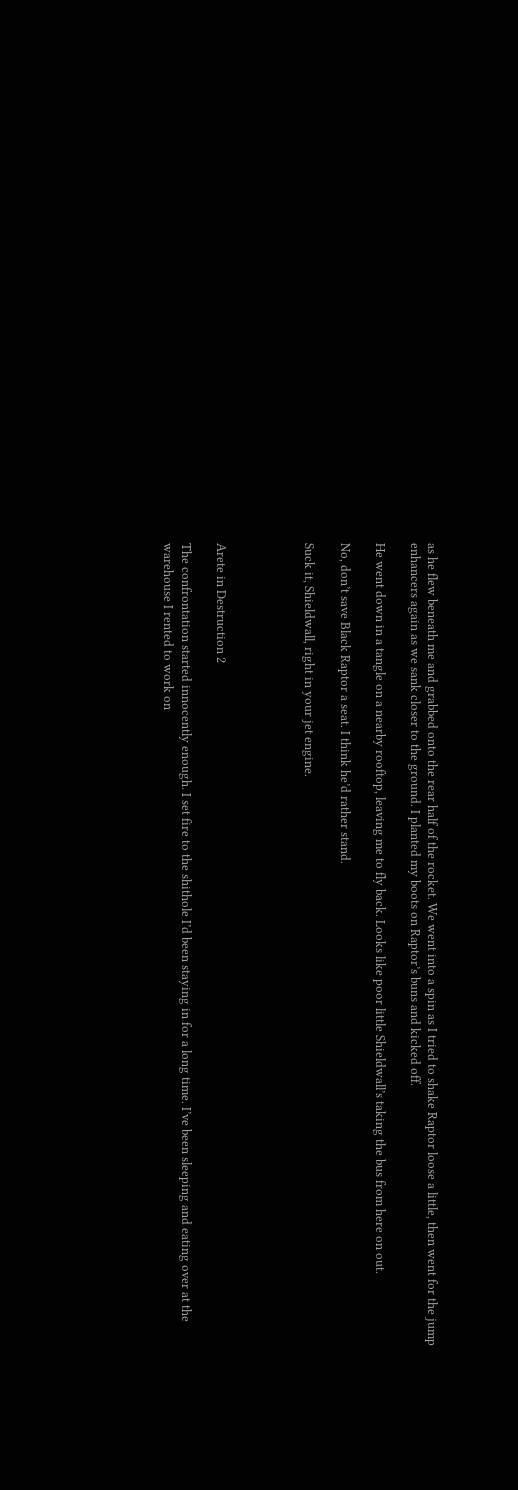as he flew beneath me and grabbed onto the rear half of the rocket. We went into a spin as I tried to shake Raptor loose a little, then went for the jump enhancers again as we sank closer to the ground. I planted my boots on Raptor’s buns and kicked off.

He went down in a tangle on a nearby rooftop, leaving me to fly back. Looks like poor little Shieldwall’s taking the bus from here on out.

No, don’t save Black Raptor a seat. I think he’d rather stand.

Suck it, Shieldwall, right in your jet engine.




Arete in Destruction 2

The confrontation started innocently enough. I set fire to the shithole I’d been staying in for a long time. I’ve been sleeping and eating over at the warehouse I rented to work on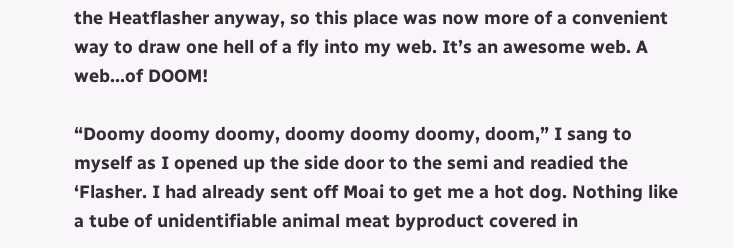the Heatflasher anyway, so this place was now more of a convenient way to draw one hell of a fly into my web. It’s an awesome web. A web…of DOOM!

“Doomy doomy doomy, doomy doomy doomy, doom,” I sang to myself as I opened up the side door to the semi and readied the ‘Flasher. I had already sent off Moai to get me a hot dog. Nothing like a tube of unidentifiable animal meat byproduct covered in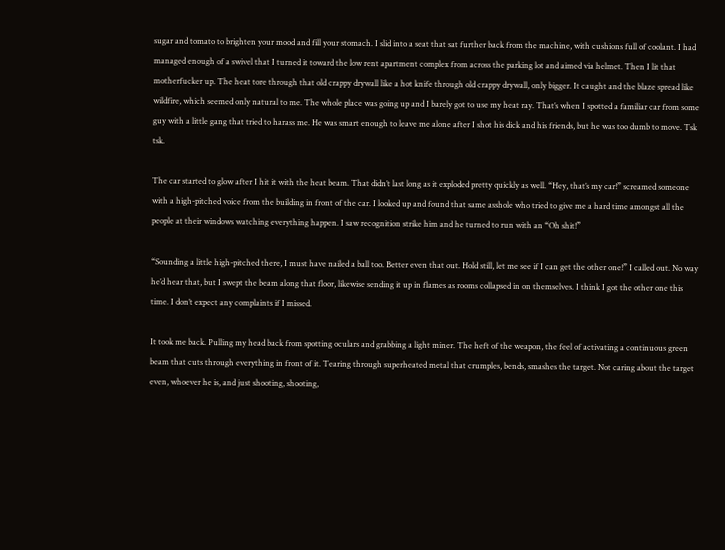sugar and tomato to brighten your mood and fill your stomach. I slid into a seat that sat further back from the machine, with cushions full of coolant. I had managed enough of a swivel that I turned it toward the low rent apartment complex from across the parking lot and aimed via helmet. Then I lit that motherfucker up. The heat tore through that old crappy drywall like a hot knife through old crappy drywall, only bigger. It caught and the blaze spread like wildfire, which seemed only natural to me. The whole place was going up and I barely got to use my heat ray. That’s when I spotted a familiar car from some guy with a little gang that tried to harass me. He was smart enough to leave me alone after I shot his dick and his friends, but he was too dumb to move. Tsk tsk.

The car started to glow after I hit it with the heat beam. That didn’t last long as it exploded pretty quickly as well. “Hey, that’s my car!” screamed someone with a high-pitched voice from the building in front of the car. I looked up and found that same asshole who tried to give me a hard time amongst all the people at their windows watching everything happen. I saw recognition strike him and he turned to run with an “Oh shit!”

“Sounding a little high-pitched there, I must have nailed a ball too. Better even that out. Hold still, let me see if I can get the other one!” I called out. No way he’d hear that, but I swept the beam along that floor, likewise sending it up in flames as rooms collapsed in on themselves. I think I got the other one this time. I don’t expect any complaints if I missed.

It took me back. Pulling my head back from spotting oculars and grabbing a light miner. The heft of the weapon, the feel of activating a continuous green beam that cuts through everything in front of it. Tearing through superheated metal that crumples, bends, smashes the target. Not caring about the target even, whoever he is, and just shooting, shooting,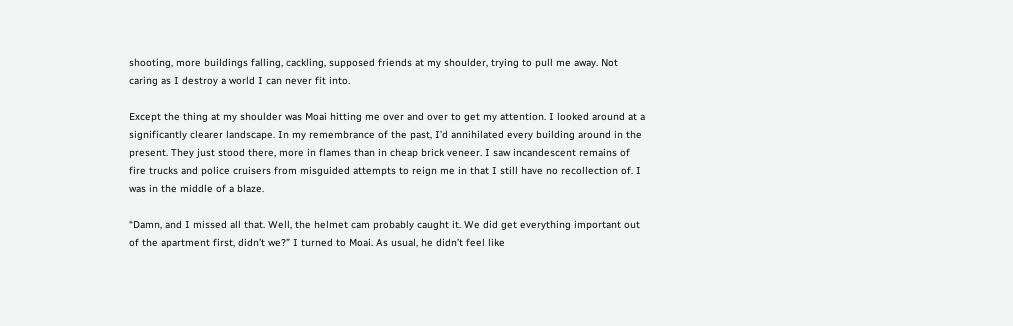shooting, more buildings falling, cackling, supposed friends at my shoulder, trying to pull me away. Not caring as I destroy a world I can never fit into.

Except the thing at my shoulder was Moai hitting me over and over to get my attention. I looked around at a significantly clearer landscape. In my remembrance of the past, I’d annihilated every building around in the present. They just stood there, more in flames than in cheap brick veneer. I saw incandescent remains of fire trucks and police cruisers from misguided attempts to reign me in that I still have no recollection of. I was in the middle of a blaze.

“Damn, and I missed all that. Well, the helmet cam probably caught it. We did get everything important out of the apartment first, didn’t we?” I turned to Moai. As usual, he didn’t feel like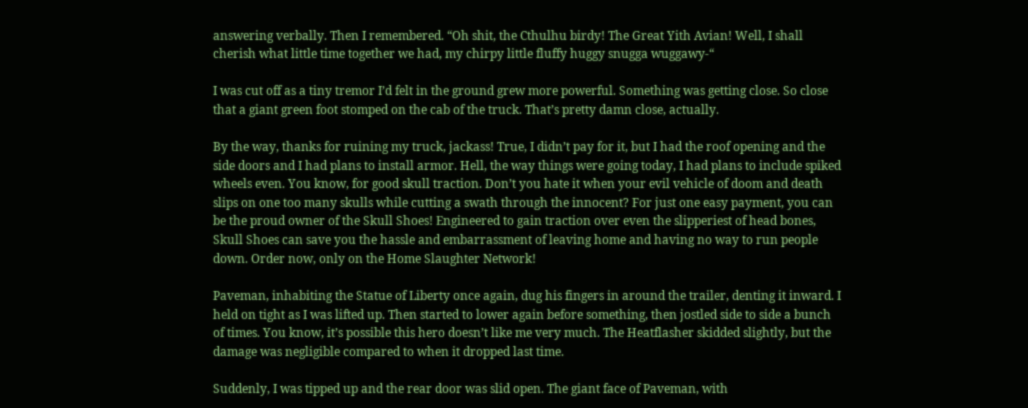answering verbally. Then I remembered. “Oh shit, the Cthulhu birdy! The Great Yith Avian! Well, I shall cherish what little time together we had, my chirpy little fluffy huggy snugga wuggawy-“

I was cut off as a tiny tremor I’d felt in the ground grew more powerful. Something was getting close. So close that a giant green foot stomped on the cab of the truck. That’s pretty damn close, actually.

By the way, thanks for ruining my truck, jackass! True, I didn’t pay for it, but I had the roof opening and the side doors and I had plans to install armor. Hell, the way things were going today, I had plans to include spiked wheels even. You know, for good skull traction. Don’t you hate it when your evil vehicle of doom and death slips on one too many skulls while cutting a swath through the innocent? For just one easy payment, you can be the proud owner of the Skull Shoes! Engineered to gain traction over even the slipperiest of head bones, Skull Shoes can save you the hassle and embarrassment of leaving home and having no way to run people down. Order now, only on the Home Slaughter Network!

Paveman, inhabiting the Statue of Liberty once again, dug his fingers in around the trailer, denting it inward. I held on tight as I was lifted up. Then started to lower again before something, then jostled side to side a bunch of times. You know, it’s possible this hero doesn’t like me very much. The Heatflasher skidded slightly, but the damage was negligible compared to when it dropped last time.

Suddenly, I was tipped up and the rear door was slid open. The giant face of Paveman, with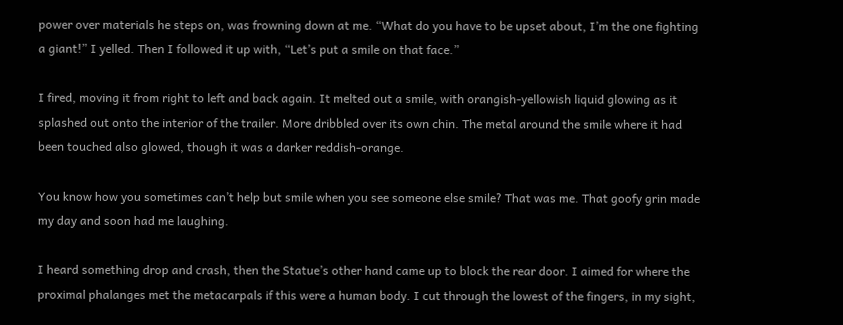power over materials he steps on, was frowning down at me. “What do you have to be upset about, I’m the one fighting a giant!” I yelled. Then I followed it up with, “Let’s put a smile on that face.”

I fired, moving it from right to left and back again. It melted out a smile, with orangish-yellowish liquid glowing as it splashed out onto the interior of the trailer. More dribbled over its own chin. The metal around the smile where it had been touched also glowed, though it was a darker reddish-orange.

You know how you sometimes can’t help but smile when you see someone else smile? That was me. That goofy grin made my day and soon had me laughing.

I heard something drop and crash, then the Statue’s other hand came up to block the rear door. I aimed for where the proximal phalanges met the metacarpals if this were a human body. I cut through the lowest of the fingers, in my sight,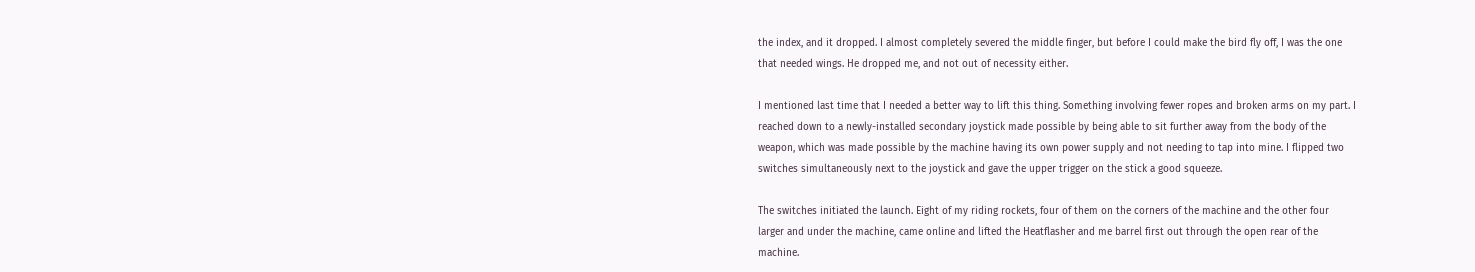the index, and it dropped. I almost completely severed the middle finger, but before I could make the bird fly off, I was the one that needed wings. He dropped me, and not out of necessity either.

I mentioned last time that I needed a better way to lift this thing. Something involving fewer ropes and broken arms on my part. I reached down to a newly-installed secondary joystick made possible by being able to sit further away from the body of the weapon, which was made possible by the machine having its own power supply and not needing to tap into mine. I flipped two switches simultaneously next to the joystick and gave the upper trigger on the stick a good squeeze.

The switches initiated the launch. Eight of my riding rockets, four of them on the corners of the machine and the other four larger and under the machine, came online and lifted the Heatflasher and me barrel first out through the open rear of the machine.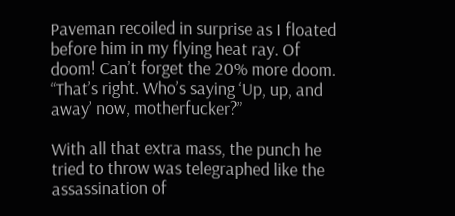Paveman recoiled in surprise as I floated before him in my flying heat ray. Of doom! Can’t forget the 20% more doom. “That’s right. Who’s saying ‘Up, up, and away’ now, motherfucker?”

With all that extra mass, the punch he tried to throw was telegraphed like the assassination of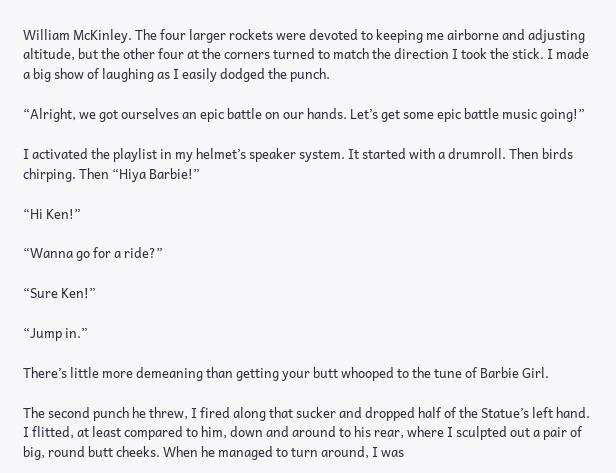William McKinley. The four larger rockets were devoted to keeping me airborne and adjusting altitude, but the other four at the corners turned to match the direction I took the stick. I made a big show of laughing as I easily dodged the punch.

“Alright, we got ourselves an epic battle on our hands. Let’s get some epic battle music going!”

I activated the playlist in my helmet’s speaker system. It started with a drumroll. Then birds chirping. Then “Hiya Barbie!”

“Hi Ken!”

“Wanna go for a ride?”

“Sure Ken!”

“Jump in.”

There’s little more demeaning than getting your butt whooped to the tune of Barbie Girl.

The second punch he threw, I fired along that sucker and dropped half of the Statue’s left hand. I flitted, at least compared to him, down and around to his rear, where I sculpted out a pair of big, round butt cheeks. When he managed to turn around, I was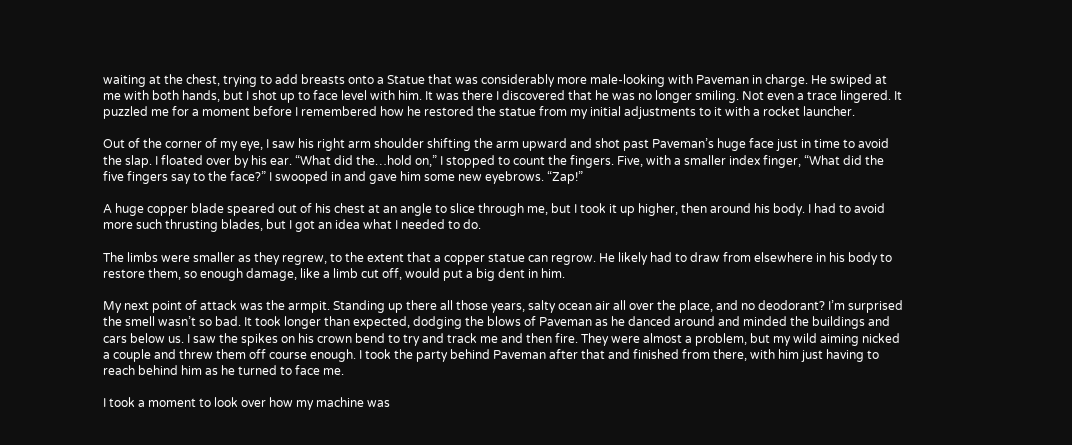waiting at the chest, trying to add breasts onto a Statue that was considerably more male-looking with Paveman in charge. He swiped at me with both hands, but I shot up to face level with him. It was there I discovered that he was no longer smiling. Not even a trace lingered. It puzzled me for a moment before I remembered how he restored the statue from my initial adjustments to it with a rocket launcher.

Out of the corner of my eye, I saw his right arm shoulder shifting the arm upward and shot past Paveman’s huge face just in time to avoid the slap. I floated over by his ear. “What did the…hold on,” I stopped to count the fingers. Five, with a smaller index finger, “What did the five fingers say to the face?” I swooped in and gave him some new eyebrows. “Zap!”

A huge copper blade speared out of his chest at an angle to slice through me, but I took it up higher, then around his body. I had to avoid more such thrusting blades, but I got an idea what I needed to do.

The limbs were smaller as they regrew, to the extent that a copper statue can regrow. He likely had to draw from elsewhere in his body to restore them, so enough damage, like a limb cut off, would put a big dent in him.

My next point of attack was the armpit. Standing up there all those years, salty ocean air all over the place, and no deodorant? I’m surprised the smell wasn’t so bad. It took longer than expected, dodging the blows of Paveman as he danced around and minded the buildings and cars below us. I saw the spikes on his crown bend to try and track me and then fire. They were almost a problem, but my wild aiming nicked a couple and threw them off course enough. I took the party behind Paveman after that and finished from there, with him just having to reach behind him as he turned to face me.

I took a moment to look over how my machine was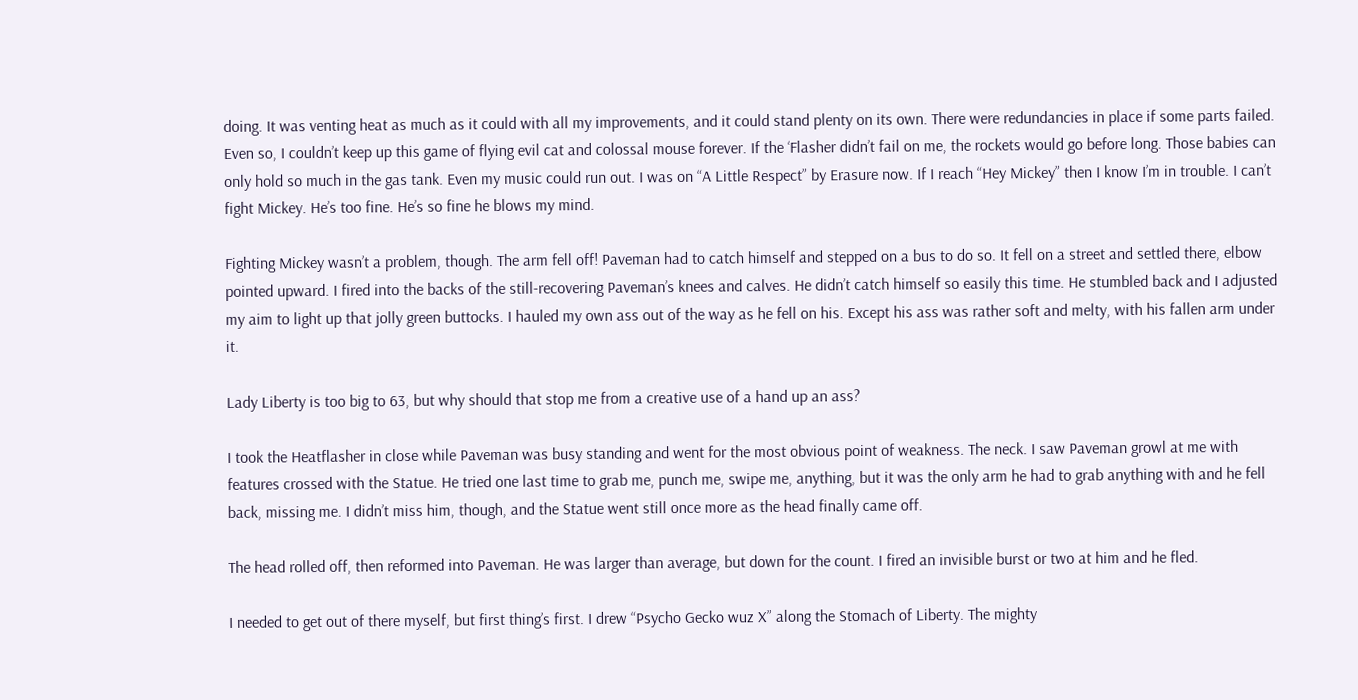doing. It was venting heat as much as it could with all my improvements, and it could stand plenty on its own. There were redundancies in place if some parts failed. Even so, I couldn’t keep up this game of flying evil cat and colossal mouse forever. If the ‘Flasher didn’t fail on me, the rockets would go before long. Those babies can only hold so much in the gas tank. Even my music could run out. I was on “A Little Respect” by Erasure now. If I reach “Hey Mickey” then I know I’m in trouble. I can’t fight Mickey. He’s too fine. He’s so fine he blows my mind.

Fighting Mickey wasn’t a problem, though. The arm fell off! Paveman had to catch himself and stepped on a bus to do so. It fell on a street and settled there, elbow pointed upward. I fired into the backs of the still-recovering Paveman’s knees and calves. He didn’t catch himself so easily this time. He stumbled back and I adjusted my aim to light up that jolly green buttocks. I hauled my own ass out of the way as he fell on his. Except his ass was rather soft and melty, with his fallen arm under it.

Lady Liberty is too big to 63, but why should that stop me from a creative use of a hand up an ass?

I took the Heatflasher in close while Paveman was busy standing and went for the most obvious point of weakness. The neck. I saw Paveman growl at me with features crossed with the Statue. He tried one last time to grab me, punch me, swipe me, anything, but it was the only arm he had to grab anything with and he fell back, missing me. I didn’t miss him, though, and the Statue went still once more as the head finally came off.

The head rolled off, then reformed into Paveman. He was larger than average, but down for the count. I fired an invisible burst or two at him and he fled.

I needed to get out of there myself, but first thing’s first. I drew “Psycho Gecko wuz X” along the Stomach of Liberty. The mighty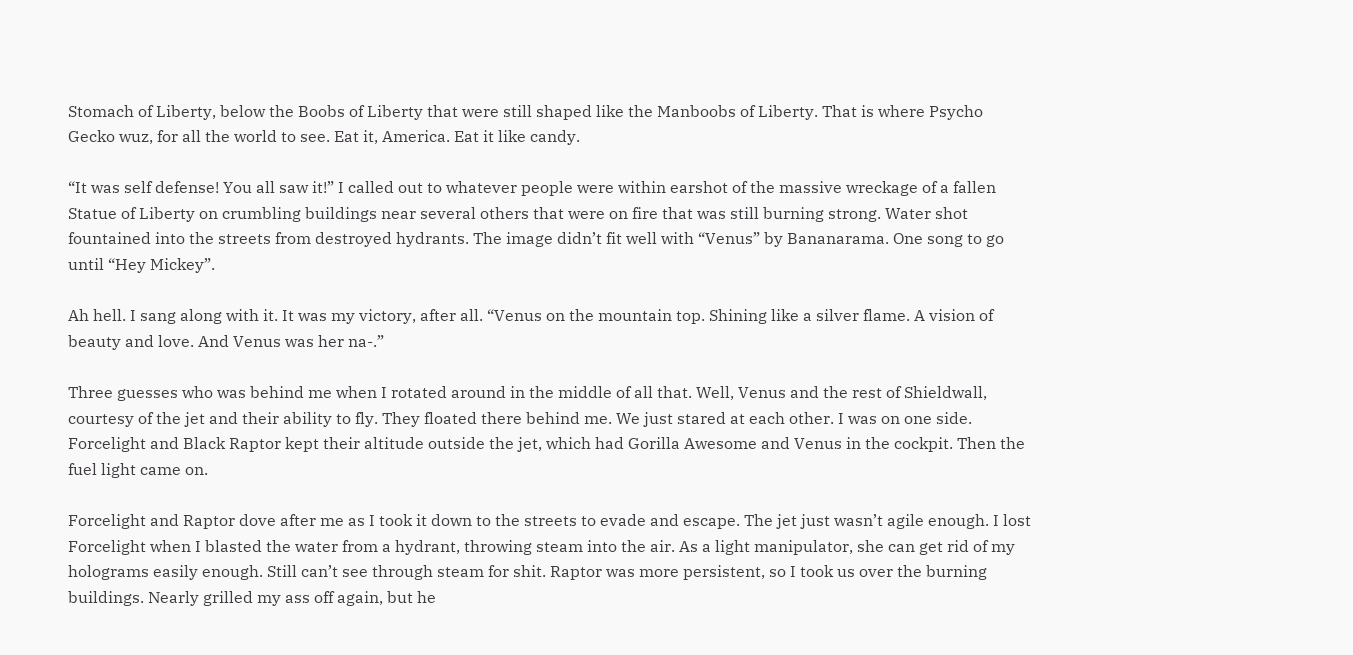Stomach of Liberty, below the Boobs of Liberty that were still shaped like the Manboobs of Liberty. That is where Psycho Gecko wuz, for all the world to see. Eat it, America. Eat it like candy.

“It was self defense! You all saw it!” I called out to whatever people were within earshot of the massive wreckage of a fallen Statue of Liberty on crumbling buildings near several others that were on fire that was still burning strong. Water shot fountained into the streets from destroyed hydrants. The image didn’t fit well with “Venus” by Bananarama. One song to go until “Hey Mickey”.

Ah hell. I sang along with it. It was my victory, after all. “Venus on the mountain top. Shining like a silver flame. A vision of beauty and love. And Venus was her na-.”

Three guesses who was behind me when I rotated around in the middle of all that. Well, Venus and the rest of Shieldwall, courtesy of the jet and their ability to fly. They floated there behind me. We just stared at each other. I was on one side. Forcelight and Black Raptor kept their altitude outside the jet, which had Gorilla Awesome and Venus in the cockpit. Then the fuel light came on.

Forcelight and Raptor dove after me as I took it down to the streets to evade and escape. The jet just wasn’t agile enough. I lost Forcelight when I blasted the water from a hydrant, throwing steam into the air. As a light manipulator, she can get rid of my holograms easily enough. Still can’t see through steam for shit. Raptor was more persistent, so I took us over the burning buildings. Nearly grilled my ass off again, but he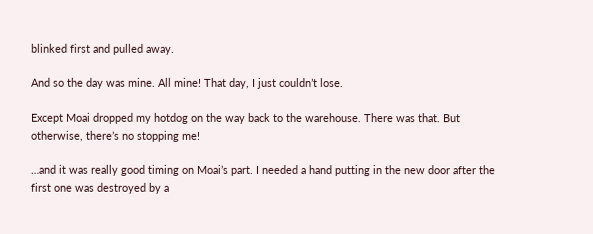blinked first and pulled away.

And so the day was mine. All mine! That day, I just couldn’t lose.

Except Moai dropped my hotdog on the way back to the warehouse. There was that. But otherwise, there’s no stopping me!

…and it was really good timing on Moai’s part. I needed a hand putting in the new door after the first one was destroyed by a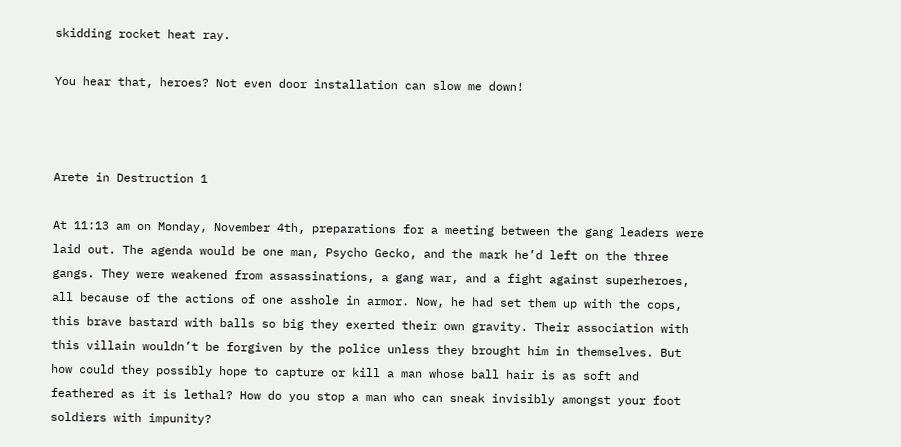skidding rocket heat ray.

You hear that, heroes? Not even door installation can slow me down!



Arete in Destruction 1

At 11:13 am on Monday, November 4th, preparations for a meeting between the gang leaders were laid out. The agenda would be one man, Psycho Gecko, and the mark he’d left on the three gangs. They were weakened from assassinations, a gang war, and a fight against superheroes, all because of the actions of one asshole in armor. Now, he had set them up with the cops, this brave bastard with balls so big they exerted their own gravity. Their association with this villain wouldn’t be forgiven by the police unless they brought him in themselves. But how could they possibly hope to capture or kill a man whose ball hair is as soft and feathered as it is lethal? How do you stop a man who can sneak invisibly amongst your foot soldiers with impunity?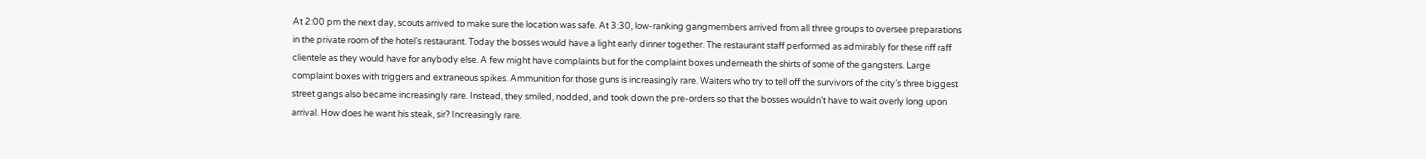At 2:00 pm the next day, scouts arrived to make sure the location was safe. At 3:30, low-ranking gangmembers arrived from all three groups to oversee preparations in the private room of the hotel’s restaurant. Today the bosses would have a light early dinner together. The restaurant staff performed as admirably for these riff raff clientele as they would have for anybody else. A few might have complaints but for the complaint boxes underneath the shirts of some of the gangsters. Large complaint boxes with triggers and extraneous spikes. Ammunition for those guns is increasingly rare. Waiters who try to tell off the survivors of the city’s three biggest street gangs also became increasingly rare. Instead, they smiled, nodded, and took down the pre-orders so that the bosses wouldn’t have to wait overly long upon arrival. How does he want his steak, sir? Increasingly rare.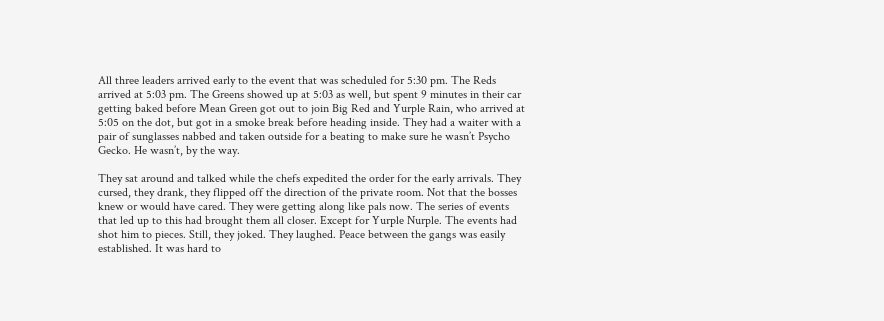All three leaders arrived early to the event that was scheduled for 5:30 pm. The Reds arrived at 5:03 pm. The Greens showed up at 5:03 as well, but spent 9 minutes in their car getting baked before Mean Green got out to join Big Red and Yurple Rain, who arrived at 5:05 on the dot, but got in a smoke break before heading inside. They had a waiter with a pair of sunglasses nabbed and taken outside for a beating to make sure he wasn’t Psycho Gecko. He wasn’t, by the way.

They sat around and talked while the chefs expedited the order for the early arrivals. They cursed, they drank, they flipped off the direction of the private room. Not that the bosses knew or would have cared. They were getting along like pals now. The series of events that led up to this had brought them all closer. Except for Yurple Nurple. The events had shot him to pieces. Still, they joked. They laughed. Peace between the gangs was easily established. It was hard to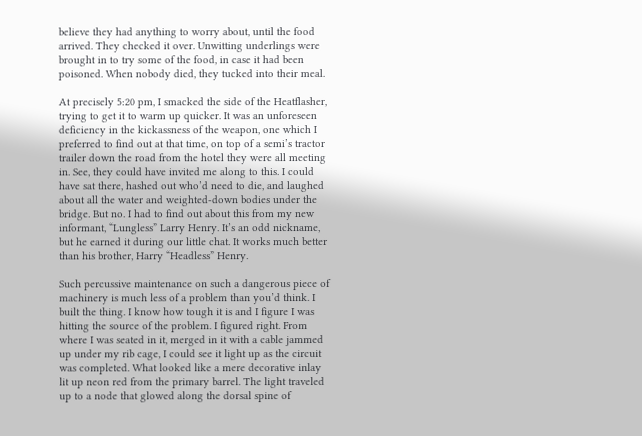believe they had anything to worry about, until the food arrived. They checked it over. Unwitting underlings were brought in to try some of the food, in case it had been poisoned. When nobody died, they tucked into their meal.

At precisely 5:20 pm, I smacked the side of the Heatflasher, trying to get it to warm up quicker. It was an unforeseen deficiency in the kickassness of the weapon, one which I preferred to find out at that time, on top of a semi’s tractor trailer down the road from the hotel they were all meeting in. See, they could have invited me along to this. I could have sat there, hashed out who’d need to die, and laughed about all the water and weighted-down bodies under the bridge. But no. I had to find out about this from my new informant, “Lungless” Larry Henry. It’s an odd nickname, but he earned it during our little chat. It works much better than his brother, Harry “Headless” Henry.

Such percussive maintenance on such a dangerous piece of machinery is much less of a problem than you’d think. I built the thing. I know how tough it is and I figure I was hitting the source of the problem. I figured right. From where I was seated in it, merged in it with a cable jammed up under my rib cage, I could see it light up as the circuit was completed. What looked like a mere decorative inlay lit up neon red from the primary barrel. The light traveled up to a node that glowed along the dorsal spine of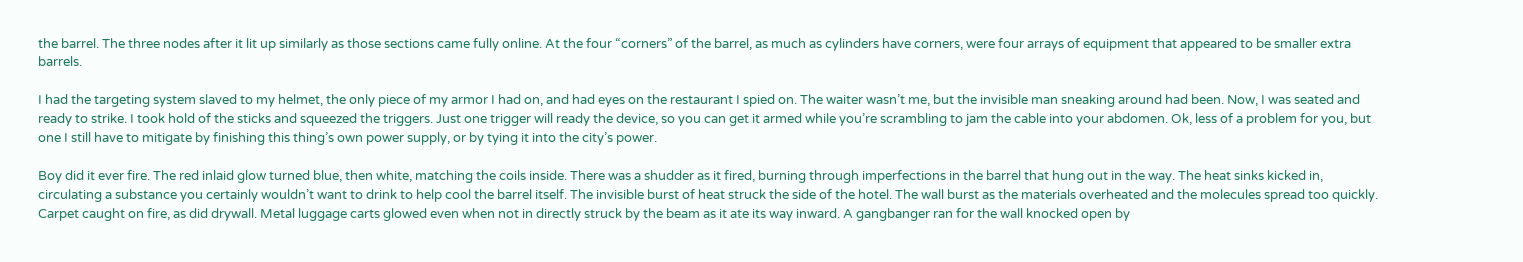the barrel. The three nodes after it lit up similarly as those sections came fully online. At the four “corners” of the barrel, as much as cylinders have corners, were four arrays of equipment that appeared to be smaller extra barrels.

I had the targeting system slaved to my helmet, the only piece of my armor I had on, and had eyes on the restaurant I spied on. The waiter wasn’t me, but the invisible man sneaking around had been. Now, I was seated and ready to strike. I took hold of the sticks and squeezed the triggers. Just one trigger will ready the device, so you can get it armed while you’re scrambling to jam the cable into your abdomen. Ok, less of a problem for you, but one I still have to mitigate by finishing this thing’s own power supply, or by tying it into the city’s power.

Boy did it ever fire. The red inlaid glow turned blue, then white, matching the coils inside. There was a shudder as it fired, burning through imperfections in the barrel that hung out in the way. The heat sinks kicked in, circulating a substance you certainly wouldn’t want to drink to help cool the barrel itself. The invisible burst of heat struck the side of the hotel. The wall burst as the materials overheated and the molecules spread too quickly. Carpet caught on fire, as did drywall. Metal luggage carts glowed even when not in directly struck by the beam as it ate its way inward. A gangbanger ran for the wall knocked open by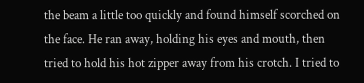the beam a little too quickly and found himself scorched on the face. He ran away, holding his eyes and mouth, then tried to hold his hot zipper away from his crotch. I tried to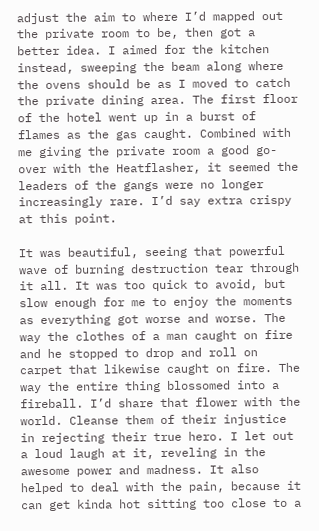adjust the aim to where I’d mapped out the private room to be, then got a better idea. I aimed for the kitchen instead, sweeping the beam along where the ovens should be as I moved to catch the private dining area. The first floor of the hotel went up in a burst of flames as the gas caught. Combined with me giving the private room a good go-over with the Heatflasher, it seemed the leaders of the gangs were no longer increasingly rare. I’d say extra crispy at this point.

It was beautiful, seeing that powerful wave of burning destruction tear through it all. It was too quick to avoid, but slow enough for me to enjoy the moments as everything got worse and worse. The way the clothes of a man caught on fire and he stopped to drop and roll on carpet that likewise caught on fire. The way the entire thing blossomed into a fireball. I’d share that flower with the world. Cleanse them of their injustice in rejecting their true hero. I let out a loud laugh at it, reveling in the awesome power and madness. It also helped to deal with the pain, because it can get kinda hot sitting too close to a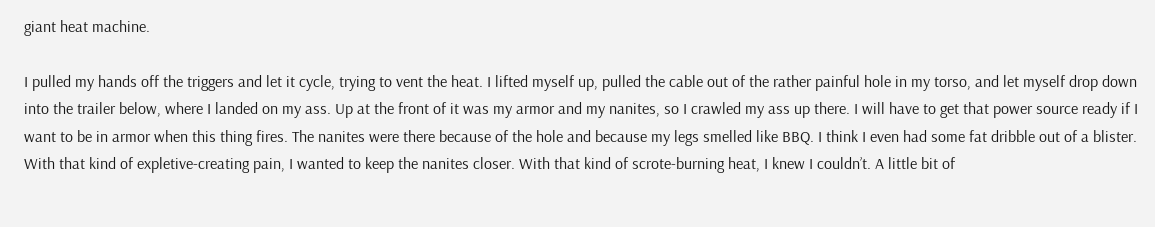giant heat machine.

I pulled my hands off the triggers and let it cycle, trying to vent the heat. I lifted myself up, pulled the cable out of the rather painful hole in my torso, and let myself drop down into the trailer below, where I landed on my ass. Up at the front of it was my armor and my nanites, so I crawled my ass up there. I will have to get that power source ready if I want to be in armor when this thing fires. The nanites were there because of the hole and because my legs smelled like BBQ. I think I even had some fat dribble out of a blister. With that kind of expletive-creating pain, I wanted to keep the nanites closer. With that kind of scrote-burning heat, I knew I couldn’t. A little bit of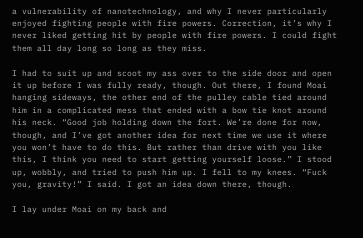a vulnerability of nanotechnology, and why I never particularly enjoyed fighting people with fire powers. Correction, it’s why I never liked getting hit by people with fire powers. I could fight them all day long so long as they miss.

I had to suit up and scoot my ass over to the side door and open it up before I was fully ready, though. Out there, I found Moai hanging sideways, the other end of the pulley cable tied around him in a complicated mess that ended with a bow tie knot around his neck. “Good job holding down the fort. We’re done for now, though, and I’ve got another idea for next time we use it where you won’t have to do this. But rather than drive with you like this, I think you need to start getting yourself loose.” I stood up, wobbly, and tried to push him up. I fell to my knees. “Fuck you, gravity!” I said. I got an idea down there, though.

I lay under Moai on my back and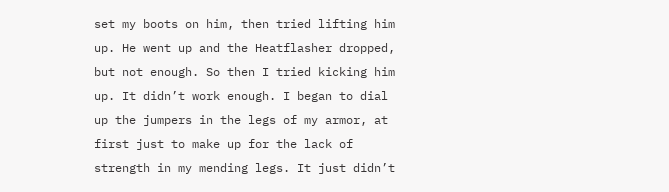set my boots on him, then tried lifting him up. He went up and the Heatflasher dropped, but not enough. So then I tried kicking him up. It didn’t work enough. I began to dial up the jumpers in the legs of my armor, at first just to make up for the lack of strength in my mending legs. It just didn’t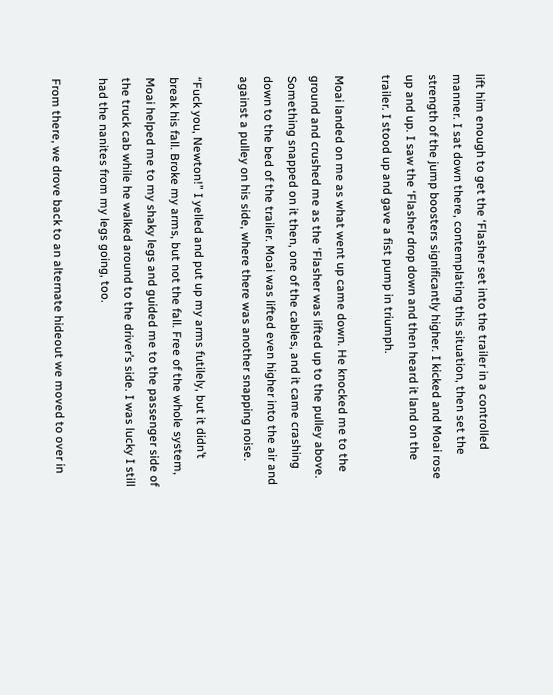lift him enough to get the ‘Flasher set into the trailer in a controlled manner. I sat down there, contemplating this situation, then set the strength of the jump boosters significantly higher. I kicked and Moai rose up and up. I saw the ‘Flasher drop down and then heard it land on the trailer. I stood up and gave a fist pump in triumph.

Moai landed on me as what went up came down. He knocked me to the ground and crushed me as the ‘Flasher was lifted up to the pulley above. Something snapped on it then, one of the cables, and it came crashing down to the bed of the trailer. Moai was lifted even higher into the air and against a pulley on his side, where there was another snapping noise.

“Fuck you, Newton!” I yelled and put up my arms futilely, but it didn’t break his fall. Broke my arms, but not the fall. Free of the whole system, Moai helped me to my shaky legs and guided me to the passenger side of the truck cab while he walked around to the driver’s side. I was lucky I still had the nanites from my legs going, too.

From there, we drove back to an alternate hideout we moved to over in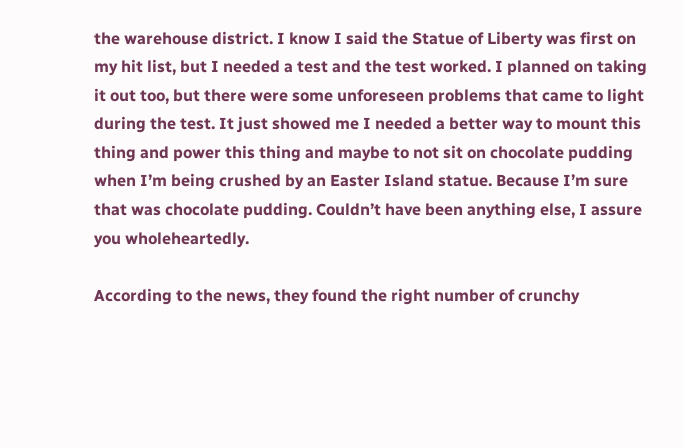the warehouse district. I know I said the Statue of Liberty was first on my hit list, but I needed a test and the test worked. I planned on taking it out too, but there were some unforeseen problems that came to light during the test. It just showed me I needed a better way to mount this thing and power this thing and maybe to not sit on chocolate pudding when I’m being crushed by an Easter Island statue. Because I’m sure that was chocolate pudding. Couldn’t have been anything else, I assure you wholeheartedly.

According to the news, they found the right number of crunchy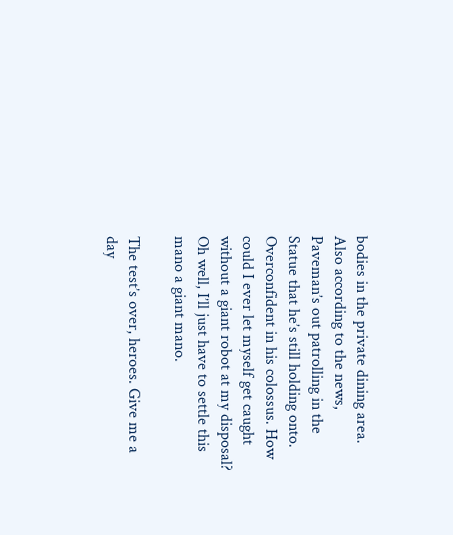bodies in the private dining area. Also according to the news, Paveman’s out patrolling in the Statue that he’s still holding onto. Overconfident in his colossus. How could I ever let myself get caught without a giant robot at my disposal? Oh well, I’ll just have to settle this mano a giant mano.

The test’s over, heroes. Give me a day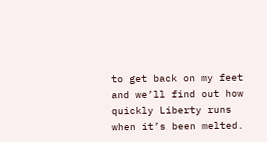to get back on my feet and we’ll find out how quickly Liberty runs when it’s been melted.